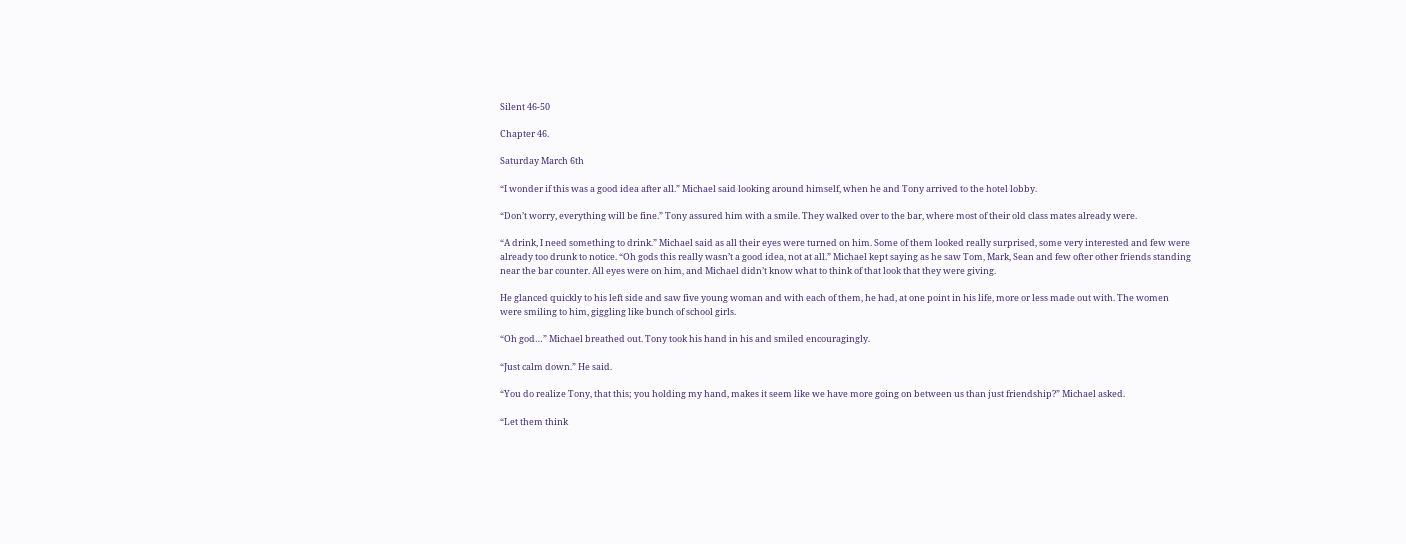Silent 46-50

Chapter 46.

Saturday March 6th

“I wonder if this was a good idea after all.” Michael said looking around himself, when he and Tony arrived to the hotel lobby.

“Don’t worry, everything will be fine.” Tony assured him with a smile. They walked over to the bar, where most of their old class mates already were.

“A drink, I need something to drink.” Michael said as all their eyes were turned on him. Some of them looked really surprised, some very interested and few were already too drunk to notice. “Oh gods this really wasn’t a good idea, not at all.” Michael kept saying as he saw Tom, Mark, Sean and few ofter other friends standing near the bar counter. All eyes were on him, and Michael didn’t know what to think of that look that they were giving.

He glanced quickly to his left side and saw five young woman and with each of them, he had, at one point in his life, more or less made out with. The women were smiling to him, giggling like bunch of school girls.

“Oh god…” Michael breathed out. Tony took his hand in his and smiled encouragingly.

“Just calm down.” He said.

“You do realize Tony, that this; you holding my hand, makes it seem like we have more going on between us than just friendship?” Michael asked.

“Let them think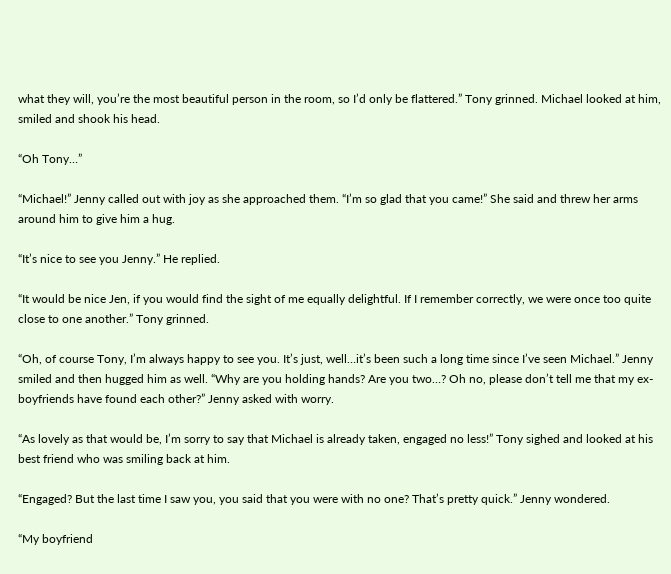what they will, you’re the most beautiful person in the room, so I’d only be flattered.” Tony grinned. Michael looked at him, smiled and shook his head.

“Oh Tony…”

“Michael!” Jenny called out with joy as she approached them. “I’m so glad that you came!” She said and threw her arms around him to give him a hug.

“It’s nice to see you Jenny.” He replied.

“It would be nice Jen, if you would find the sight of me equally delightful. If I remember correctly, we were once too quite close to one another.” Tony grinned.

“Oh, of course Tony, I’m always happy to see you. It’s just, well…it’s been such a long time since I’ve seen Michael.” Jenny smiled and then hugged him as well. “Why are you holding hands? Are you two…? Oh no, please don’t tell me that my ex-boyfriends have found each other?” Jenny asked with worry.

“As lovely as that would be, I’m sorry to say that Michael is already taken, engaged no less!” Tony sighed and looked at his best friend who was smiling back at him.

“Engaged? But the last time I saw you, you said that you were with no one? That’s pretty quick.” Jenny wondered.

“My boyfriend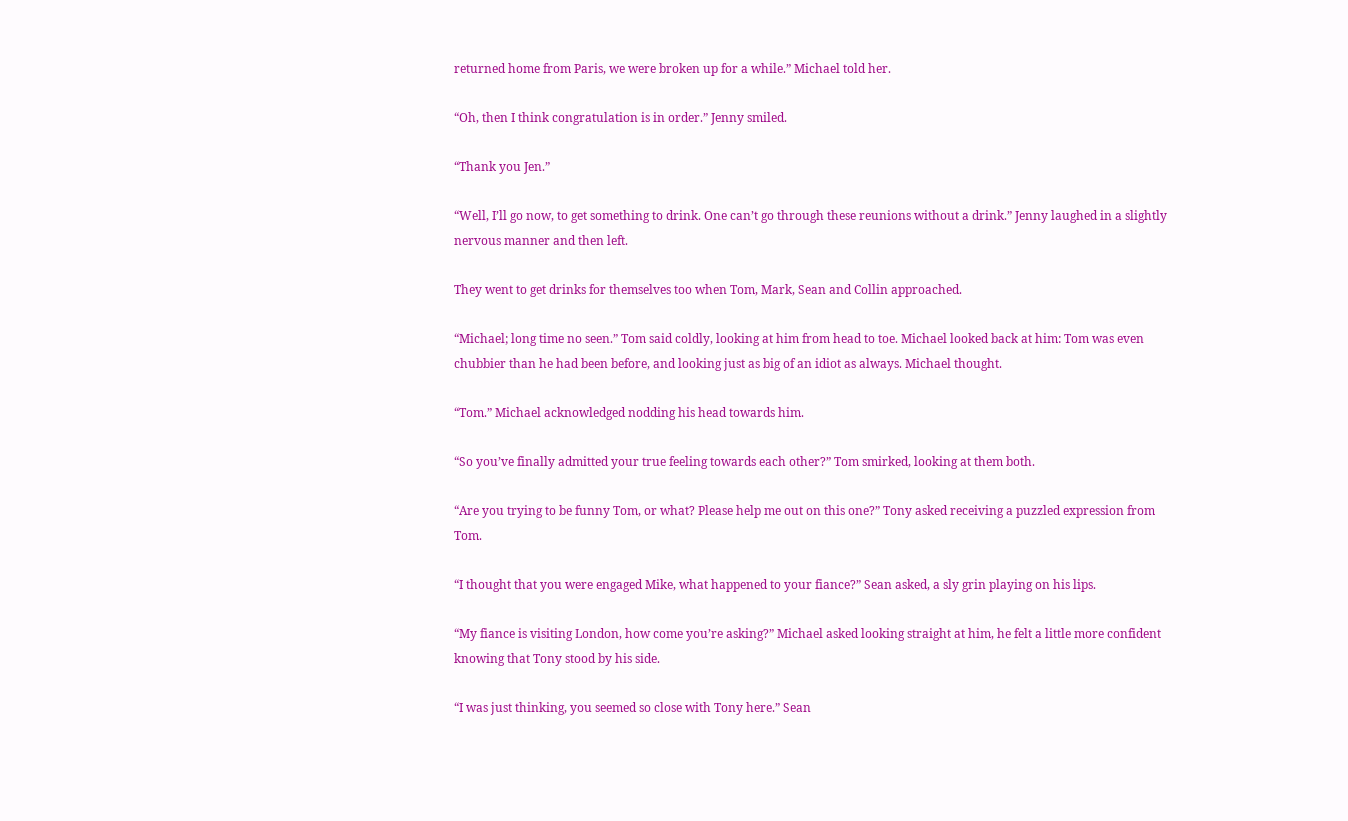returned home from Paris, we were broken up for a while.” Michael told her.

“Oh, then I think congratulation is in order.” Jenny smiled.

“Thank you Jen.”

“Well, I’ll go now, to get something to drink. One can’t go through these reunions without a drink.” Jenny laughed in a slightly nervous manner and then left.

They went to get drinks for themselves too when Tom, Mark, Sean and Collin approached.

“Michael; long time no seen.” Tom said coldly, looking at him from head to toe. Michael looked back at him: Tom was even chubbier than he had been before, and looking just as big of an idiot as always. Michael thought.

“Tom.” Michael acknowledged nodding his head towards him.

“So you’ve finally admitted your true feeling towards each other?” Tom smirked, looking at them both.

“Are you trying to be funny Tom, or what? Please help me out on this one?” Tony asked receiving a puzzled expression from Tom.

“I thought that you were engaged Mike, what happened to your fiance?” Sean asked, a sly grin playing on his lips.

“My fiance is visiting London, how come you’re asking?” Michael asked looking straight at him, he felt a little more confident knowing that Tony stood by his side.

“I was just thinking, you seemed so close with Tony here.” Sean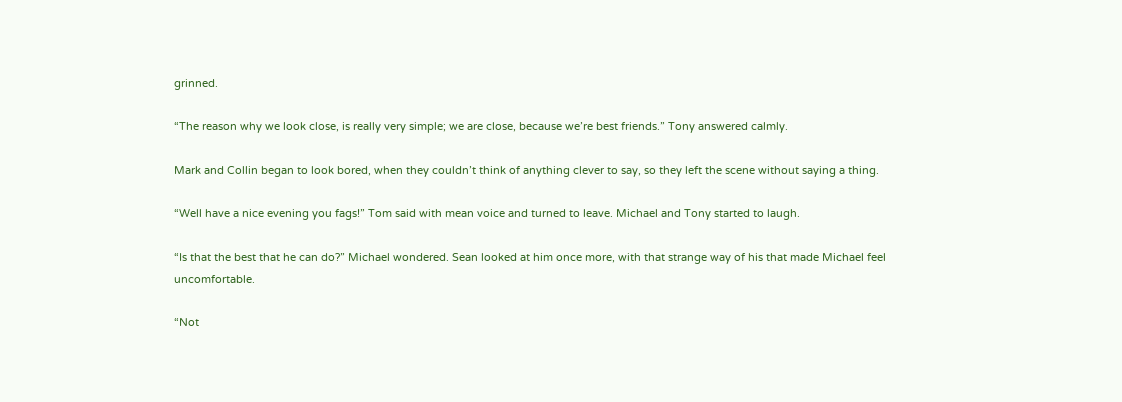grinned.

“The reason why we look close, is really very simple; we are close, because we’re best friends.” Tony answered calmly.

Mark and Collin began to look bored, when they couldn’t think of anything clever to say, so they left the scene without saying a thing.

“Well have a nice evening you fags!” Tom said with mean voice and turned to leave. Michael and Tony started to laugh.

“Is that the best that he can do?” Michael wondered. Sean looked at him once more, with that strange way of his that made Michael feel uncomfortable.

“Not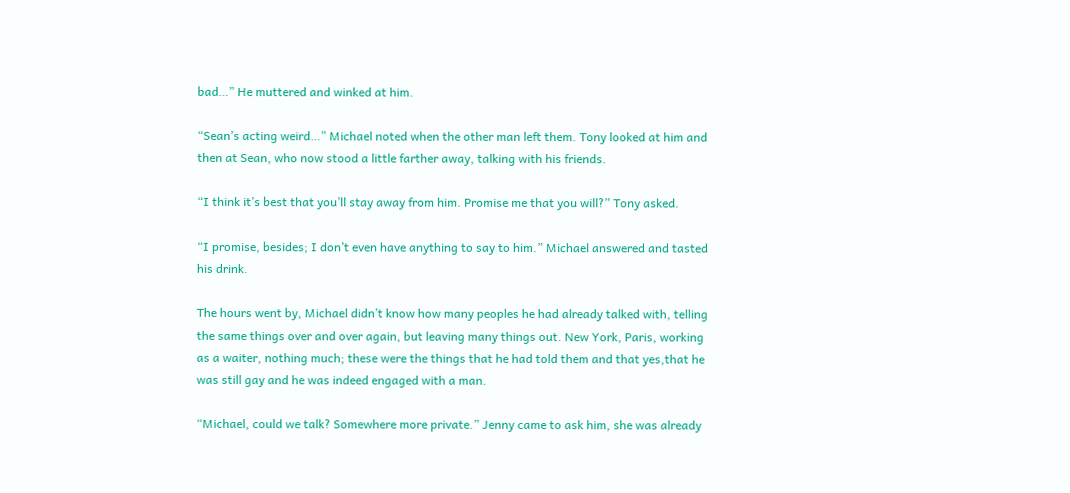bad…” He muttered and winked at him.

“Sean’s acting weird…” Michael noted when the other man left them. Tony looked at him and then at Sean, who now stood a little farther away, talking with his friends.

“I think it’s best that you’ll stay away from him. Promise me that you will?” Tony asked.

“I promise, besides; I don’t even have anything to say to him.” Michael answered and tasted his drink.

The hours went by, Michael didn’t know how many peoples he had already talked with, telling the same things over and over again, but leaving many things out. New York, Paris, working as a waiter, nothing much; these were the things that he had told them and that yes,that he was still gay and he was indeed engaged with a man.

“Michael, could we talk? Somewhere more private.” Jenny came to ask him, she was already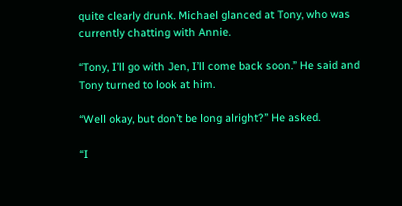quite clearly drunk. Michael glanced at Tony, who was currently chatting with Annie.

“Tony, I’ll go with Jen, I’ll come back soon.” He said and Tony turned to look at him.

“Well okay, but don’t be long alright?” He asked.

“I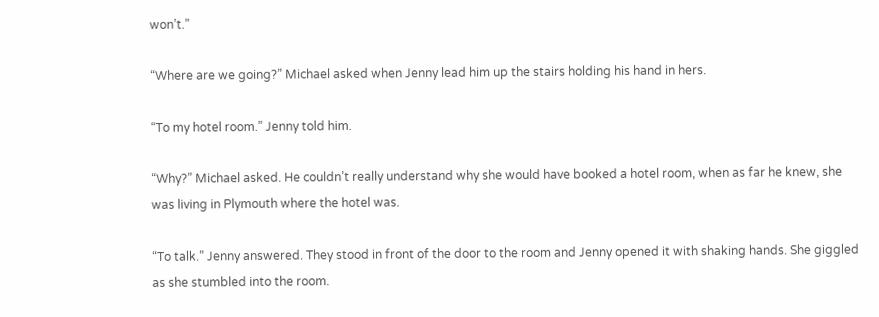won’t.”

“Where are we going?” Michael asked when Jenny lead him up the stairs holding his hand in hers.

“To my hotel room.” Jenny told him.

“Why?” Michael asked. He couldn’t really understand why she would have booked a hotel room, when as far he knew, she was living in Plymouth where the hotel was.

“To talk.” Jenny answered. They stood in front of the door to the room and Jenny opened it with shaking hands. She giggled as she stumbled into the room.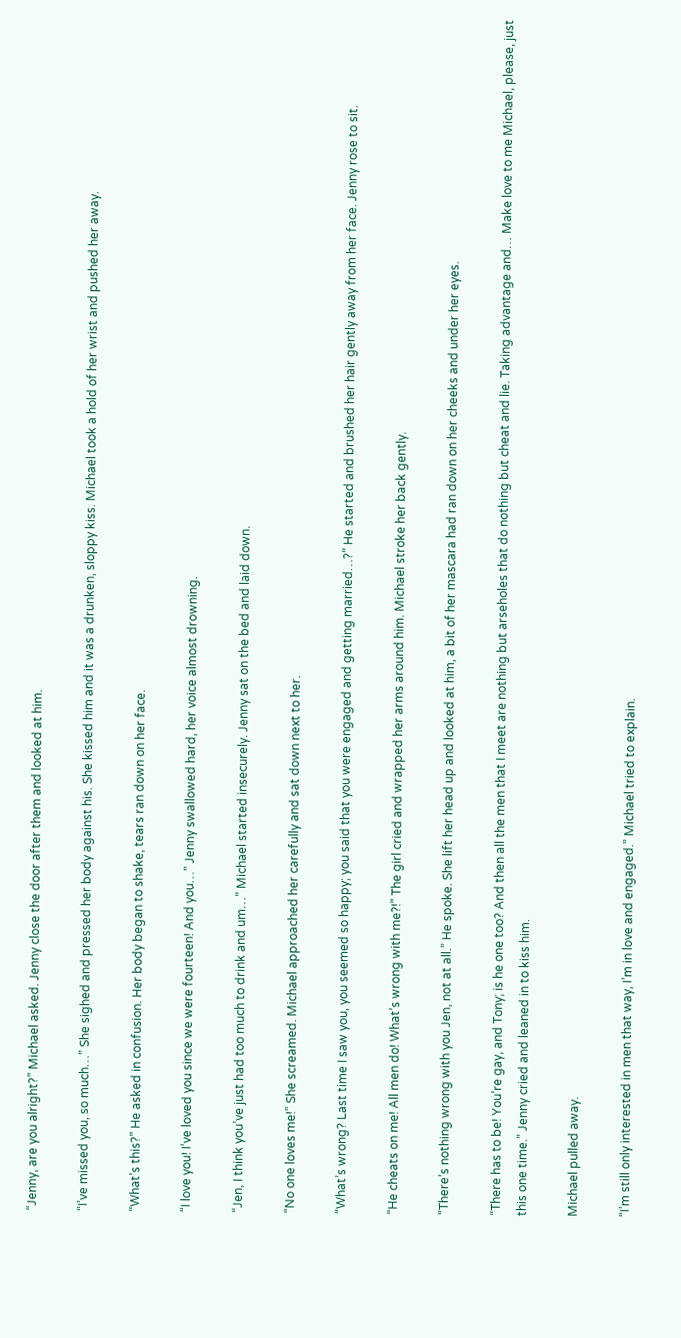“Jenny, are you alright?” Michael asked. Jenny close the door after them and looked at him.

“I’ve missed you, so much…” She sighed and pressed her body against his. She kissed him and it was a drunken, sloppy kiss. Michael took a hold of her wrist and pushed her away.

“What’s this?” He asked in confusion. Her body began to shake, tears ran down on her face.

“I love you! I’ve loved you since we were fourteen! And you…” Jenny swallowed hard, her voice almost drowning.

“Jen, I think you’ve just had too much to drink and um…” Michael started insecurely. Jenny sat on the bed and laid down.

“No one loves me!” She screamed. Michael approached her carefully and sat down next to her.

“What’s wrong? Last time I saw you, you seemed so happy; you said that you were engaged and getting married…?” He started and brushed her hair gently away from her face. Jenny rose to sit.

“He cheats on me! All men do! What’s wrong with me?!” The girl cried and wrapped her arms around him. Michael stroke her back gently.

“There’s nothing wrong with you Jen, not at all.” He spoke. She lift her head up and looked at him, a bit of her mascara had ran down on her cheeks and under her eyes.

“There has to be! You’re gay, and Tony; is he one too? And then all the men that I meet are nothing but arseholes that do nothing but cheat and lie. Taking advantage and… Make love to me Michael, please, just this one time.” Jenny cried and leaned in to kiss him.

Michael pulled away.

“I’m still only interested in men that way, I’m in love and engaged.” Michael tried to explain.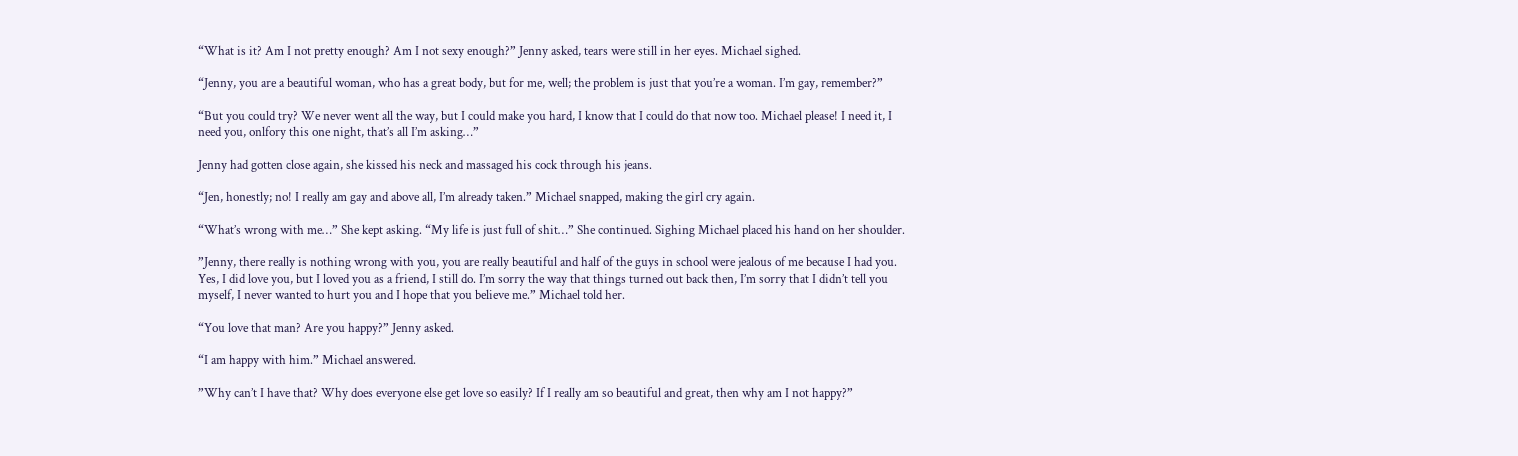“What is it? Am I not pretty enough? Am I not sexy enough?” Jenny asked, tears were still in her eyes. Michael sighed.

“Jenny, you are a beautiful woman, who has a great body, but for me, well; the problem is just that you’re a woman. I’m gay, remember?”

“But you could try? We never went all the way, but I could make you hard, I know that I could do that now too. Michael please! I need it, I need you, onlfory this one night, that’s all I’m asking…”

Jenny had gotten close again, she kissed his neck and massaged his cock through his jeans.

“Jen, honestly; no! I really am gay and above all, I’m already taken.” Michael snapped, making the girl cry again.

“What’s wrong with me…” She kept asking. “My life is just full of shit…” She continued. Sighing Michael placed his hand on her shoulder.

”Jenny, there really is nothing wrong with you, you are really beautiful and half of the guys in school were jealous of me because I had you. Yes, I did love you, but I loved you as a friend, I still do. I’m sorry the way that things turned out back then, I’m sorry that I didn’t tell you myself, I never wanted to hurt you and I hope that you believe me.” Michael told her.

“You love that man? Are you happy?” Jenny asked.

“I am happy with him.” Michael answered.

”Why can’t I have that? Why does everyone else get love so easily? If I really am so beautiful and great, then why am I not happy?”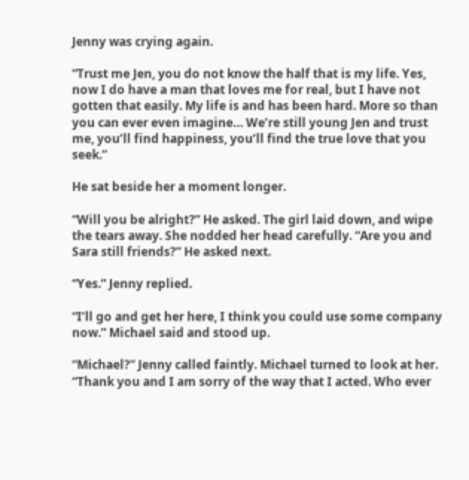Jenny was crying again.

“Trust me Jen, you do not know the half that is my life. Yes, now I do have a man that loves me for real, but I have not gotten that easily. My life is and has been hard. More so than you can ever even imagine… We’re still young Jen and trust me, you’ll find happiness, you’ll find the true love that you seek.”

He sat beside her a moment longer.

“Will you be alright?” He asked. The girl laid down, and wipe the tears away. She nodded her head carefully. “Are you and Sara still friends?” He asked next.

“Yes.” Jenny replied.

“I’ll go and get her here, I think you could use some company now.” Michael said and stood up.

“Michael?” Jenny called faintly. Michael turned to look at her. “Thank you and I am sorry of the way that I acted. Who ever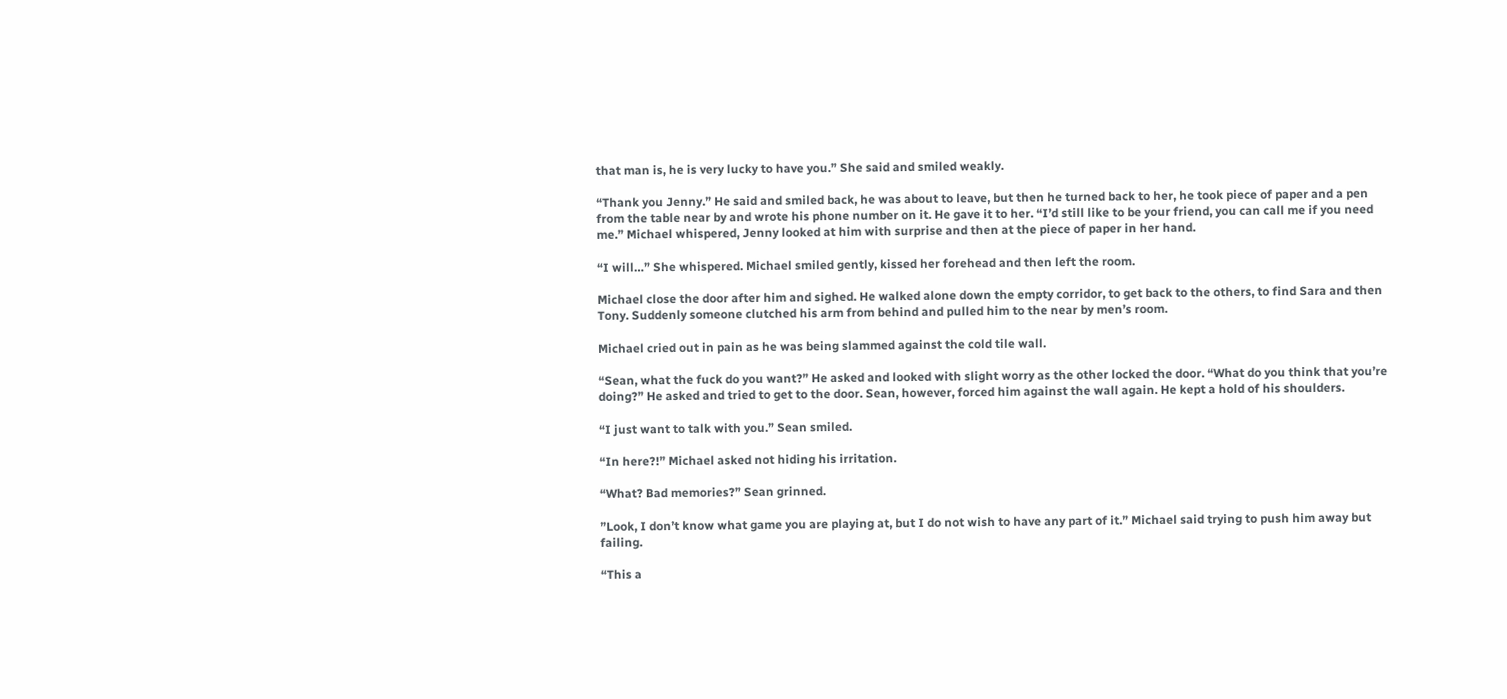that man is, he is very lucky to have you.” She said and smiled weakly.

“Thank you Jenny.” He said and smiled back, he was about to leave, but then he turned back to her, he took piece of paper and a pen from the table near by and wrote his phone number on it. He gave it to her. “I’d still like to be your friend, you can call me if you need me.” Michael whispered, Jenny looked at him with surprise and then at the piece of paper in her hand.

“I will…” She whispered. Michael smiled gently, kissed her forehead and then left the room.

Michael close the door after him and sighed. He walked alone down the empty corridor, to get back to the others, to find Sara and then Tony. Suddenly someone clutched his arm from behind and pulled him to the near by men’s room.

Michael cried out in pain as he was being slammed against the cold tile wall.

“Sean, what the fuck do you want?” He asked and looked with slight worry as the other locked the door. “What do you think that you’re doing?” He asked and tried to get to the door. Sean, however, forced him against the wall again. He kept a hold of his shoulders.

“I just want to talk with you.” Sean smiled.

“In here?!” Michael asked not hiding his irritation.

“What? Bad memories?” Sean grinned.

”Look, I don’t know what game you are playing at, but I do not wish to have any part of it.” Michael said trying to push him away but failing.

“This a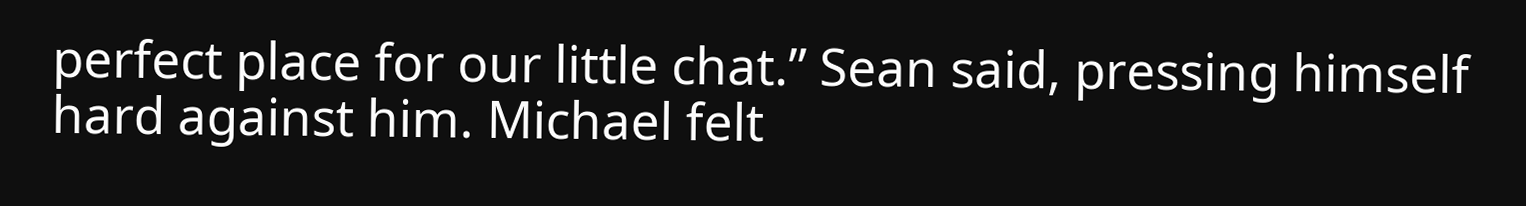perfect place for our little chat.” Sean said, pressing himself hard against him. Michael felt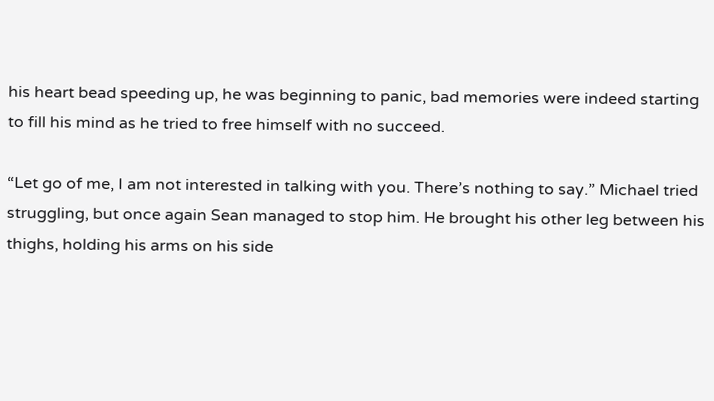his heart bead speeding up, he was beginning to panic, bad memories were indeed starting to fill his mind as he tried to free himself with no succeed.

“Let go of me, I am not interested in talking with you. There’s nothing to say.” Michael tried struggling, but once again Sean managed to stop him. He brought his other leg between his thighs, holding his arms on his side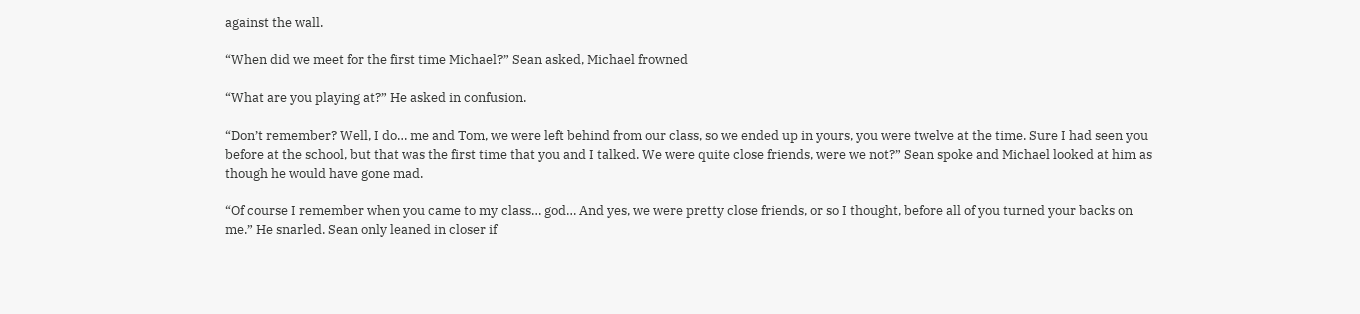against the wall.

“When did we meet for the first time Michael?” Sean asked, Michael frowned

“What are you playing at?” He asked in confusion.

“Don’t remember? Well, I do… me and Tom, we were left behind from our class, so we ended up in yours, you were twelve at the time. Sure I had seen you before at the school, but that was the first time that you and I talked. We were quite close friends, were we not?” Sean spoke and Michael looked at him as though he would have gone mad.

“Of course I remember when you came to my class… god… And yes, we were pretty close friends, or so I thought, before all of you turned your backs on me.” He snarled. Sean only leaned in closer if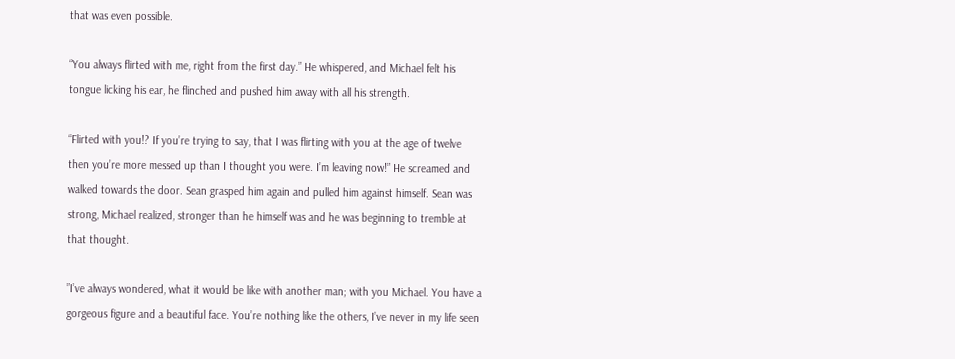that was even possible.

“You always flirted with me, right from the first day.” He whispered, and Michael felt his tongue licking his ear, he flinched and pushed him away with all his strength.

“Flirted with you!? If you’re trying to say, that I was flirting with you at the age of twelve then you’re more messed up than I thought you were. I’m leaving now!” He screamed and walked towards the door. Sean grasped him again and pulled him against himself. Sean was strong, Michael realized, stronger than he himself was and he was beginning to tremble at that thought.

”I’ve always wondered, what it would be like with another man; with you Michael. You have a gorgeous figure and a beautiful face. You’re nothing like the others, I’ve never in my life seen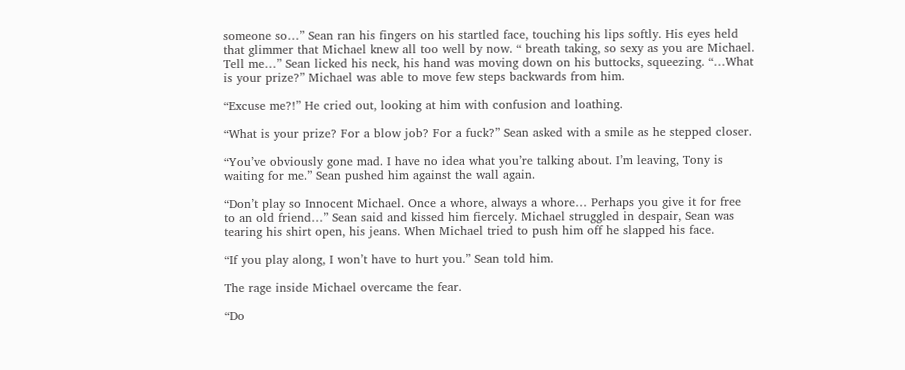someone so…” Sean ran his fingers on his startled face, touching his lips softly. His eyes held that glimmer that Michael knew all too well by now. “ breath taking, so sexy as you are Michael. Tell me…” Sean licked his neck, his hand was moving down on his buttocks, squeezing. “…What is your prize?” Michael was able to move few steps backwards from him.

“Excuse me?!” He cried out, looking at him with confusion and loathing.

“What is your prize? For a blow job? For a fuck?” Sean asked with a smile as he stepped closer.

“You’ve obviously gone mad. I have no idea what you’re talking about. I’m leaving, Tony is waiting for me.” Sean pushed him against the wall again.

“Don’t play so Innocent Michael. Once a whore, always a whore… Perhaps you give it for free to an old friend…” Sean said and kissed him fiercely. Michael struggled in despair, Sean was tearing his shirt open, his jeans. When Michael tried to push him off he slapped his face.

“If you play along, I won’t have to hurt you.” Sean told him.

The rage inside Michael overcame the fear.

“Do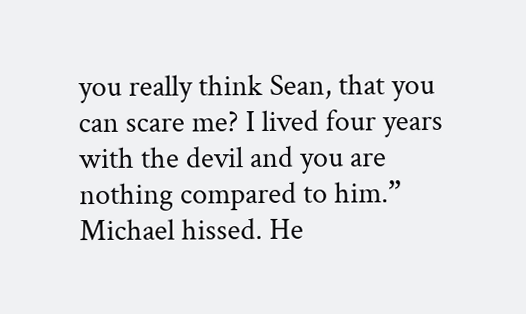you really think Sean, that you can scare me? I lived four years with the devil and you are nothing compared to him.” Michael hissed. He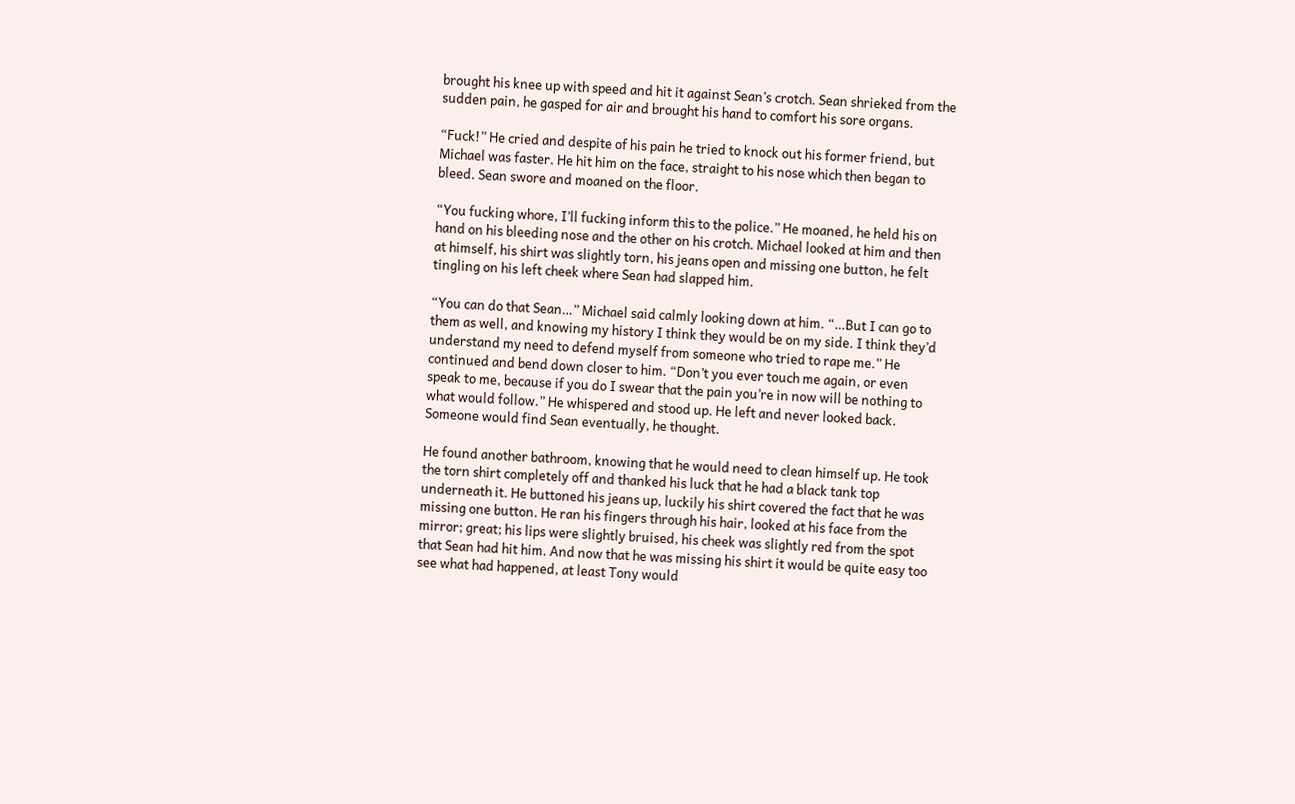brought his knee up with speed and hit it against Sean’s crotch. Sean shrieked from the sudden pain, he gasped for air and brought his hand to comfort his sore organs.

“Fuck!” He cried and despite of his pain he tried to knock out his former friend, but Michael was faster. He hit him on the face, straight to his nose which then began to bleed. Sean swore and moaned on the floor.

“You fucking whore, I’ll fucking inform this to the police.” He moaned, he held his on hand on his bleeding nose and the other on his crotch. Michael looked at him and then at himself, his shirt was slightly torn, his jeans open and missing one button, he felt tingling on his left cheek where Sean had slapped him.

“You can do that Sean…” Michael said calmly looking down at him. “…But I can go to them as well, and knowing my history I think they would be on my side. I think they’d understand my need to defend myself from someone who tried to rape me.” He continued and bend down closer to him. “Don’t you ever touch me again, or even speak to me, because if you do I swear that the pain you’re in now will be nothing to what would follow.” He whispered and stood up. He left and never looked back. Someone would find Sean eventually, he thought.

He found another bathroom, knowing that he would need to clean himself up. He took the torn shirt completely off and thanked his luck that he had a black tank top underneath it. He buttoned his jeans up, luckily his shirt covered the fact that he was missing one button. He ran his fingers through his hair, looked at his face from the mirror; great; his lips were slightly bruised, his cheek was slightly red from the spot that Sean had hit him. And now that he was missing his shirt it would be quite easy too see what had happened, at least Tony would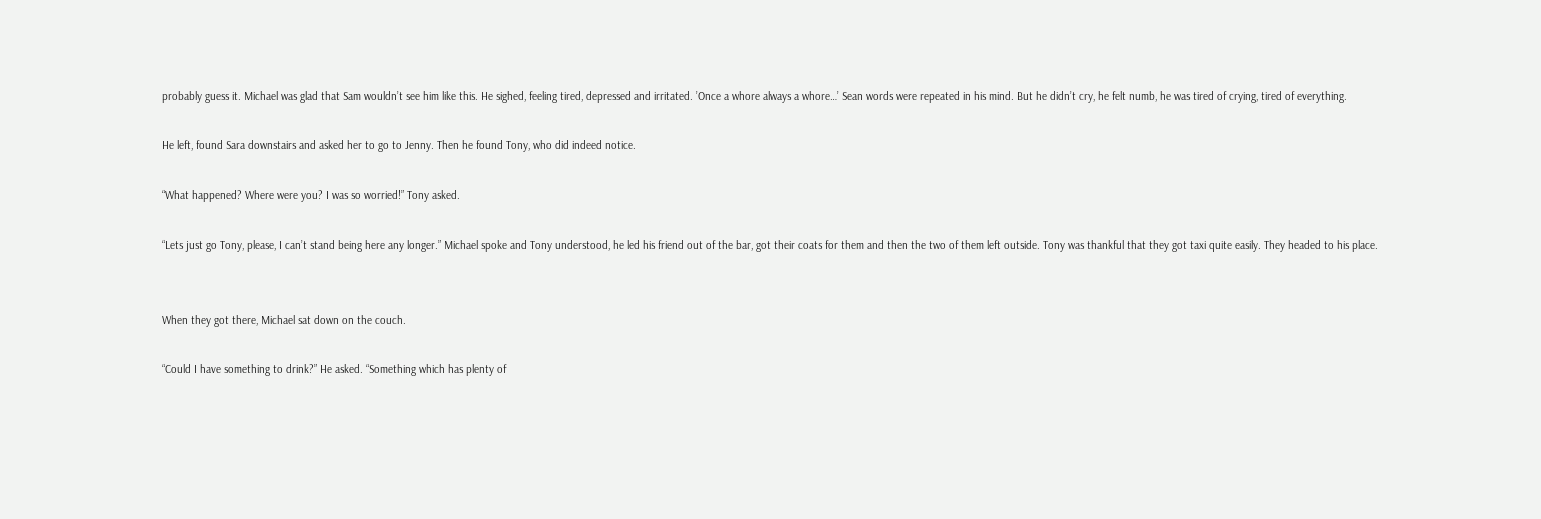probably guess it. Michael was glad that Sam wouldn’t see him like this. He sighed, feeling tired, depressed and irritated. ’Once a whore always a whore…’ Sean words were repeated in his mind. But he didn’t cry, he felt numb, he was tired of crying, tired of everything.

He left, found Sara downstairs and asked her to go to Jenny. Then he found Tony, who did indeed notice.

“What happened? Where were you? I was so worried!” Tony asked.

“Lets just go Tony, please, I can’t stand being here any longer.” Michael spoke and Tony understood, he led his friend out of the bar, got their coats for them and then the two of them left outside. Tony was thankful that they got taxi quite easily. They headed to his place.


When they got there, Michael sat down on the couch.

“Could I have something to drink?” He asked. “Something which has plenty of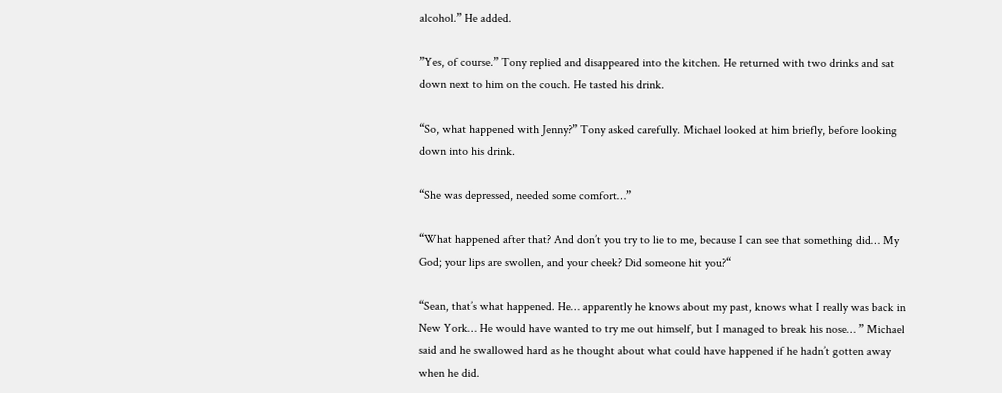alcohol.” He added.

”Yes, of course.” Tony replied and disappeared into the kitchen. He returned with two drinks and sat down next to him on the couch. He tasted his drink.

“So, what happened with Jenny?” Tony asked carefully. Michael looked at him briefly, before looking down into his drink.

“She was depressed, needed some comfort…”

“What happened after that? And don’t you try to lie to me, because I can see that something did… My God; your lips are swollen, and your cheek? Did someone hit you?“

“Sean, that’s what happened. He… apparently he knows about my past, knows what I really was back in New York… He would have wanted to try me out himself, but I managed to break his nose… ” Michael said and he swallowed hard as he thought about what could have happened if he hadn’t gotten away when he did.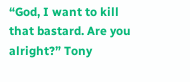“God, I want to kill that bastard. Are you alright?” Tony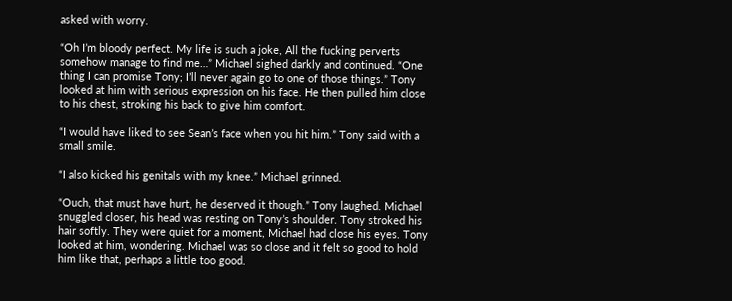asked with worry.

“Oh I’m bloody perfect. My life is such a joke, All the fucking perverts somehow manage to find me…” Michael sighed darkly and continued. “One thing I can promise Tony; I’ll never again go to one of those things.” Tony looked at him with serious expression on his face. He then pulled him close to his chest, stroking his back to give him comfort.

“I would have liked to see Sean’s face when you hit him.” Tony said with a small smile.

“I also kicked his genitals with my knee.” Michael grinned.

“Ouch, that must have hurt, he deserved it though.” Tony laughed. Michael snuggled closer, his head was resting on Tony’s shoulder. Tony stroked his hair softly. They were quiet for a moment, Michael had close his eyes. Tony looked at him, wondering. Michael was so close and it felt so good to hold him like that, perhaps a little too good.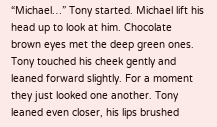“Michael…” Tony started. Michael lift his head up to look at him. Chocolate brown eyes met the deep green ones. Tony touched his cheek gently and leaned forward slightly. For a moment they just looked one another. Tony leaned even closer, his lips brushed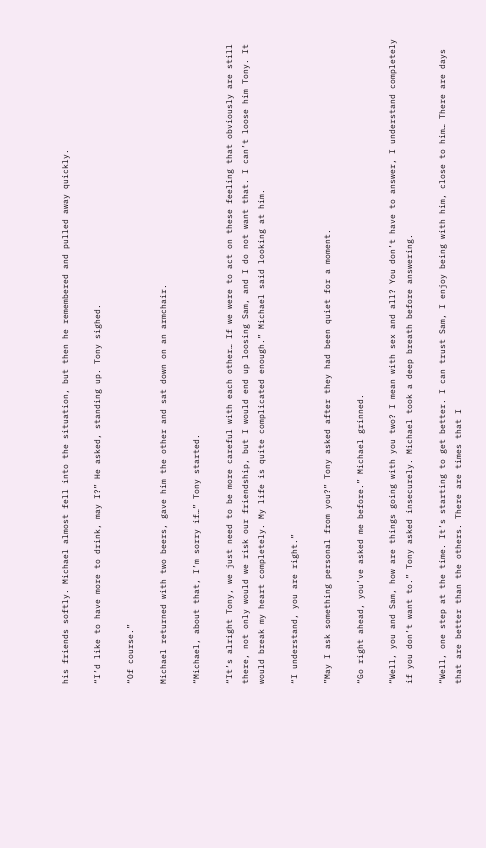his friends softly. Michael almost fell into the situation, but then he remembered and pulled away quickly.

“I’d like to have more to drink, may I?” He asked, standing up. Tony sighed.

“Of course.”

Michael returned with two beers, gave him the other and sat down on an armchair.

“Michael, about that, I’m sorry if…” Tony started.

“It’s alright Tony, we just need to be more careful with each other… If we were to act on these feeling that obviously are still there, not only would we risk our friendship, but I would end up loosing Sam, and I do not want that. I can’t loose him Tony. It would break my heart completely. My life is quite complicated enough.” Michael said looking at him.

“I understand, you are right.”

”May I ask something personal from you?” Tony asked after they had been quiet for a moment.

“Go right ahead, you’ve asked me before.” Michael grinned.

“Well, you and Sam, how are things going with you two? I mean with sex and all? You don’t have to answer, I understand completely if you don’t want to.” Tony asked insecurely. Michael took a deep breath before answering.

“Well, one step at the time. It’s starting to get better. I can trust Sam, I enjoy being with him, close to him… There are days that are better than the others. There are times that I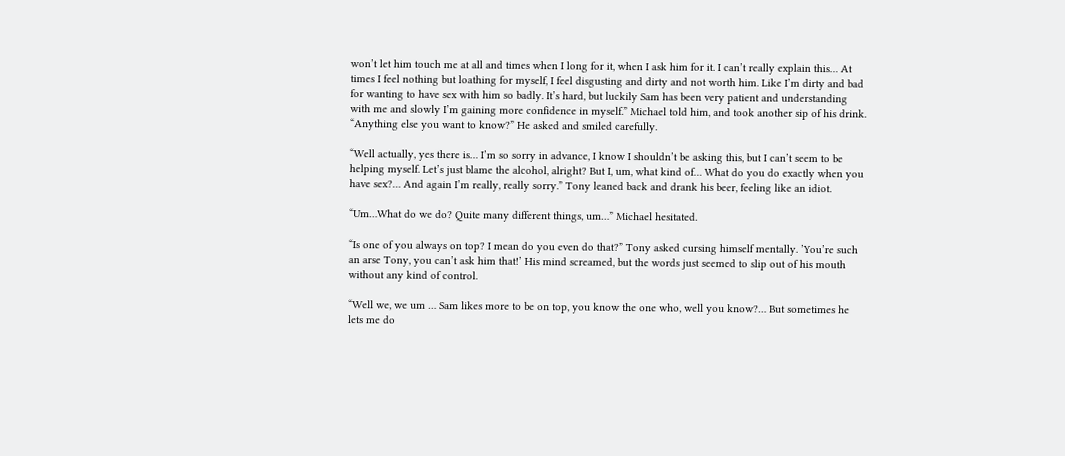won’t let him touch me at all and times when I long for it, when I ask him for it. I can’t really explain this… At times I feel nothing but loathing for myself, I feel disgusting and dirty and not worth him. Like I’m dirty and bad for wanting to have sex with him so badly. It’s hard, but luckily Sam has been very patient and understanding with me and slowly I’m gaining more confidence in myself.” Michael told him, and took another sip of his drink. “Anything else you want to know?” He asked and smiled carefully.

“Well actually, yes there is… I’m so sorry in advance, I know I shouldn’t be asking this, but I can’t seem to be helping myself. Let’s just blame the alcohol, alright? But I, um, what kind of… What do you do exactly when you have sex?… And again I’m really, really sorry.” Tony leaned back and drank his beer, feeling like an idiot.

“Um…What do we do? Quite many different things, um…” Michael hesitated.

“Is one of you always on top? I mean do you even do that?” Tony asked cursing himself mentally. ’You’re such an arse Tony, you can’t ask him that!’ His mind screamed, but the words just seemed to slip out of his mouth without any kind of control.

“Well we, we um … Sam likes more to be on top, you know the one who, well you know?… But sometimes he lets me do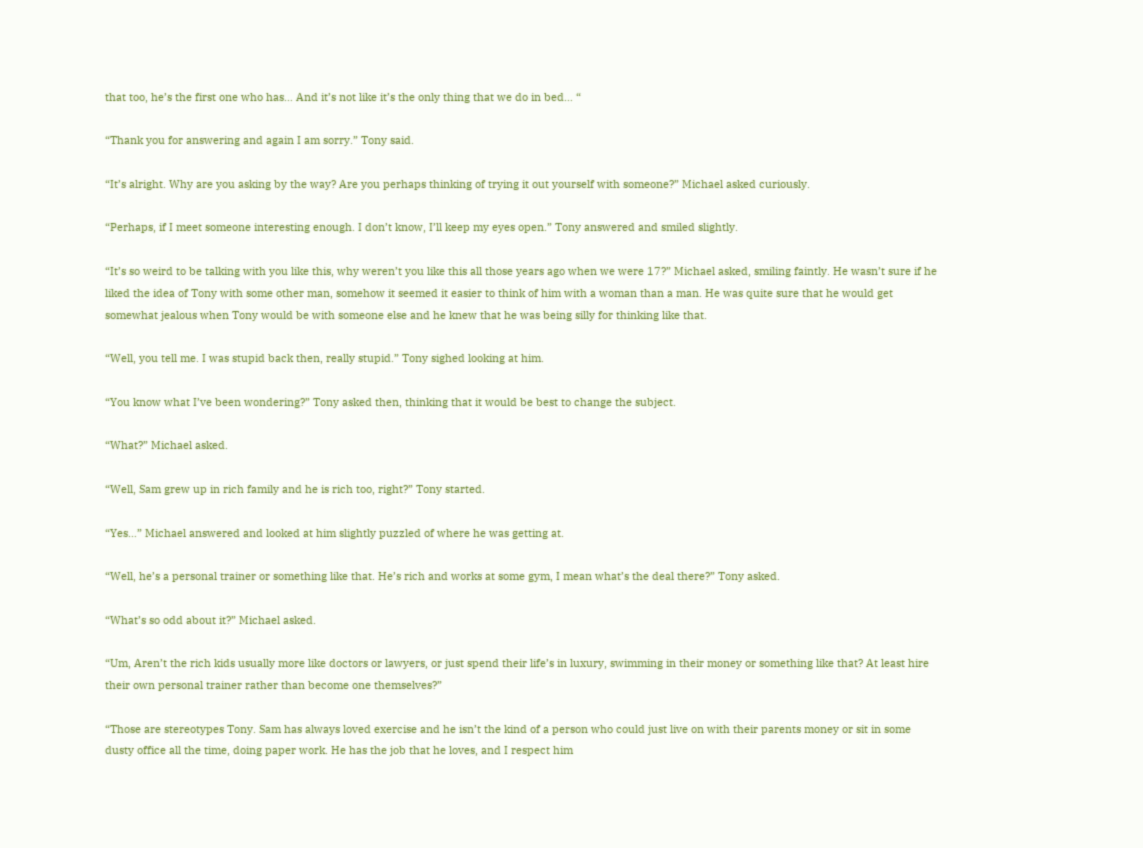that too, he’s the first one who has… And it’s not like it’s the only thing that we do in bed… “

“Thank you for answering and again I am sorry.” Tony said.

“It’s alright. Why are you asking by the way? Are you perhaps thinking of trying it out yourself with someone?” Michael asked curiously.

“Perhaps, if I meet someone interesting enough. I don’t know, I’ll keep my eyes open.” Tony answered and smiled slightly.

“It’s so weird to be talking with you like this, why weren’t you like this all those years ago when we were 17?” Michael asked, smiling faintly. He wasn’t sure if he liked the idea of Tony with some other man, somehow it seemed it easier to think of him with a woman than a man. He was quite sure that he would get somewhat jealous when Tony would be with someone else and he knew that he was being silly for thinking like that.

“Well, you tell me. I was stupid back then, really stupid.” Tony sighed looking at him.

“You know what I’ve been wondering?” Tony asked then, thinking that it would be best to change the subject.

“What?” Michael asked.

“Well, Sam grew up in rich family and he is rich too, right?” Tony started.

“Yes…” Michael answered and looked at him slightly puzzled of where he was getting at.

“Well, he’s a personal trainer or something like that. He’s rich and works at some gym, I mean what’s the deal there?” Tony asked.

“What’s so odd about it?” Michael asked.

“Um, Aren’t the rich kids usually more like doctors or lawyers, or just spend their life’s in luxury, swimming in their money or something like that? At least hire their own personal trainer rather than become one themselves?”

“Those are stereotypes Tony. Sam has always loved exercise and he isn’t the kind of a person who could just live on with their parents money or sit in some dusty office all the time, doing paper work. He has the job that he loves, and I respect him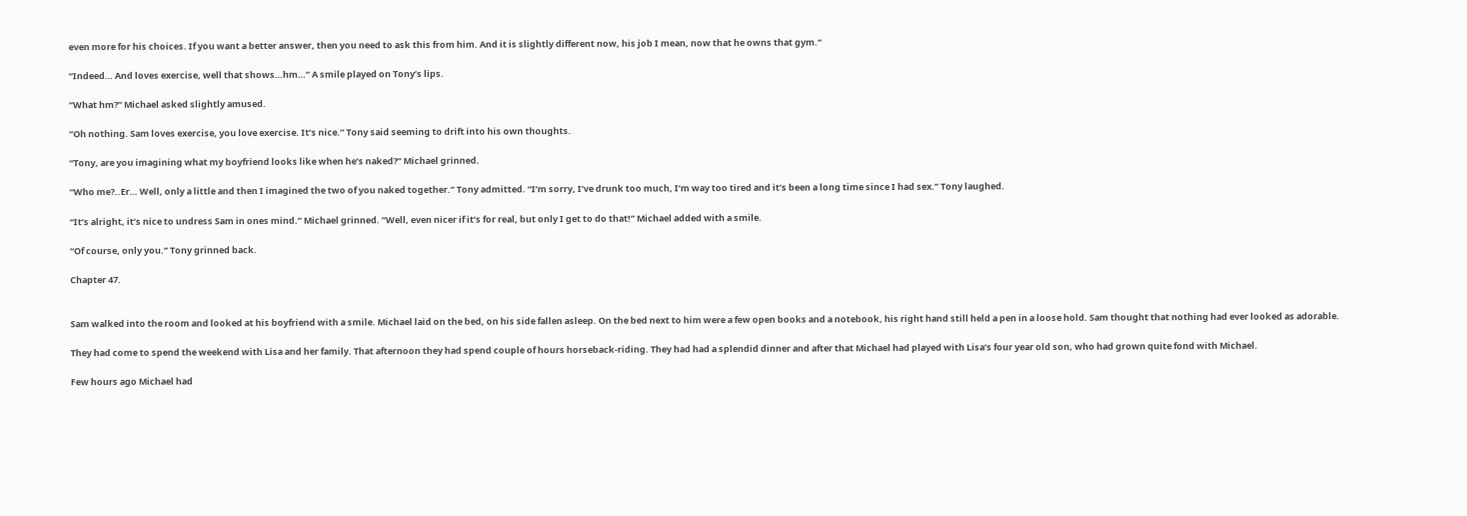even more for his choices. If you want a better answer, then you need to ask this from him. And it is slightly different now, his job I mean, now that he owns that gym.“

“Indeed… And loves exercise, well that shows…hm…” A smile played on Tony’s lips.

”What hm?” Michael asked slightly amused.

”Oh nothing. Sam loves exercise, you love exercise. It’s nice.” Tony said seeming to drift into his own thoughts.

“Tony, are you imagining what my boyfriend looks like when he’s naked?” Michael grinned.

“Who me?..Er… Well, only a little and then I imagined the two of you naked together.” Tony admitted. “I’m sorry, I’ve drunk too much, I’m way too tired and it’s been a long time since I had sex.” Tony laughed.

“It’s alright, it’s nice to undress Sam in ones mind.” Michael grinned. ”Well, even nicer if it’s for real, but only I get to do that!” Michael added with a smile.

“Of course, only you.” Tony grinned back.

Chapter 47.


Sam walked into the room and looked at his boyfriend with a smile. Michael laid on the bed, on his side fallen asleep. On the bed next to him were a few open books and a notebook, his right hand still held a pen in a loose hold. Sam thought that nothing had ever looked as adorable.

They had come to spend the weekend with Lisa and her family. That afternoon they had spend couple of hours horseback-riding. They had had a splendid dinner and after that Michael had played with Lisa’s four year old son, who had grown quite fond with Michael.

Few hours ago Michael had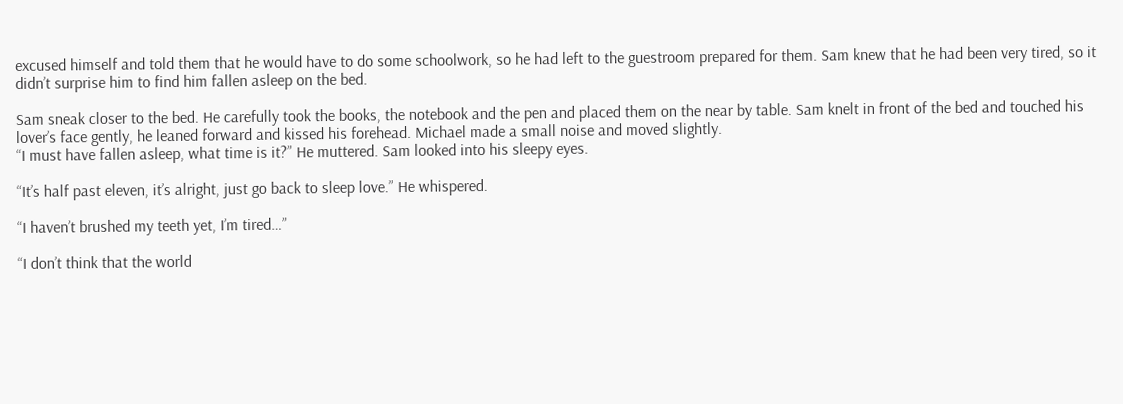excused himself and told them that he would have to do some schoolwork, so he had left to the guestroom prepared for them. Sam knew that he had been very tired, so it didn’t surprise him to find him fallen asleep on the bed.

Sam sneak closer to the bed. He carefully took the books, the notebook and the pen and placed them on the near by table. Sam knelt in front of the bed and touched his lover’s face gently, he leaned forward and kissed his forehead. Michael made a small noise and moved slightly.
“I must have fallen asleep, what time is it?” He muttered. Sam looked into his sleepy eyes.

“It’s half past eleven, it’s alright, just go back to sleep love.” He whispered.

“I haven’t brushed my teeth yet, I’m tired…”

“I don’t think that the world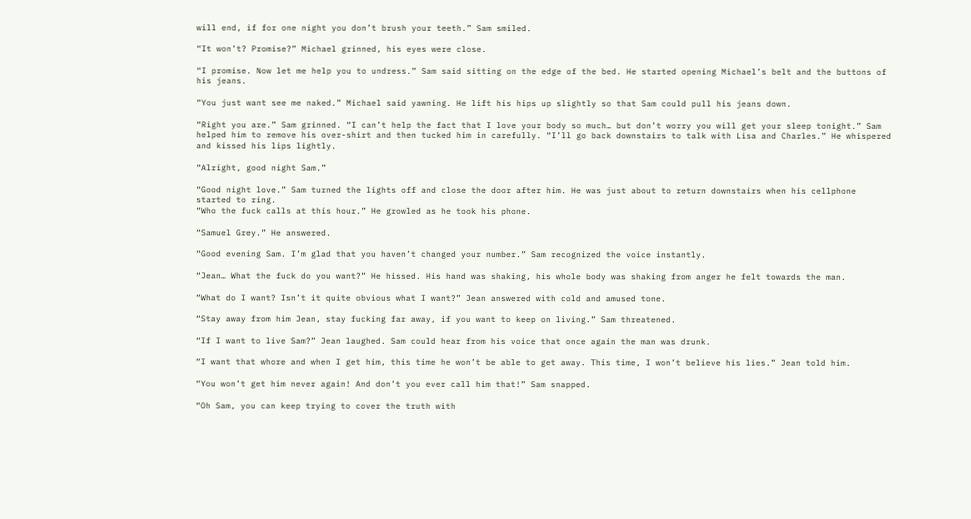will end, if for one night you don’t brush your teeth.” Sam smiled.

“It won’t? Promise?” Michael grinned, his eyes were close.

“I promise. Now let me help you to undress.” Sam said sitting on the edge of the bed. He started opening Michael’s belt and the buttons of his jeans.

“You just want see me naked.” Michael said yawning. He lift his hips up slightly so that Sam could pull his jeans down.

“Right you are.” Sam grinned. “I can’t help the fact that I love your body so much… but don’t worry you will get your sleep tonight.” Sam helped him to remove his over-shirt and then tucked him in carefully. “I’ll go back downstairs to talk with Lisa and Charles.” He whispered and kissed his lips lightly.

“Alright, good night Sam.”

“Good night love.” Sam turned the lights off and close the door after him. He was just about to return downstairs when his cellphone started to ring.
“Who the fuck calls at this hour.” He growled as he took his phone.

“Samuel Grey.” He answered.

“Good evening Sam. I’m glad that you haven’t changed your number.” Sam recognized the voice instantly.

“Jean… What the fuck do you want?” He hissed. His hand was shaking, his whole body was shaking from anger he felt towards the man.

“What do I want? Isn’t it quite obvious what I want?” Jean answered with cold and amused tone.

“Stay away from him Jean, stay fucking far away, if you want to keep on living.” Sam threatened.

“If I want to live Sam?” Jean laughed. Sam could hear from his voice that once again the man was drunk.

“I want that whore and when I get him, this time he won’t be able to get away. This time, I won’t believe his lies.” Jean told him.

“You won’t get him never again! And don’t you ever call him that!” Sam snapped.

“Oh Sam, you can keep trying to cover the truth with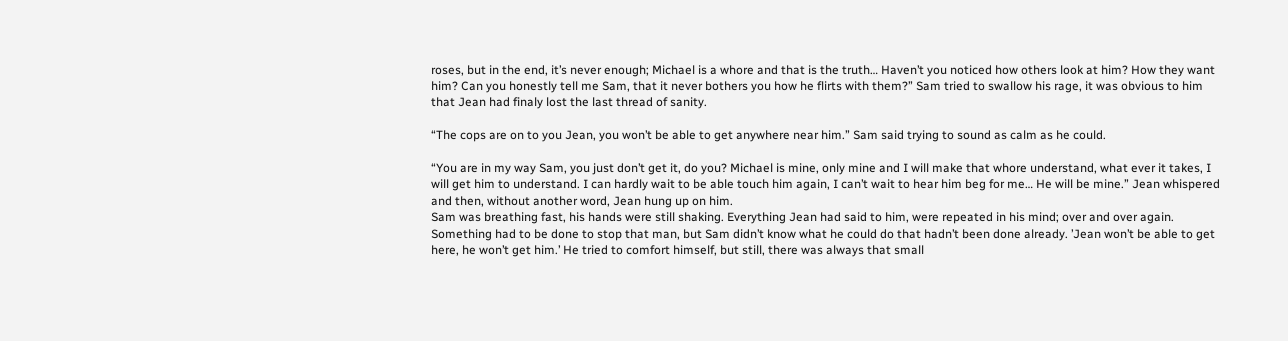roses, but in the end, it’s never enough; Michael is a whore and that is the truth… Haven’t you noticed how others look at him? How they want him? Can you honestly tell me Sam, that it never bothers you how he flirts with them?” Sam tried to swallow his rage, it was obvious to him that Jean had finaly lost the last thread of sanity.

“The cops are on to you Jean, you won’t be able to get anywhere near him.” Sam said trying to sound as calm as he could.

“You are in my way Sam, you just don’t get it, do you? Michael is mine, only mine and I will make that whore understand, what ever it takes, I will get him to understand. I can hardly wait to be able touch him again, I can’t wait to hear him beg for me… He will be mine.” Jean whispered and then, without another word, Jean hung up on him.
Sam was breathing fast, his hands were still shaking. Everything Jean had said to him, were repeated in his mind; over and over again. Something had to be done to stop that man, but Sam didn’t know what he could do that hadn’t been done already. ’Jean won’t be able to get here, he won’t get him.’ He tried to comfort himself, but still, there was always that small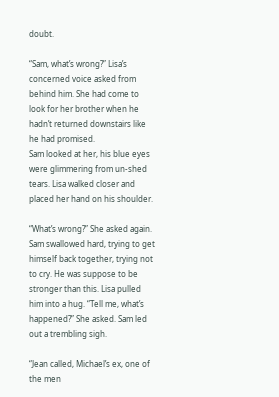doubt.

“Sam, what’s wrong?” Lisa’s concerned voice asked from behind him. She had come to look for her brother when he hadn’t returned downstairs like he had promised.
Sam looked at her, his blue eyes were glimmering from un-shed tears. Lisa walked closer and placed her hand on his shoulder.

“What’s wrong?” She asked again. Sam swallowed hard, trying to get himself back together, trying not to cry. He was suppose to be stronger than this. Lisa pulled him into a hug. “Tell me, what’s happened?” She asked. Sam led out a trembling sigh.

“Jean called, Michael’s ex, one of the men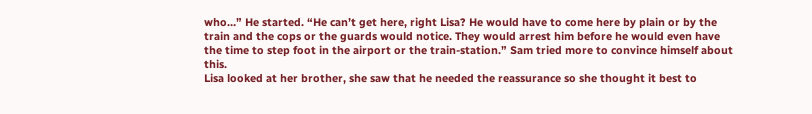who…” He started. “He can’t get here, right Lisa? He would have to come here by plain or by the train and the cops or the guards would notice. They would arrest him before he would even have the time to step foot in the airport or the train-station.” Sam tried more to convince himself about this.
Lisa looked at her brother, she saw that he needed the reassurance so she thought it best to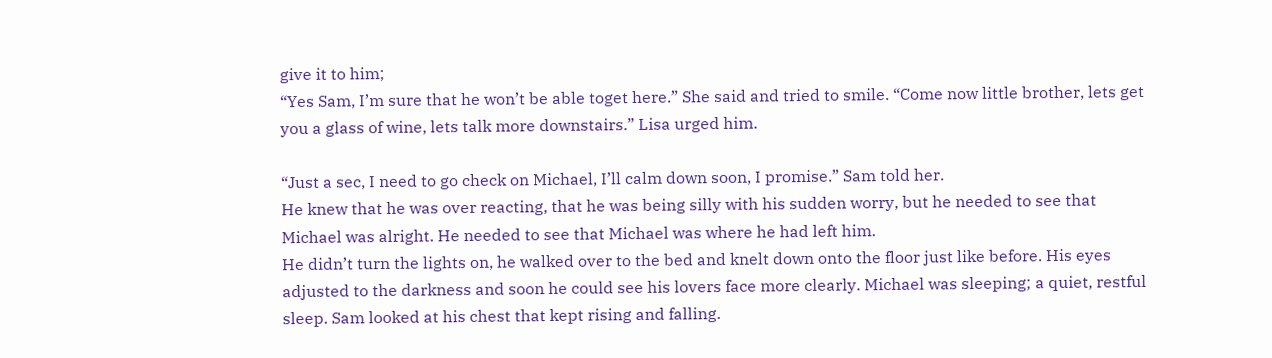give it to him;
“Yes Sam, I’m sure that he won’t be able toget here.” She said and tried to smile. “Come now little brother, lets get you a glass of wine, lets talk more downstairs.” Lisa urged him.

“Just a sec, I need to go check on Michael, I’ll calm down soon, I promise.” Sam told her.
He knew that he was over reacting, that he was being silly with his sudden worry, but he needed to see that Michael was alright. He needed to see that Michael was where he had left him.
He didn’t turn the lights on, he walked over to the bed and knelt down onto the floor just like before. His eyes adjusted to the darkness and soon he could see his lovers face more clearly. Michael was sleeping; a quiet, restful sleep. Sam looked at his chest that kept rising and falling.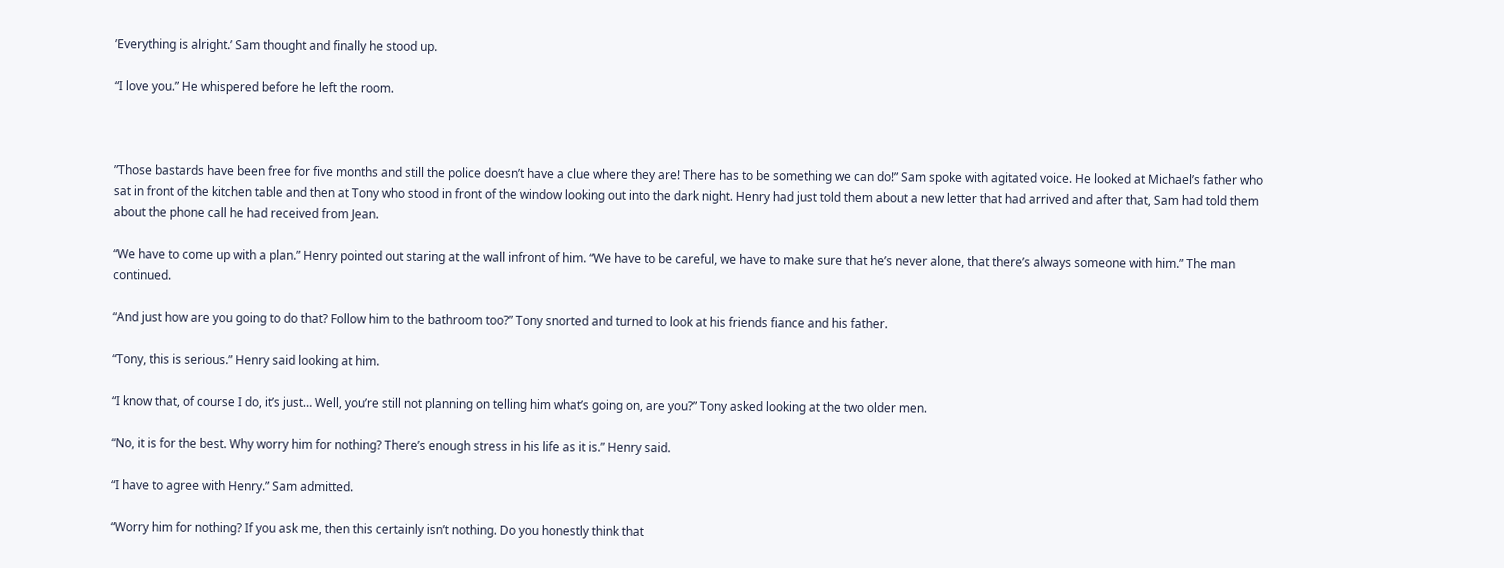’Everything is alright.’ Sam thought and finally he stood up.

“I love you.” He whispered before he left the room.



”Those bastards have been free for five months and still the police doesn’t have a clue where they are! There has to be something we can do!” Sam spoke with agitated voice. He looked at Michael’s father who sat in front of the kitchen table and then at Tony who stood in front of the window looking out into the dark night. Henry had just told them about a new letter that had arrived and after that, Sam had told them about the phone call he had received from Jean.

“We have to come up with a plan.” Henry pointed out staring at the wall infront of him. “We have to be careful, we have to make sure that he’s never alone, that there’s always someone with him.” The man continued.

“And just how are you going to do that? Follow him to the bathroom too?” Tony snorted and turned to look at his friends fiance and his father.

“Tony, this is serious.” Henry said looking at him.

“I know that, of course I do, it’s just… Well, you’re still not planning on telling him what’s going on, are you?” Tony asked looking at the two older men.

“No, it is for the best. Why worry him for nothing? There’s enough stress in his life as it is.” Henry said.

“I have to agree with Henry.” Sam admitted.

“Worry him for nothing? If you ask me, then this certainly isn’t nothing. Do you honestly think that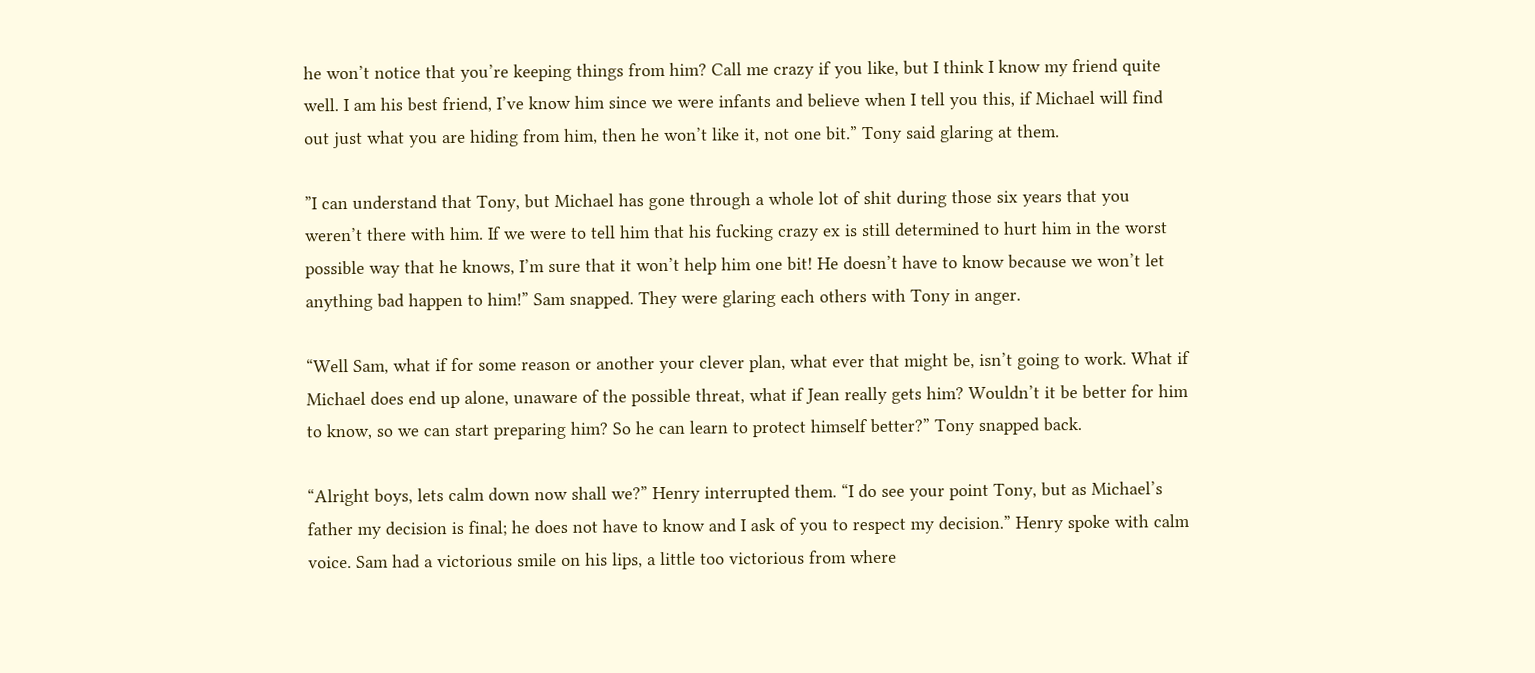he won’t notice that you’re keeping things from him? Call me crazy if you like, but I think I know my friend quite well. I am his best friend, I’ve know him since we were infants and believe when I tell you this, if Michael will find out just what you are hiding from him, then he won’t like it, not one bit.” Tony said glaring at them.

”I can understand that Tony, but Michael has gone through a whole lot of shit during those six years that you weren’t there with him. If we were to tell him that his fucking crazy ex is still determined to hurt him in the worst possible way that he knows, I’m sure that it won’t help him one bit! He doesn’t have to know because we won’t let anything bad happen to him!” Sam snapped. They were glaring each others with Tony in anger.

“Well Sam, what if for some reason or another your clever plan, what ever that might be, isn’t going to work. What if Michael does end up alone, unaware of the possible threat, what if Jean really gets him? Wouldn’t it be better for him to know, so we can start preparing him? So he can learn to protect himself better?” Tony snapped back.

“Alright boys, lets calm down now shall we?” Henry interrupted them. “I do see your point Tony, but as Michael’s father my decision is final; he does not have to know and I ask of you to respect my decision.” Henry spoke with calm voice. Sam had a victorious smile on his lips, a little too victorious from where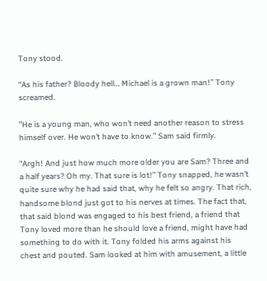Tony stood.

“As his father? Bloody hell… Michael is a grown man!” Tony screamed.

”He is a young man, who won’t need another reason to stress himself over. He won’t have to know.” Sam said firmly.

“Argh! And just how much more older you are Sam? Three and a half years? Oh my. That sure is lot!” Tony snapped, he wasn’t quite sure why he had said that, why he felt so angry. That rich, handsome blond just got to his nerves at times. The fact that, that said blond was engaged to his best friend, a friend that Tony loved more than he should love a friend, might have had something to do with it. Tony folded his arms against his chest and pouted. Sam looked at him with amusement, a little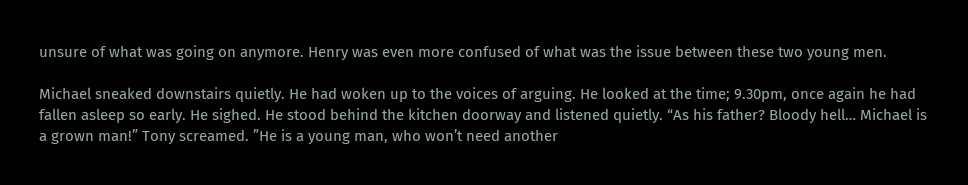unsure of what was going on anymore. Henry was even more confused of what was the issue between these two young men.

Michael sneaked downstairs quietly. He had woken up to the voices of arguing. He looked at the time; 9.30pm, once again he had fallen asleep so early. He sighed. He stood behind the kitchen doorway and listened quietly. “As his father? Bloody hell… Michael is a grown man!” Tony screamed. ”He is a young man, who won’t need another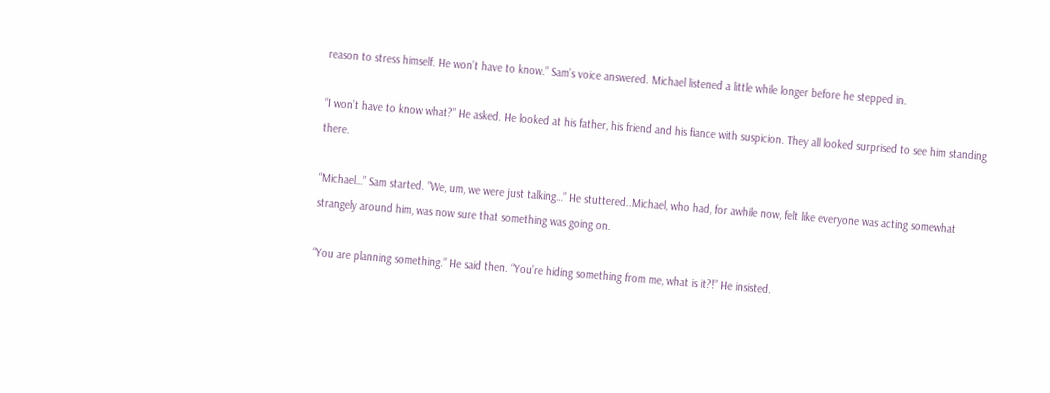reason to stress himself. He won’t have to know.” Sam’s voice answered. Michael listened a little while longer before he stepped in.

“I won’t have to know what?” He asked. He looked at his father, his friend and his fiance with suspicion. They all looked surprised to see him standing there.

“Michael…” Sam started. ”We, um, we were just talking…” He stuttered..Michael, who had, for awhile now, felt like everyone was acting somewhat strangely around him, was now sure that something was going on.

“You are planning something.” He said then. “You’re hiding something from me, what is it?!” He insisted.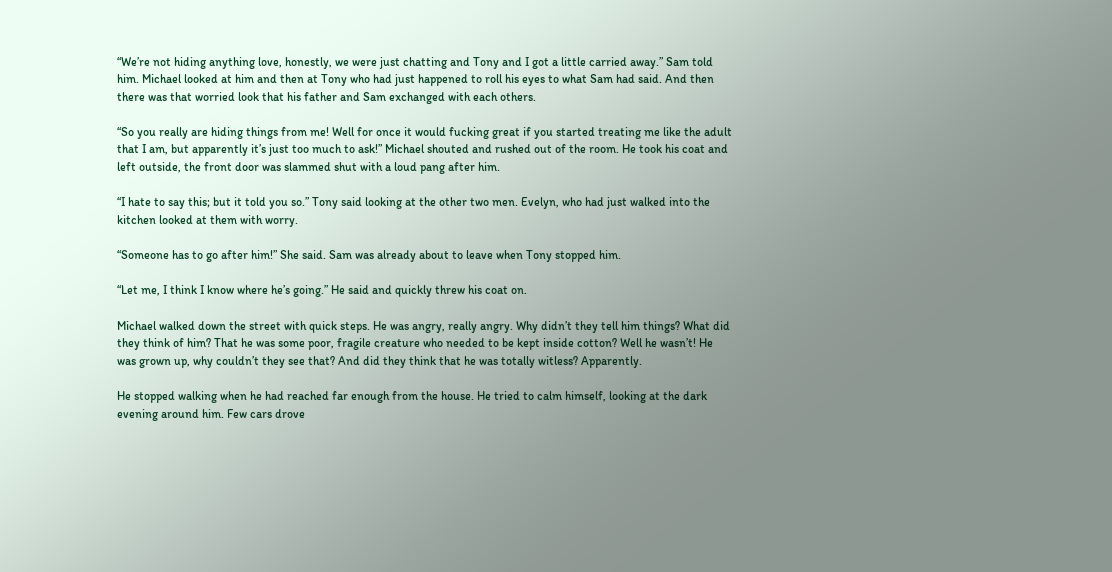“We’re not hiding anything love, honestly, we were just chatting and Tony and I got a little carried away.” Sam told him. Michael looked at him and then at Tony who had just happened to roll his eyes to what Sam had said. And then there was that worried look that his father and Sam exchanged with each others.

“So you really are hiding things from me! Well for once it would fucking great if you started treating me like the adult that I am, but apparently it’s just too much to ask!” Michael shouted and rushed out of the room. He took his coat and left outside, the front door was slammed shut with a loud pang after him.

“I hate to say this; but it told you so.” Tony said looking at the other two men. Evelyn, who had just walked into the kitchen looked at them with worry.

“Someone has to go after him!” She said. Sam was already about to leave when Tony stopped him.

“Let me, I think I know where he’s going.” He said and quickly threw his coat on.

Michael walked down the street with quick steps. He was angry, really angry. Why didn’t they tell him things? What did they think of him? That he was some poor, fragile creature who needed to be kept inside cotton? Well he wasn’t! He was grown up, why couldn’t they see that? And did they think that he was totally witless? Apparently.

He stopped walking when he had reached far enough from the house. He tried to calm himself, looking at the dark evening around him. Few cars drove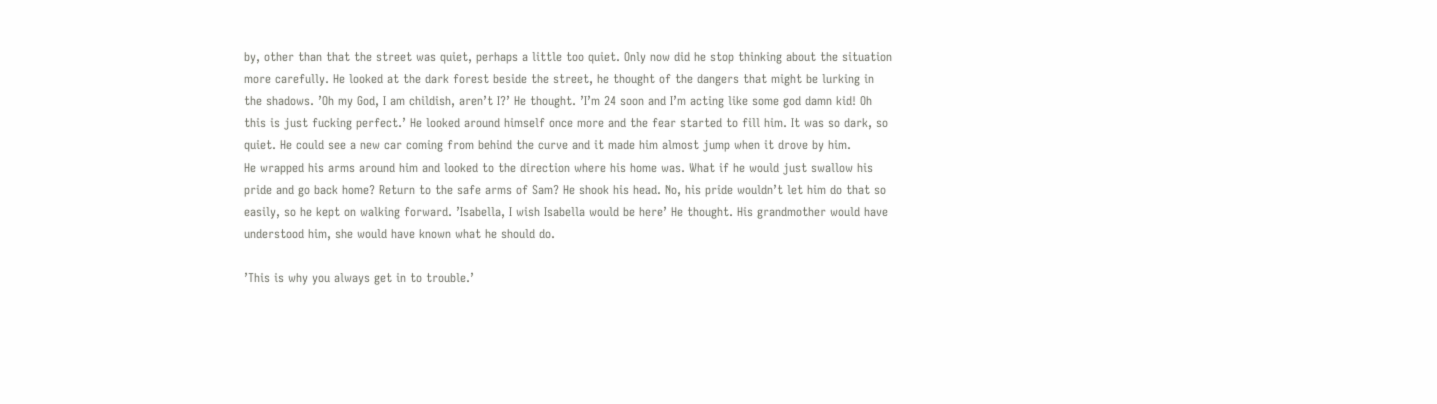by, other than that the street was quiet, perhaps a little too quiet. Only now did he stop thinking about the situation more carefully. He looked at the dark forest beside the street, he thought of the dangers that might be lurking in the shadows. ’Oh my God, I am childish, aren’t I?’ He thought. ’I’m 24 soon and I’m acting like some god damn kid! Oh this is just fucking perfect.’ He looked around himself once more and the fear started to fill him. It was so dark, so quiet. He could see a new car coming from behind the curve and it made him almost jump when it drove by him.
He wrapped his arms around him and looked to the direction where his home was. What if he would just swallow his pride and go back home? Return to the safe arms of Sam? He shook his head. No, his pride wouldn’t let him do that so easily, so he kept on walking forward. ’Isabella, I wish Isabella would be here’ He thought. His grandmother would have understood him, she would have known what he should do.

’This is why you always get in to trouble.’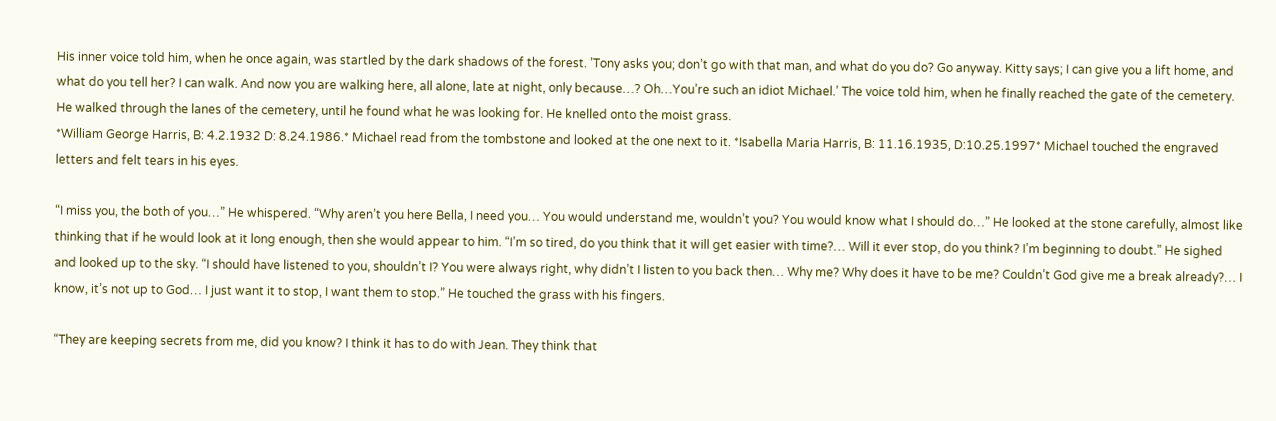His inner voice told him, when he once again, was startled by the dark shadows of the forest. ’Tony asks you; don’t go with that man, and what do you do? Go anyway. Kitty says; I can give you a lift home, and what do you tell her? I can walk. And now you are walking here, all alone, late at night, only because…? Oh…You’re such an idiot Michael.’ The voice told him, when he finally reached the gate of the cemetery.
He walked through the lanes of the cemetery, until he found what he was looking for. He knelled onto the moist grass.
*William George Harris, B: 4.2.1932 D: 8.24.1986.* Michael read from the tombstone and looked at the one next to it. *Isabella Maria Harris, B: 11.16.1935, D:10.25.1997* Michael touched the engraved letters and felt tears in his eyes.

“I miss you, the both of you…” He whispered. “Why aren’t you here Bella, I need you… You would understand me, wouldn’t you? You would know what I should do…” He looked at the stone carefully, almost like thinking that if he would look at it long enough, then she would appear to him. “I’m so tired, do you think that it will get easier with time?… Will it ever stop, do you think? I’m beginning to doubt.” He sighed and looked up to the sky. “I should have listened to you, shouldn’t I? You were always right, why didn’t I listen to you back then… Why me? Why does it have to be me? Couldn’t God give me a break already?… I know, it’s not up to God… I just want it to stop, I want them to stop.” He touched the grass with his fingers.

“They are keeping secrets from me, did you know? I think it has to do with Jean. They think that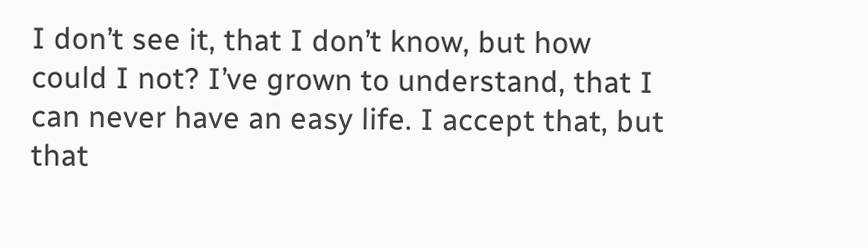I don’t see it, that I don’t know, but how could I not? I’ve grown to understand, that I can never have an easy life. I accept that, but that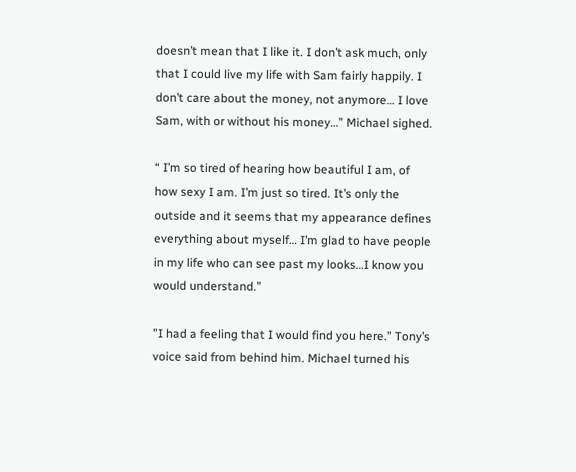doesn’t mean that I like it. I don’t ask much, only that I could live my life with Sam fairly happily. I don’t care about the money, not anymore… I love Sam, with or without his money…” Michael sighed.

“ I’m so tired of hearing how beautiful I am, of how sexy I am. I’m just so tired. It’s only the outside and it seems that my appearance defines everything about myself… I’m glad to have people in my life who can see past my looks…I know you would understand.”

”I had a feeling that I would find you here.” Tony’s voice said from behind him. Michael turned his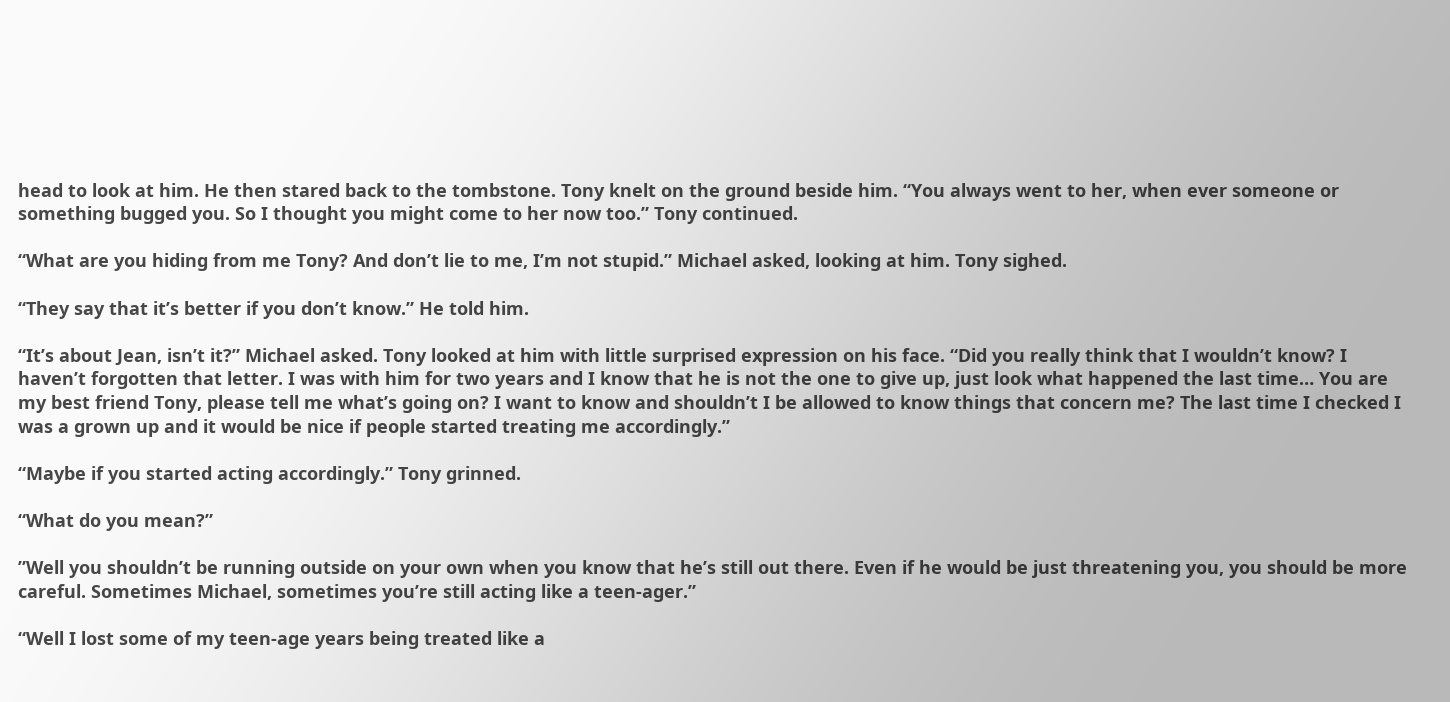head to look at him. He then stared back to the tombstone. Tony knelt on the ground beside him. “You always went to her, when ever someone or something bugged you. So I thought you might come to her now too.” Tony continued.

“What are you hiding from me Tony? And don’t lie to me, I’m not stupid.” Michael asked, looking at him. Tony sighed.

“They say that it’s better if you don’t know.” He told him.

“It’s about Jean, isn’t it?” Michael asked. Tony looked at him with little surprised expression on his face. “Did you really think that I wouldn’t know? I haven’t forgotten that letter. I was with him for two years and I know that he is not the one to give up, just look what happened the last time… You are my best friend Tony, please tell me what’s going on? I want to know and shouldn’t I be allowed to know things that concern me? The last time I checked I was a grown up and it would be nice if people started treating me accordingly.”

“Maybe if you started acting accordingly.” Tony grinned.

“What do you mean?”

”Well you shouldn’t be running outside on your own when you know that he’s still out there. Even if he would be just threatening you, you should be more careful. Sometimes Michael, sometimes you’re still acting like a teen-ager.”

“Well I lost some of my teen-age years being treated like a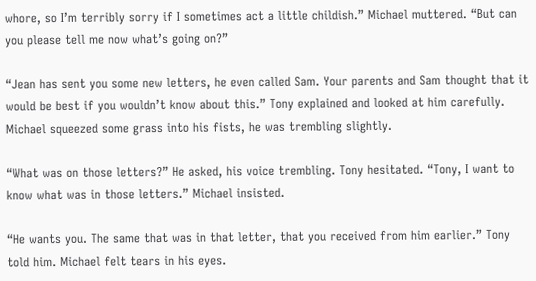whore, so I’m terribly sorry if I sometimes act a little childish.” Michael muttered. “But can you please tell me now what’s going on?”

“Jean has sent you some new letters, he even called Sam. Your parents and Sam thought that it would be best if you wouldn’t know about this.” Tony explained and looked at him carefully. Michael squeezed some grass into his fists, he was trembling slightly.

“What was on those letters?” He asked, his voice trembling. Tony hesitated. “Tony, I want to know what was in those letters.” Michael insisted.

“He wants you. The same that was in that letter, that you received from him earlier.” Tony told him. Michael felt tears in his eyes.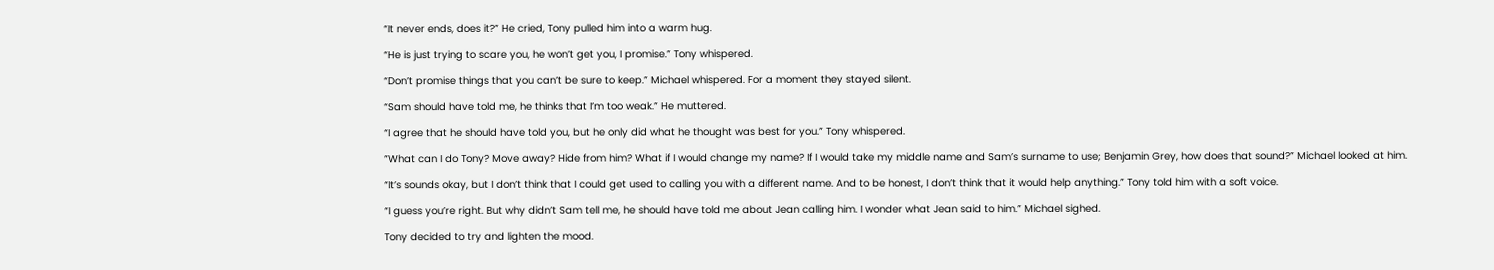“It never ends, does it?” He cried, Tony pulled him into a warm hug.

“He is just trying to scare you, he won’t get you, I promise.” Tony whispered.

“Don’t promise things that you can’t be sure to keep.” Michael whispered. For a moment they stayed silent.

“Sam should have told me, he thinks that I’m too weak.” He muttered.

“I agree that he should have told you, but he only did what he thought was best for you.” Tony whispered.

”What can I do Tony? Move away? Hide from him? What if I would change my name? If I would take my middle name and Sam’s surname to use; Benjamin Grey, how does that sound?” Michael looked at him.

“It’s sounds okay, but I don’t think that I could get used to calling you with a different name. And to be honest, I don’t think that it would help anything.” Tony told him with a soft voice.

“I guess you’re right. But why didn’t Sam tell me, he should have told me about Jean calling him. I wonder what Jean said to him.” Michael sighed.

Tony decided to try and lighten the mood.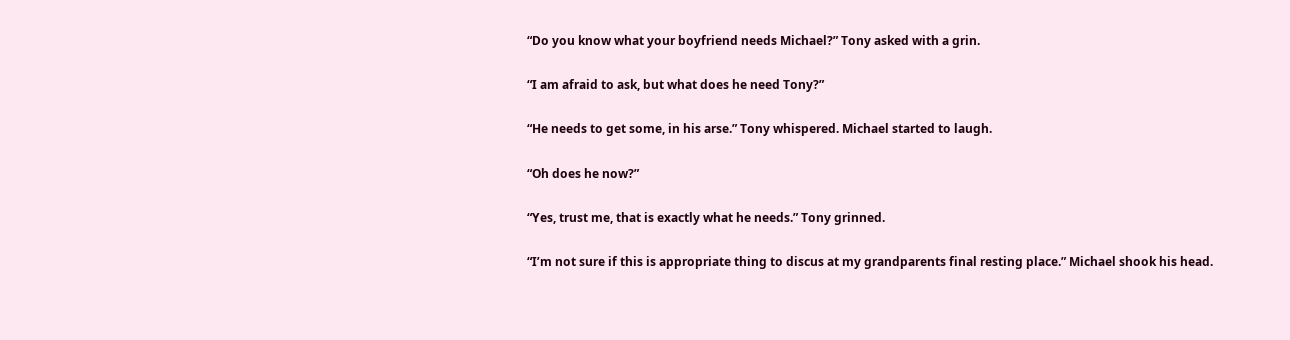“Do you know what your boyfriend needs Michael?” Tony asked with a grin.

“I am afraid to ask, but what does he need Tony?”

“He needs to get some, in his arse.” Tony whispered. Michael started to laugh.

“Oh does he now?”

“Yes, trust me, that is exactly what he needs.” Tony grinned.

“I’m not sure if this is appropriate thing to discus at my grandparents final resting place.” Michael shook his head.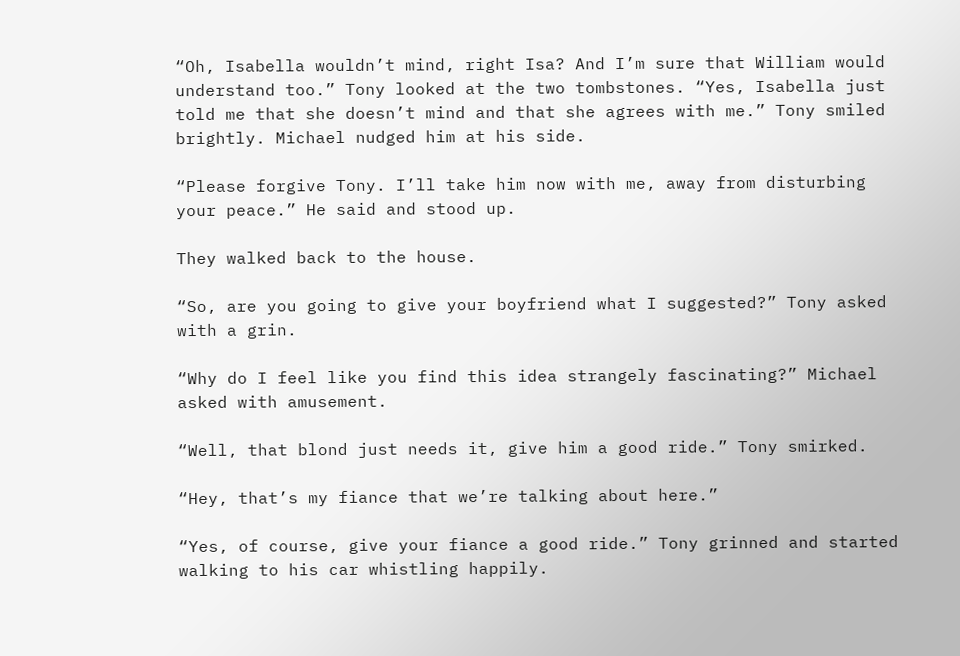“Oh, Isabella wouldn’t mind, right Isa? And I’m sure that William would understand too.” Tony looked at the two tombstones. “Yes, Isabella just told me that she doesn’t mind and that she agrees with me.” Tony smiled brightly. Michael nudged him at his side.

“Please forgive Tony. I’ll take him now with me, away from disturbing your peace.” He said and stood up.

They walked back to the house.

“So, are you going to give your boyfriend what I suggested?” Tony asked with a grin.

“Why do I feel like you find this idea strangely fascinating?” Michael asked with amusement.

“Well, that blond just needs it, give him a good ride.” Tony smirked.

“Hey, that’s my fiance that we’re talking about here.”

“Yes, of course, give your fiance a good ride.” Tony grinned and started walking to his car whistling happily.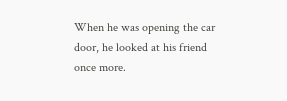When he was opening the car door, he looked at his friend once more.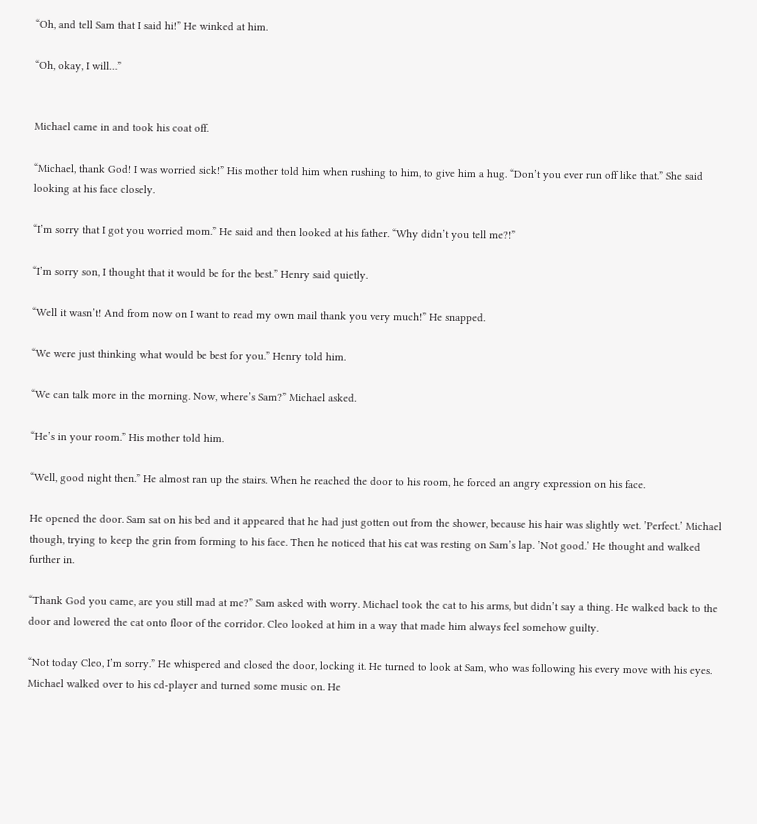“Oh, and tell Sam that I said hi!” He winked at him.

“Oh, okay, I will…”


Michael came in and took his coat off.

“Michael, thank God! I was worried sick!” His mother told him when rushing to him, to give him a hug. “Don’t you ever run off like that.” She said looking at his face closely.

“I’m sorry that I got you worried mom.” He said and then looked at his father. “Why didn’t you tell me?!”

“I’m sorry son, I thought that it would be for the best.” Henry said quietly.

“Well it wasn’t! And from now on I want to read my own mail thank you very much!” He snapped.

“We were just thinking what would be best for you.” Henry told him.

“We can talk more in the morning. Now, where’s Sam?” Michael asked.

“He’s in your room.” His mother told him.

“Well, good night then.” He almost ran up the stairs. When he reached the door to his room, he forced an angry expression on his face.

He opened the door. Sam sat on his bed and it appeared that he had just gotten out from the shower, because his hair was slightly wet. ’Perfect.’ Michael though, trying to keep the grin from forming to his face. Then he noticed that his cat was resting on Sam’s lap. ’Not good.’ He thought and walked further in.

“Thank God you came, are you still mad at me?” Sam asked with worry. Michael took the cat to his arms, but didn’t say a thing. He walked back to the door and lowered the cat onto floor of the corridor. Cleo looked at him in a way that made him always feel somehow guilty.

“Not today Cleo, I’m sorry.” He whispered and closed the door, locking it. He turned to look at Sam, who was following his every move with his eyes. Michael walked over to his cd-player and turned some music on. He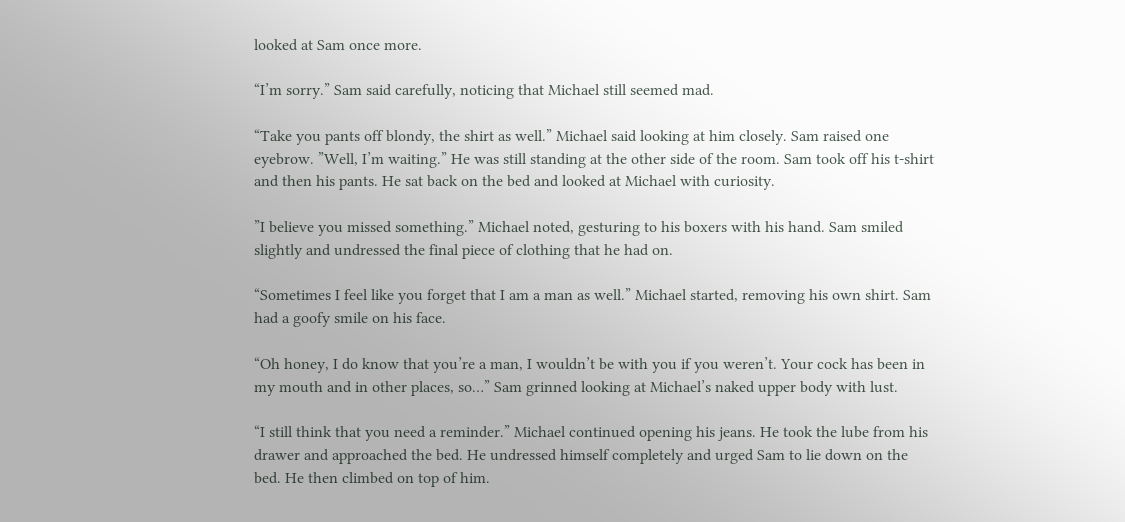looked at Sam once more.

“I’m sorry.” Sam said carefully, noticing that Michael still seemed mad.

“Take you pants off blondy, the shirt as well.” Michael said looking at him closely. Sam raised one eyebrow. ”Well, I’m waiting.” He was still standing at the other side of the room. Sam took off his t-shirt and then his pants. He sat back on the bed and looked at Michael with curiosity.

”I believe you missed something.” Michael noted, gesturing to his boxers with his hand. Sam smiled slightly and undressed the final piece of clothing that he had on.

“Sometimes I feel like you forget that I am a man as well.” Michael started, removing his own shirt. Sam had a goofy smile on his face.

“Oh honey, I do know that you’re a man, I wouldn’t be with you if you weren’t. Your cock has been in my mouth and in other places, so…” Sam grinned looking at Michael’s naked upper body with lust.

“I still think that you need a reminder.” Michael continued opening his jeans. He took the lube from his drawer and approached the bed. He undressed himself completely and urged Sam to lie down on the bed. He then climbed on top of him.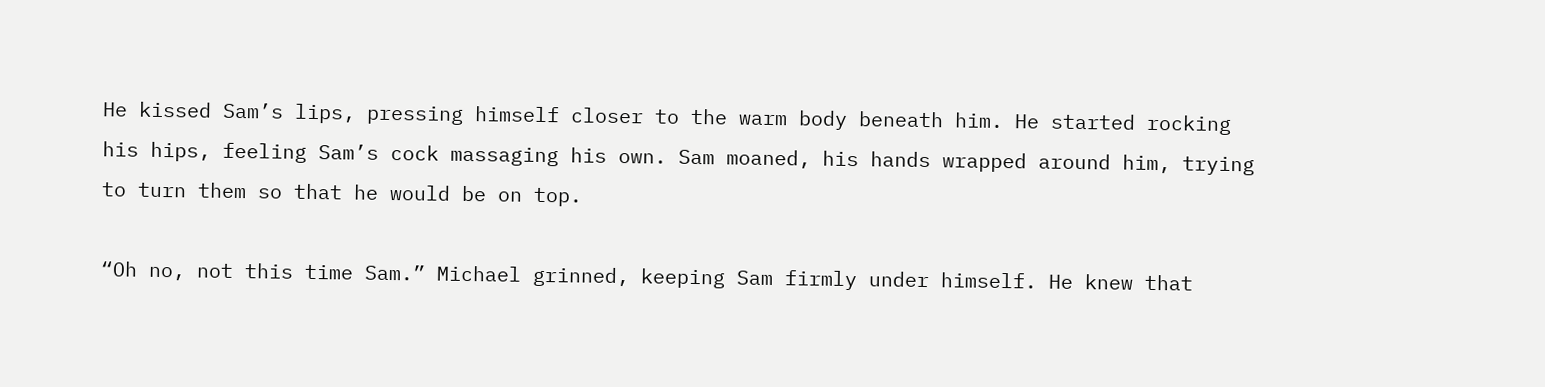He kissed Sam’s lips, pressing himself closer to the warm body beneath him. He started rocking his hips, feeling Sam’s cock massaging his own. Sam moaned, his hands wrapped around him, trying to turn them so that he would be on top.

“Oh no, not this time Sam.” Michael grinned, keeping Sam firmly under himself. He knew that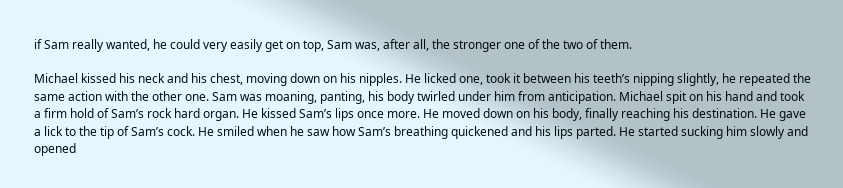if Sam really wanted, he could very easily get on top, Sam was, after all, the stronger one of the two of them.

Michael kissed his neck and his chest, moving down on his nipples. He licked one, took it between his teeth’s nipping slightly, he repeated the same action with the other one. Sam was moaning, panting, his body twirled under him from anticipation. Michael spit on his hand and took a firm hold of Sam’s rock hard organ. He kissed Sam’s lips once more. He moved down on his body, finally reaching his destination. He gave a lick to the tip of Sam’s cock. He smiled when he saw how Sam’s breathing quickened and his lips parted. He started sucking him slowly and opened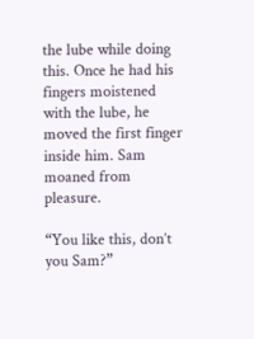the lube while doing this. Once he had his fingers moistened with the lube, he moved the first finger inside him. Sam moaned from pleasure.

“You like this, don’t you Sam?”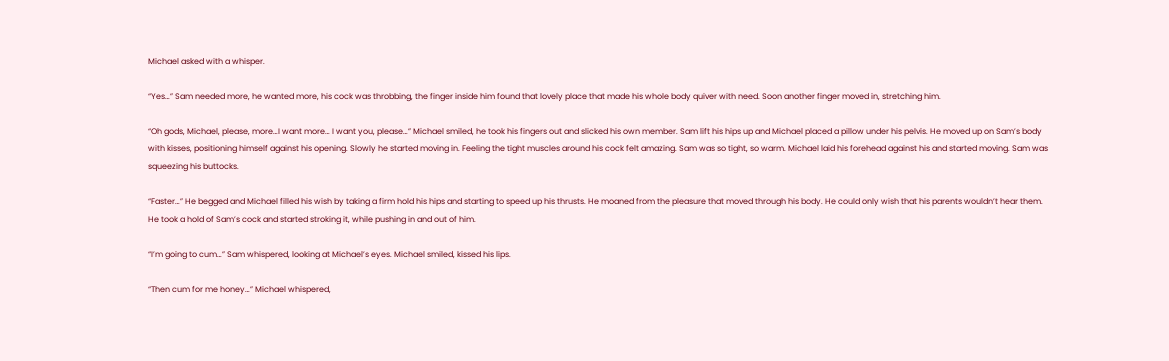Michael asked with a whisper.

“Yes…” Sam needed more, he wanted more, his cock was throbbing, the finger inside him found that lovely place that made his whole body quiver with need. Soon another finger moved in, stretching him.

“Oh gods, Michael, please, more…I want more… I want you, please…” Michael smiled, he took his fingers out and slicked his own member. Sam lift his hips up and Michael placed a pillow under his pelvis. He moved up on Sam’s body with kisses, positioning himself against his opening. Slowly he started moving in. Feeling the tight muscles around his cock felt amazing. Sam was so tight, so warm. Michael laid his forehead against his and started moving. Sam was squeezing his buttocks.

“Faster…” He begged and Michael filled his wish by taking a firm hold his hips and starting to speed up his thrusts. He moaned from the pleasure that moved through his body. He could only wish that his parents wouldn’t hear them.
He took a hold of Sam’s cock and started stroking it, while pushing in and out of him.

“I’m going to cum…” Sam whispered, looking at Michael’s eyes. Michael smiled, kissed his lips.

“Then cum for me honey…” Michael whispered,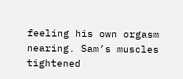feeling his own orgasm nearing. Sam’s muscles tightened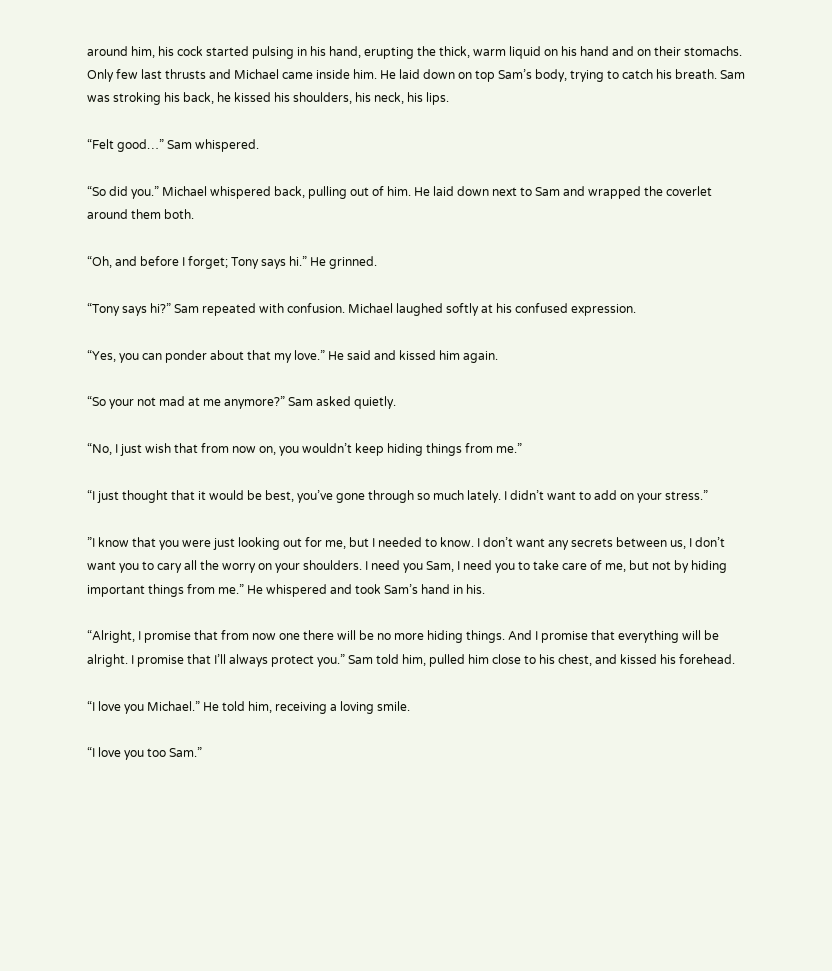around him, his cock started pulsing in his hand, erupting the thick, warm liquid on his hand and on their stomachs. Only few last thrusts and Michael came inside him. He laid down on top Sam’s body, trying to catch his breath. Sam was stroking his back, he kissed his shoulders, his neck, his lips.

“Felt good…” Sam whispered.

“So did you.” Michael whispered back, pulling out of him. He laid down next to Sam and wrapped the coverlet around them both.

“Oh, and before I forget; Tony says hi.” He grinned.

“Tony says hi?” Sam repeated with confusion. Michael laughed softly at his confused expression.

“Yes, you can ponder about that my love.” He said and kissed him again.

“So your not mad at me anymore?” Sam asked quietly.

“No, I just wish that from now on, you wouldn’t keep hiding things from me.”

“I just thought that it would be best, you’ve gone through so much lately. I didn’t want to add on your stress.”

”I know that you were just looking out for me, but I needed to know. I don’t want any secrets between us, I don’t want you to cary all the worry on your shoulders. I need you Sam, I need you to take care of me, but not by hiding important things from me.” He whispered and took Sam’s hand in his.

“Alright, I promise that from now one there will be no more hiding things. And I promise that everything will be alright. I promise that I’ll always protect you.” Sam told him, pulled him close to his chest, and kissed his forehead.

“I love you Michael.” He told him, receiving a loving smile.

“I love you too Sam.”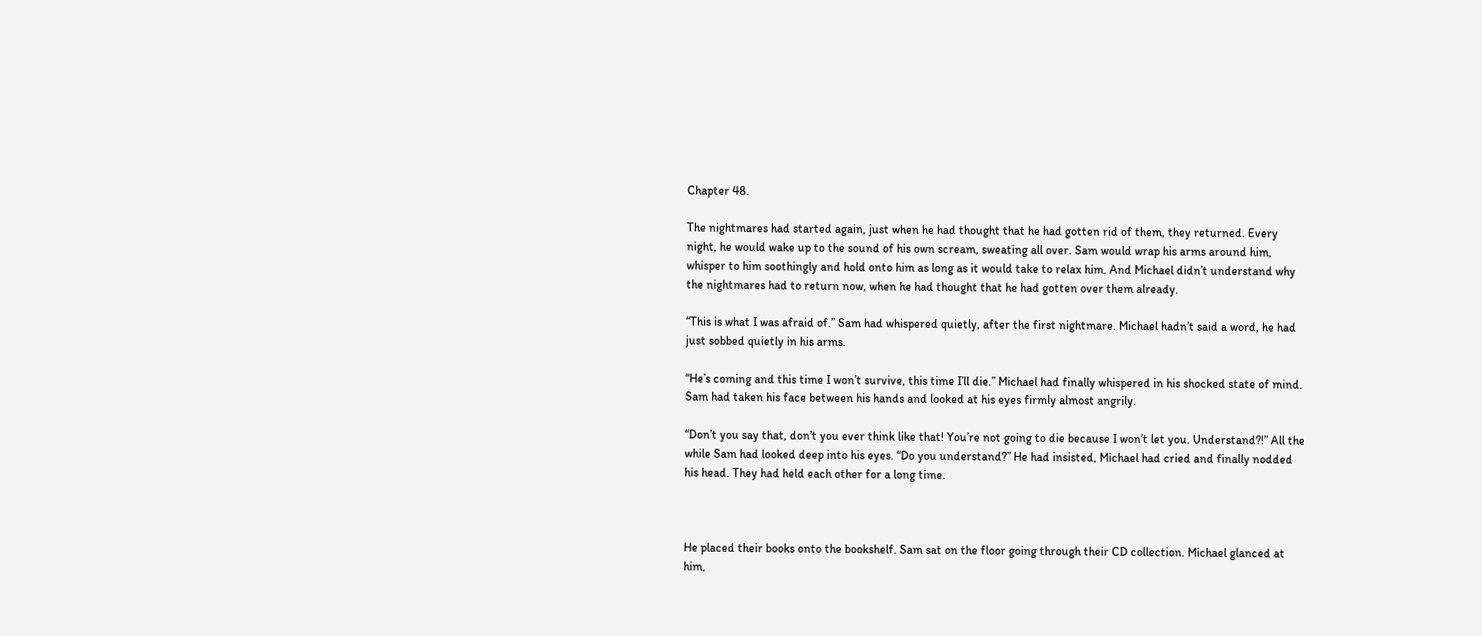Chapter 48.

The nightmares had started again, just when he had thought that he had gotten rid of them, they returned. Every night, he would wake up to the sound of his own scream, sweating all over. Sam would wrap his arms around him, whisper to him soothingly and hold onto him as long as it would take to relax him. And Michael didn’t understand why the nightmares had to return now, when he had thought that he had gotten over them already.

“This is what I was afraid of.” Sam had whispered quietly, after the first nightmare. Michael hadn’t said a word, he had just sobbed quietly in his arms.

“He’s coming and this time I won’t survive, this time I’ll die.” Michael had finally whispered in his shocked state of mind. Sam had taken his face between his hands and looked at his eyes firmly almost angrily.

“Don’t you say that, don’t you ever think like that! You’re not going to die because I won’t let you. Understand?!” All the while Sam had looked deep into his eyes. “Do you understand?” He had insisted, Michael had cried and finally nodded his head. They had held each other for a long time.



He placed their books onto the bookshelf. Sam sat on the floor going through their CD collection. Michael glanced at him,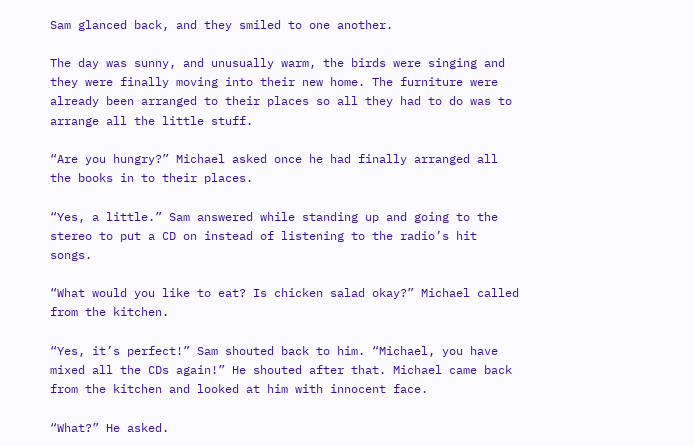Sam glanced back, and they smiled to one another.

The day was sunny, and unusually warm, the birds were singing and they were finally moving into their new home. The furniture were already been arranged to their places so all they had to do was to arrange all the little stuff.

“Are you hungry?” Michael asked once he had finally arranged all the books in to their places.

“Yes, a little.” Sam answered while standing up and going to the stereo to put a CD on instead of listening to the radio’s hit songs.

“What would you like to eat? Is chicken salad okay?” Michael called from the kitchen.

“Yes, it’s perfect!” Sam shouted back to him. “Michael, you have mixed all the CDs again!” He shouted after that. Michael came back from the kitchen and looked at him with innocent face.

“What?” He asked.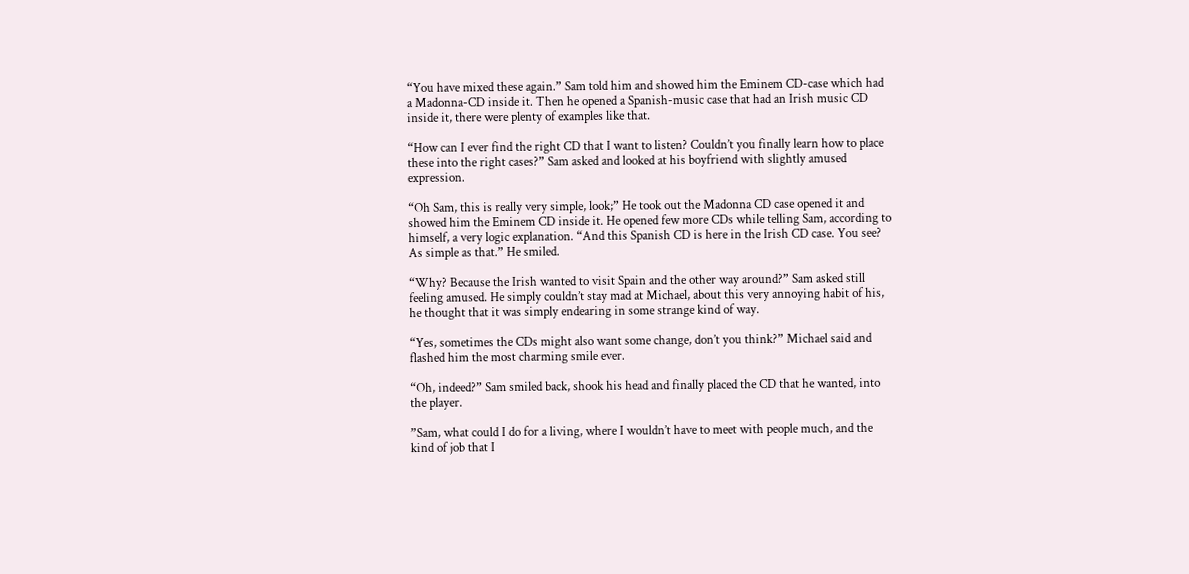“You have mixed these again.” Sam told him and showed him the Eminem CD-case which had a Madonna-CD inside it. Then he opened a Spanish-music case that had an Irish music CD inside it, there were plenty of examples like that.

“How can I ever find the right CD that I want to listen? Couldn’t you finally learn how to place these into the right cases?” Sam asked and looked at his boyfriend with slightly amused expression.

“Oh Sam, this is really very simple, look;” He took out the Madonna CD case opened it and showed him the Eminem CD inside it. He opened few more CDs while telling Sam, according to himself, a very logic explanation. “And this Spanish CD is here in the Irish CD case. You see? As simple as that.” He smiled.

“Why? Because the Irish wanted to visit Spain and the other way around?” Sam asked still feeling amused. He simply couldn’t stay mad at Michael, about this very annoying habit of his, he thought that it was simply endearing in some strange kind of way.

“Yes, sometimes the CDs might also want some change, don’t you think?” Michael said and flashed him the most charming smile ever.

“Oh, indeed?” Sam smiled back, shook his head and finally placed the CD that he wanted, into the player.

”Sam, what could I do for a living, where I wouldn’t have to meet with people much, and the kind of job that I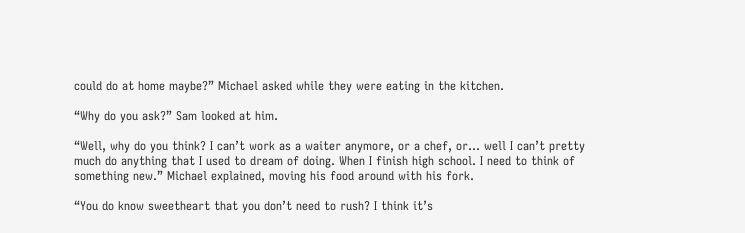could do at home maybe?” Michael asked while they were eating in the kitchen.

“Why do you ask?” Sam looked at him.

“Well, why do you think? I can’t work as a waiter anymore, or a chef, or… well I can’t pretty much do anything that I used to dream of doing. When I finish high school. I need to think of something new.” Michael explained, moving his food around with his fork.

“You do know sweetheart that you don’t need to rush? I think it’s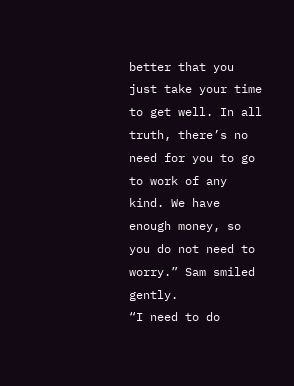better that you just take your time to get well. In all truth, there’s no need for you to go to work of any kind. We have enough money, so you do not need to worry.” Sam smiled gently.
“I need to do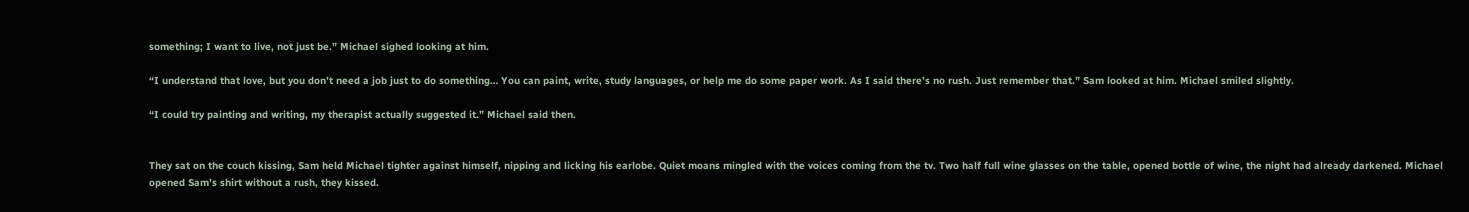something; I want to live, not just be.” Michael sighed looking at him.

“I understand that love, but you don’t need a job just to do something… You can paint, write, study languages, or help me do some paper work. As I said there’s no rush. Just remember that.” Sam looked at him. Michael smiled slightly.

“I could try painting and writing, my therapist actually suggested it.” Michael said then.


They sat on the couch kissing, Sam held Michael tighter against himself, nipping and licking his earlobe. Quiet moans mingled with the voices coming from the tv. Two half full wine glasses on the table, opened bottle of wine, the night had already darkened. Michael opened Sam’s shirt without a rush, they kissed.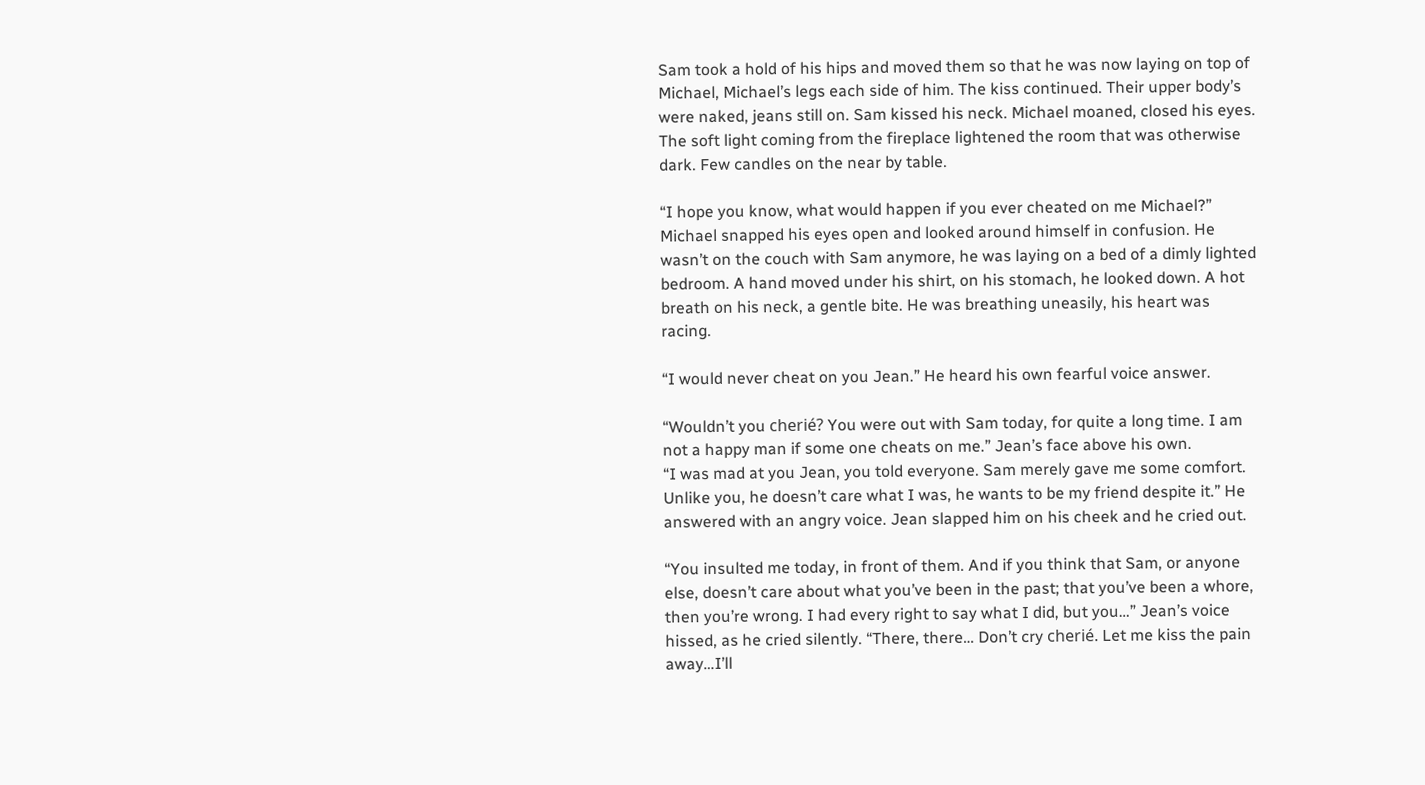Sam took a hold of his hips and moved them so that he was now laying on top of Michael, Michael’s legs each side of him. The kiss continued. Their upper body’s were naked, jeans still on. Sam kissed his neck. Michael moaned, closed his eyes. The soft light coming from the fireplace lightened the room that was otherwise dark. Few candles on the near by table.

“I hope you know, what would happen if you ever cheated on me Michael?” Michael snapped his eyes open and looked around himself in confusion. He wasn’t on the couch with Sam anymore, he was laying on a bed of a dimly lighted bedroom. A hand moved under his shirt, on his stomach, he looked down. A hot breath on his neck, a gentle bite. He was breathing uneasily, his heart was racing.

“I would never cheat on you Jean.” He heard his own fearful voice answer.

“Wouldn’t you cherié? You were out with Sam today, for quite a long time. I am not a happy man if some one cheats on me.” Jean’s face above his own.
“I was mad at you Jean, you told everyone. Sam merely gave me some comfort. Unlike you, he doesn’t care what I was, he wants to be my friend despite it.” He answered with an angry voice. Jean slapped him on his cheek and he cried out.

“You insulted me today, in front of them. And if you think that Sam, or anyone else, doesn’t care about what you’ve been in the past; that you’ve been a whore, then you’re wrong. I had every right to say what I did, but you…” Jean’s voice hissed, as he cried silently. “There, there… Don’t cry cherié. Let me kiss the pain away…I’ll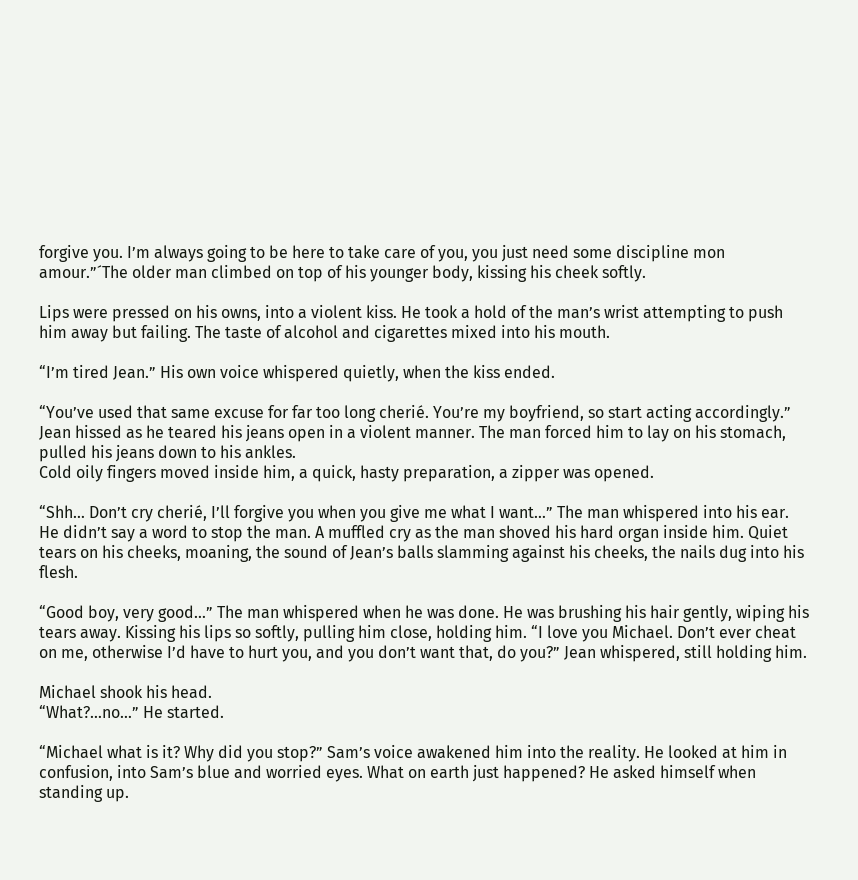forgive you. I’m always going to be here to take care of you, you just need some discipline mon amour.”´The older man climbed on top of his younger body, kissing his cheek softly.

Lips were pressed on his owns, into a violent kiss. He took a hold of the man’s wrist attempting to push him away but failing. The taste of alcohol and cigarettes mixed into his mouth.

“I’m tired Jean.” His own voice whispered quietly, when the kiss ended.

“You’ve used that same excuse for far too long cherié. You’re my boyfriend, so start acting accordingly.” Jean hissed as he teared his jeans open in a violent manner. The man forced him to lay on his stomach, pulled his jeans down to his ankles.
Cold oily fingers moved inside him, a quick, hasty preparation, a zipper was opened.

“Shh… Don’t cry cherié, I’ll forgive you when you give me what I want…” The man whispered into his ear. He didn’t say a word to stop the man. A muffled cry as the man shoved his hard organ inside him. Quiet tears on his cheeks, moaning, the sound of Jean’s balls slamming against his cheeks, the nails dug into his flesh.

“Good boy, very good…” The man whispered when he was done. He was brushing his hair gently, wiping his tears away. Kissing his lips so softly, pulling him close, holding him. “I love you Michael. Don’t ever cheat on me, otherwise I’d have to hurt you, and you don’t want that, do you?” Jean whispered, still holding him.

Michael shook his head.
“What?…no…” He started.

“Michael what is it? Why did you stop?” Sam’s voice awakened him into the reality. He looked at him in confusion, into Sam’s blue and worried eyes. What on earth just happened? He asked himself when standing up.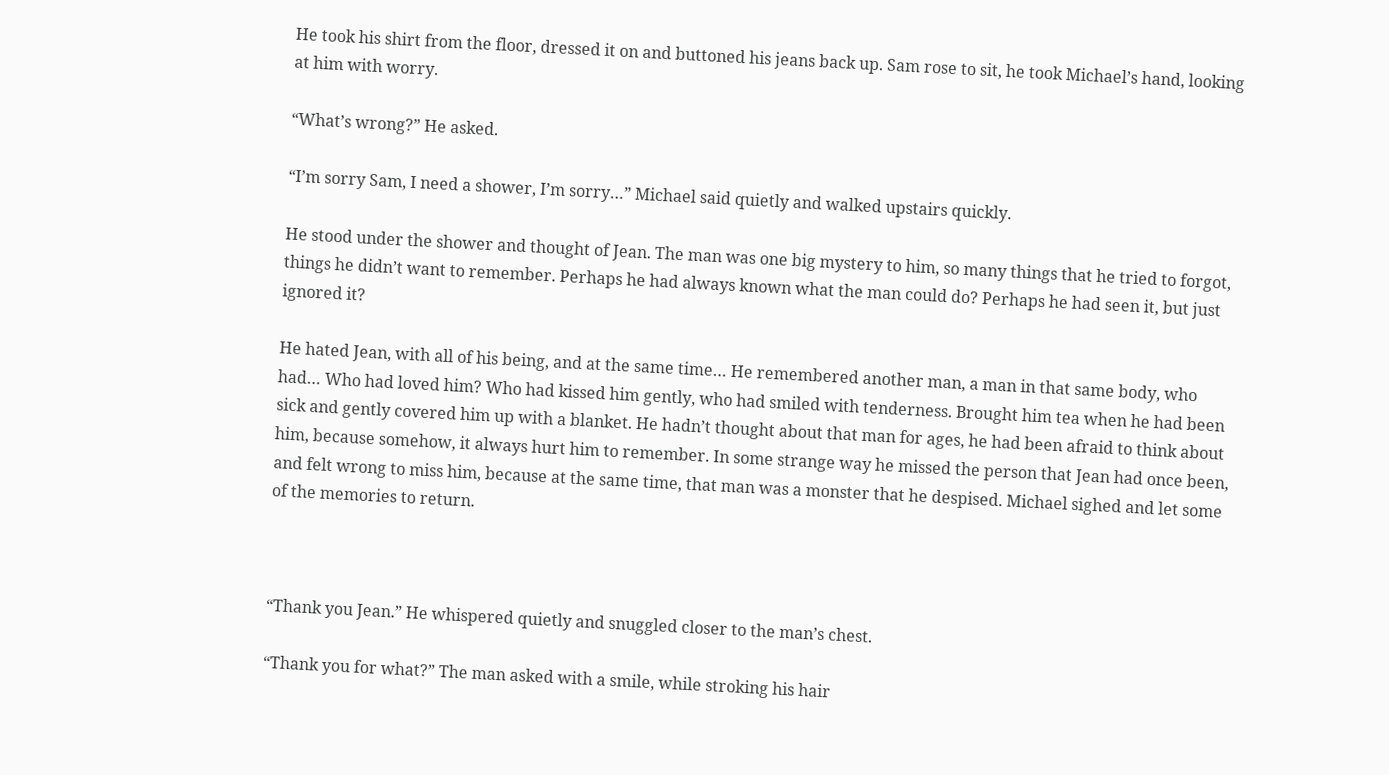He took his shirt from the floor, dressed it on and buttoned his jeans back up. Sam rose to sit, he took Michael’s hand, looking at him with worry.

“What’s wrong?” He asked.

“I’m sorry Sam, I need a shower, I’m sorry…” Michael said quietly and walked upstairs quickly.

He stood under the shower and thought of Jean. The man was one big mystery to him, so many things that he tried to forgot, things he didn’t want to remember. Perhaps he had always known what the man could do? Perhaps he had seen it, but just ignored it?

He hated Jean, with all of his being, and at the same time… He remembered another man, a man in that same body, who had… Who had loved him? Who had kissed him gently, who had smiled with tenderness. Brought him tea when he had been sick and gently covered him up with a blanket. He hadn’t thought about that man for ages, he had been afraid to think about him, because somehow, it always hurt him to remember. In some strange way he missed the person that Jean had once been, and felt wrong to miss him, because at the same time, that man was a monster that he despised. Michael sighed and let some of the memories to return.



“Thank you Jean.” He whispered quietly and snuggled closer to the man’s chest.

“Thank you for what?” The man asked with a smile, while stroking his hair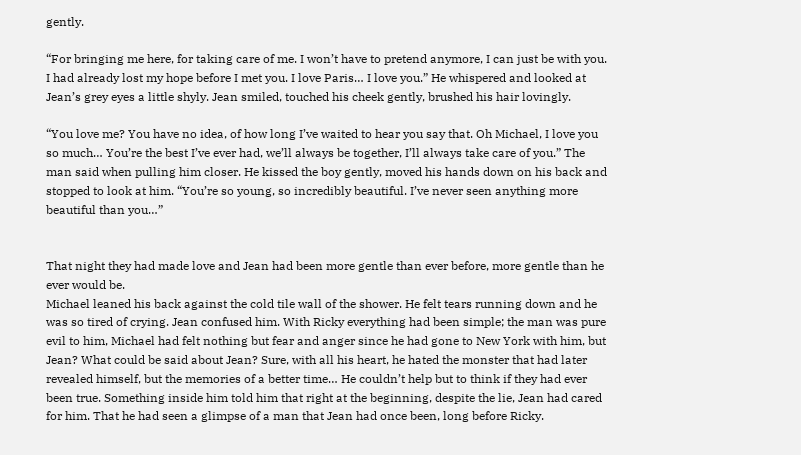gently.

“For bringing me here, for taking care of me. I won’t have to pretend anymore, I can just be with you. I had already lost my hope before I met you. I love Paris… I love you.” He whispered and looked at Jean’s grey eyes a little shyly. Jean smiled, touched his cheek gently, brushed his hair lovingly.

“You love me? You have no idea, of how long I’ve waited to hear you say that. Oh Michael, I love you so much… You’re the best I’ve ever had, we’ll always be together, I’ll always take care of you.” The man said when pulling him closer. He kissed the boy gently, moved his hands down on his back and stopped to look at him. “You’re so young, so incredibly beautiful. I’ve never seen anything more beautiful than you…”


That night they had made love and Jean had been more gentle than ever before, more gentle than he ever would be.
Michael leaned his back against the cold tile wall of the shower. He felt tears running down and he was so tired of crying. Jean confused him. With Ricky everything had been simple; the man was pure evil to him, Michael had felt nothing but fear and anger since he had gone to New York with him, but Jean? What could be said about Jean? Sure, with all his heart, he hated the monster that had later revealed himself, but the memories of a better time… He couldn’t help but to think if they had ever been true. Something inside him told him that right at the beginning, despite the lie, Jean had cared for him. That he had seen a glimpse of a man that Jean had once been, long before Ricky.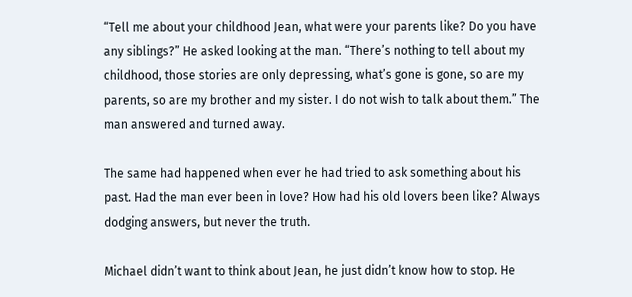“Tell me about your childhood Jean, what were your parents like? Do you have any siblings?” He asked looking at the man. “There’s nothing to tell about my childhood, those stories are only depressing, what’s gone is gone, so are my parents, so are my brother and my sister. I do not wish to talk about them.” The man answered and turned away.

The same had happened when ever he had tried to ask something about his past. Had the man ever been in love? How had his old lovers been like? Always dodging answers, but never the truth.

Michael didn’t want to think about Jean, he just didn’t know how to stop. He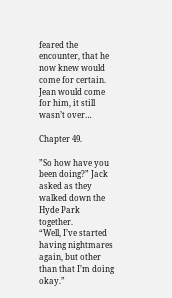feared the encounter, that he now knew would come for certain. Jean would come for him, it still wasn’t over…

Chapter 49.

”So how have you been doing?” Jack asked as they walked down the Hyde Park together.
“Well, I’ve started having nightmares again, but other than that I’m doing okay.”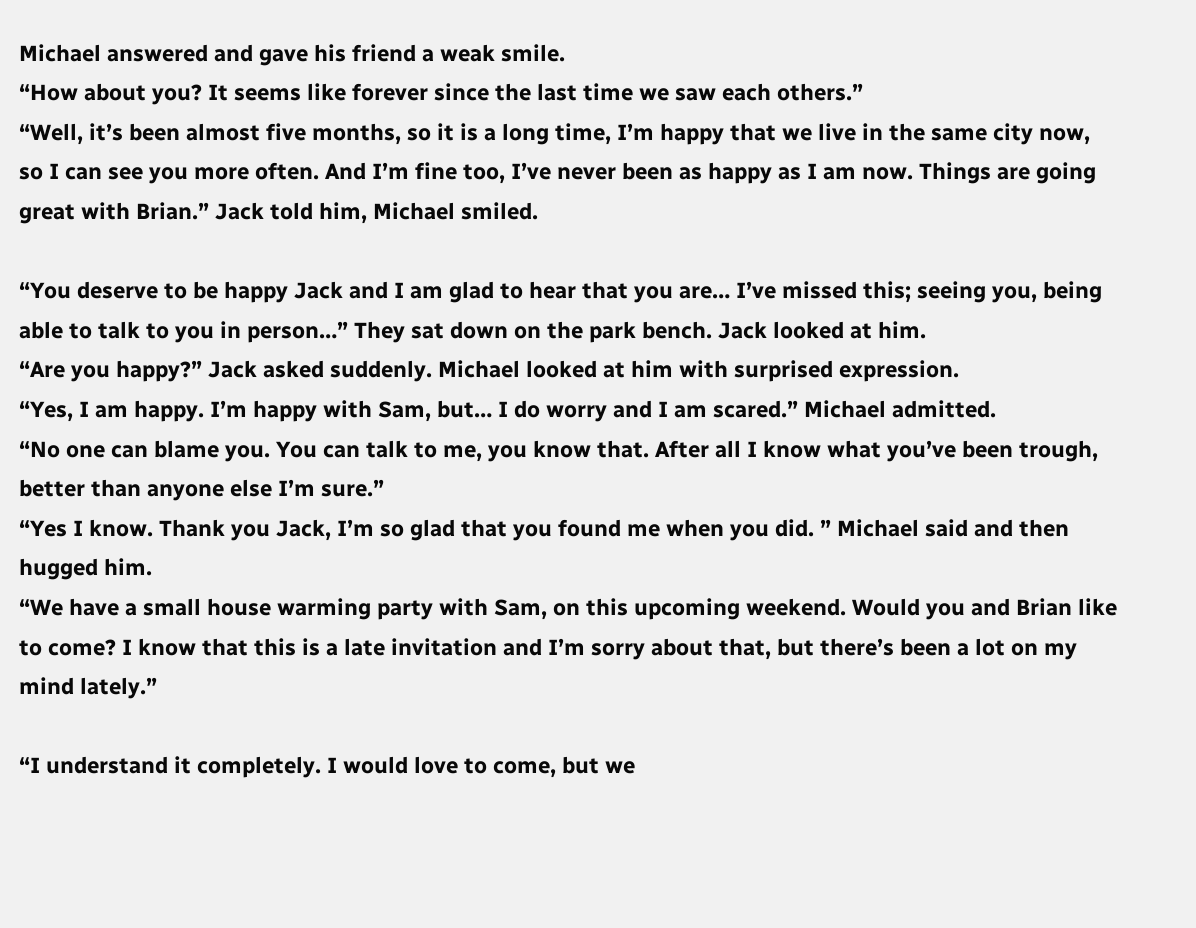Michael answered and gave his friend a weak smile.
“How about you? It seems like forever since the last time we saw each others.”
“Well, it’s been almost five months, so it is a long time, I’m happy that we live in the same city now, so I can see you more often. And I’m fine too, I’ve never been as happy as I am now. Things are going great with Brian.” Jack told him, Michael smiled.

“You deserve to be happy Jack and I am glad to hear that you are… I’ve missed this; seeing you, being able to talk to you in person…” They sat down on the park bench. Jack looked at him.
“Are you happy?” Jack asked suddenly. Michael looked at him with surprised expression.
“Yes, I am happy. I’m happy with Sam, but… I do worry and I am scared.” Michael admitted.
“No one can blame you. You can talk to me, you know that. After all I know what you’ve been trough, better than anyone else I’m sure.”
“Yes I know. Thank you Jack, I’m so glad that you found me when you did. ” Michael said and then hugged him.
“We have a small house warming party with Sam, on this upcoming weekend. Would you and Brian like to come? I know that this is a late invitation and I’m sorry about that, but there’s been a lot on my mind lately.”

“I understand it completely. I would love to come, but we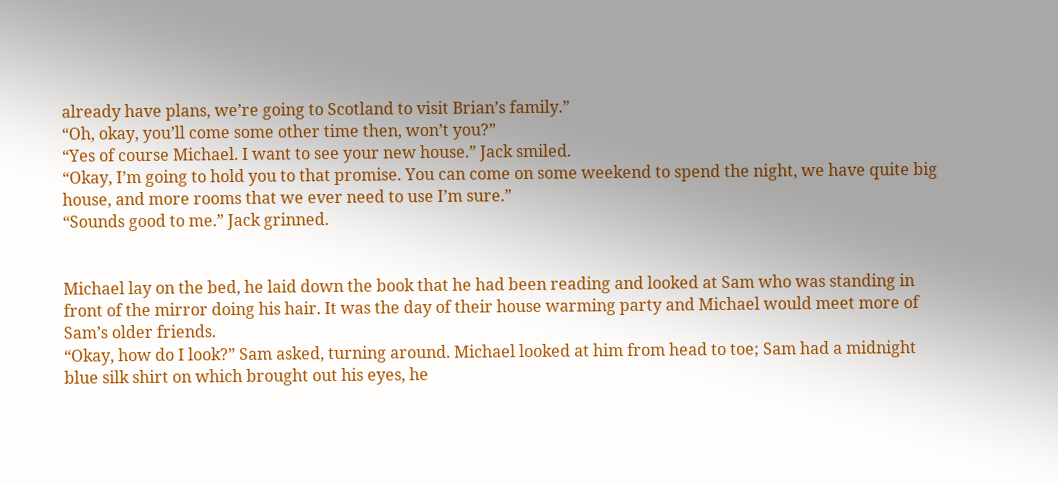already have plans, we’re going to Scotland to visit Brian’s family.”
“Oh, okay, you’ll come some other time then, won’t you?”
“Yes of course Michael. I want to see your new house.” Jack smiled.
“Okay, I’m going to hold you to that promise. You can come on some weekend to spend the night, we have quite big house, and more rooms that we ever need to use I’m sure.”
“Sounds good to me.” Jack grinned.


Michael lay on the bed, he laid down the book that he had been reading and looked at Sam who was standing in front of the mirror doing his hair. It was the day of their house warming party and Michael would meet more of Sam’s older friends.
“Okay, how do I look?” Sam asked, turning around. Michael looked at him from head to toe; Sam had a midnight blue silk shirt on which brought out his eyes, he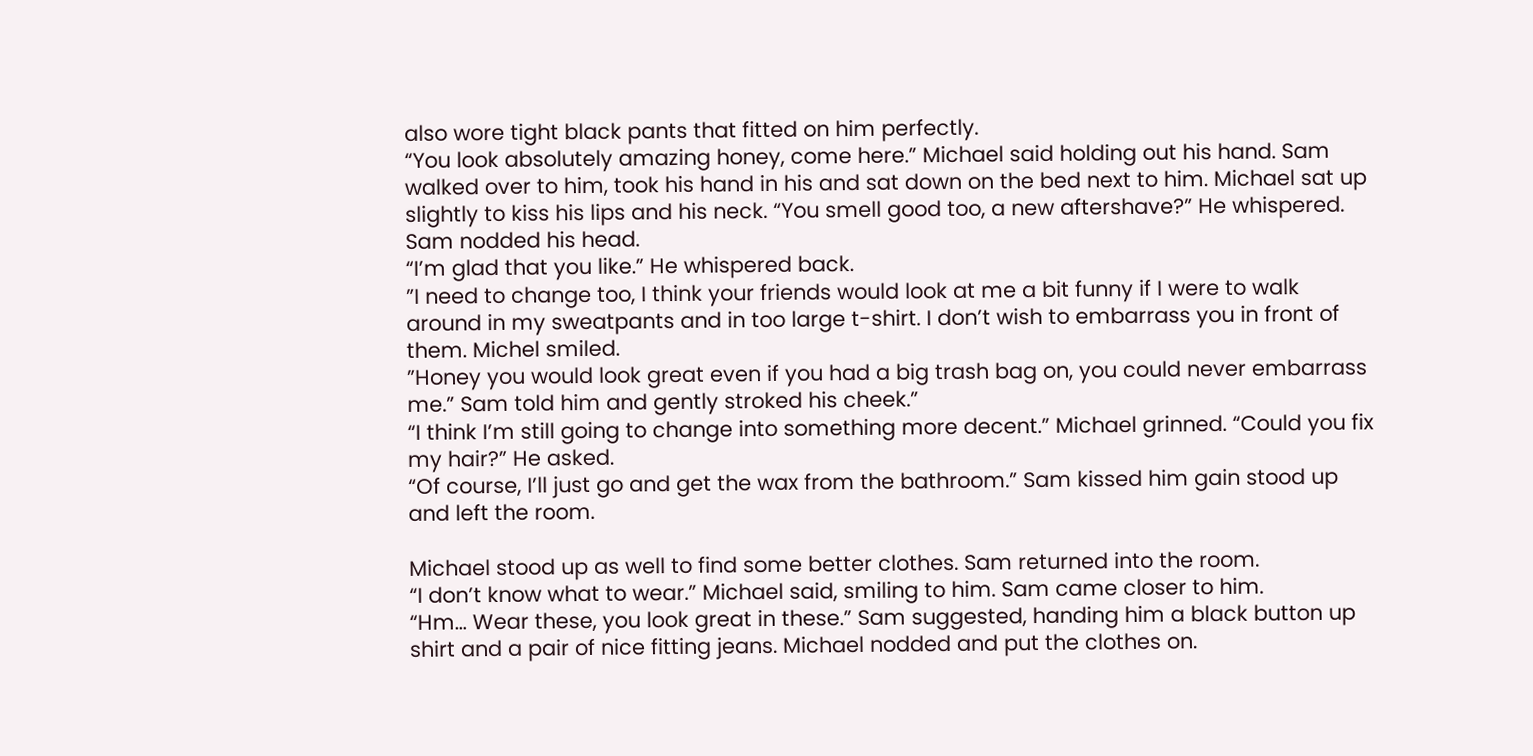also wore tight black pants that fitted on him perfectly.
“You look absolutely amazing honey, come here.” Michael said holding out his hand. Sam walked over to him, took his hand in his and sat down on the bed next to him. Michael sat up slightly to kiss his lips and his neck. “You smell good too, a new aftershave?” He whispered. Sam nodded his head.
“I’m glad that you like.” He whispered back.
”I need to change too, I think your friends would look at me a bit funny if I were to walk around in my sweatpants and in too large t-shirt. I don’t wish to embarrass you in front of them. Michel smiled.
”Honey you would look great even if you had a big trash bag on, you could never embarrass me.” Sam told him and gently stroked his cheek.”
“I think I’m still going to change into something more decent.” Michael grinned. “Could you fix my hair?” He asked.
“Of course, I’ll just go and get the wax from the bathroom.” Sam kissed him gain stood up and left the room.

Michael stood up as well to find some better clothes. Sam returned into the room.
“I don’t know what to wear.” Michael said, smiling to him. Sam came closer to him.
“Hm… Wear these, you look great in these.” Sam suggested, handing him a black button up shirt and a pair of nice fitting jeans. Michael nodded and put the clothes on.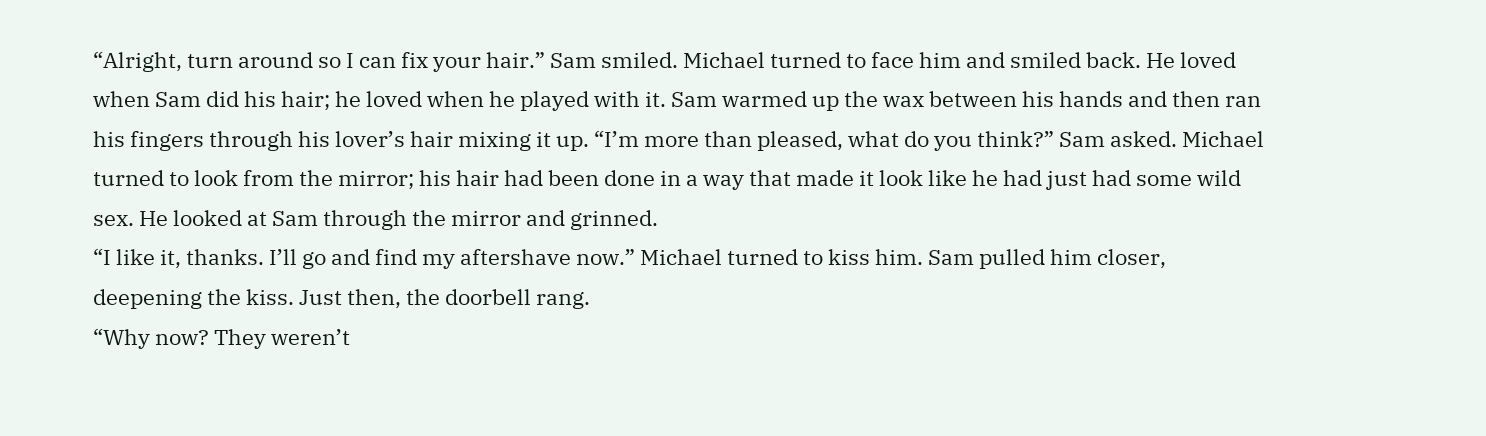“Alright, turn around so I can fix your hair.” Sam smiled. Michael turned to face him and smiled back. He loved when Sam did his hair; he loved when he played with it. Sam warmed up the wax between his hands and then ran his fingers through his lover’s hair mixing it up. “I’m more than pleased, what do you think?” Sam asked. Michael turned to look from the mirror; his hair had been done in a way that made it look like he had just had some wild sex. He looked at Sam through the mirror and grinned.
“I like it, thanks. I’ll go and find my aftershave now.” Michael turned to kiss him. Sam pulled him closer, deepening the kiss. Just then, the doorbell rang.
“Why now? They weren’t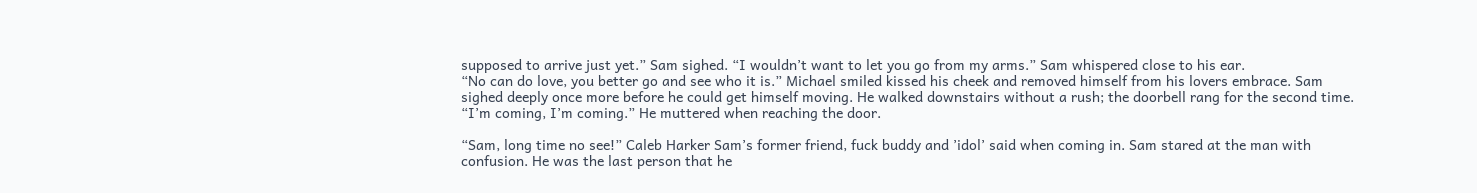supposed to arrive just yet.” Sam sighed. “I wouldn’t want to let you go from my arms.” Sam whispered close to his ear.
“No can do love, you better go and see who it is.” Michael smiled kissed his cheek and removed himself from his lovers embrace. Sam sighed deeply once more before he could get himself moving. He walked downstairs without a rush; the doorbell rang for the second time.
“I’m coming, I’m coming.” He muttered when reaching the door.

“Sam, long time no see!” Caleb Harker Sam’s former friend, fuck buddy and ’idol’ said when coming in. Sam stared at the man with confusion. He was the last person that he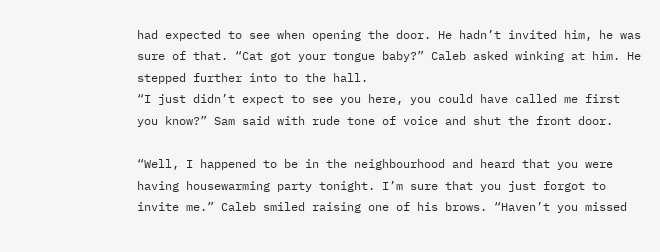had expected to see when opening the door. He hadn’t invited him, he was sure of that. “Cat got your tongue baby?” Caleb asked winking at him. He stepped further into to the hall.
“I just didn’t expect to see you here, you could have called me first you know?” Sam said with rude tone of voice and shut the front door.

“Well, I happened to be in the neighbourhood and heard that you were having housewarming party tonight. I’m sure that you just forgot to invite me.” Caleb smiled raising one of his brows. “Haven’t you missed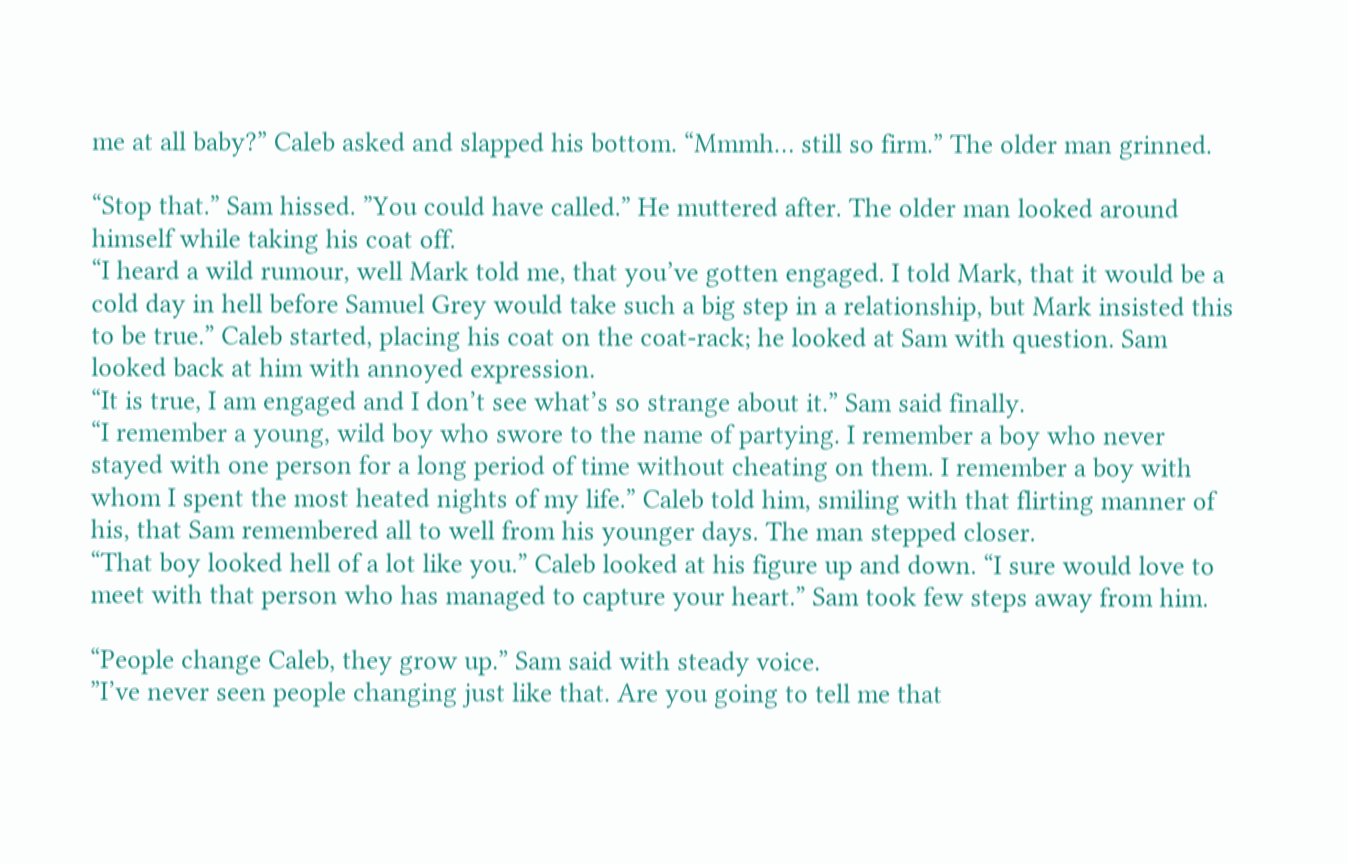me at all baby?” Caleb asked and slapped his bottom. “Mmmh… still so firm.” The older man grinned.

“Stop that.” Sam hissed. ”You could have called.” He muttered after. The older man looked around himself while taking his coat off.
“I heard a wild rumour, well Mark told me, that you’ve gotten engaged. I told Mark, that it would be a cold day in hell before Samuel Grey would take such a big step in a relationship, but Mark insisted this to be true.” Caleb started, placing his coat on the coat-rack; he looked at Sam with question. Sam looked back at him with annoyed expression.
“It is true, I am engaged and I don’t see what’s so strange about it.” Sam said finally.
“I remember a young, wild boy who swore to the name of partying. I remember a boy who never stayed with one person for a long period of time without cheating on them. I remember a boy with whom I spent the most heated nights of my life.” Caleb told him, smiling with that flirting manner of his, that Sam remembered all to well from his younger days. The man stepped closer.
“That boy looked hell of a lot like you.” Caleb looked at his figure up and down. “I sure would love to meet with that person who has managed to capture your heart.” Sam took few steps away from him.

“People change Caleb, they grow up.” Sam said with steady voice.
”I’ve never seen people changing just like that. Are you going to tell me that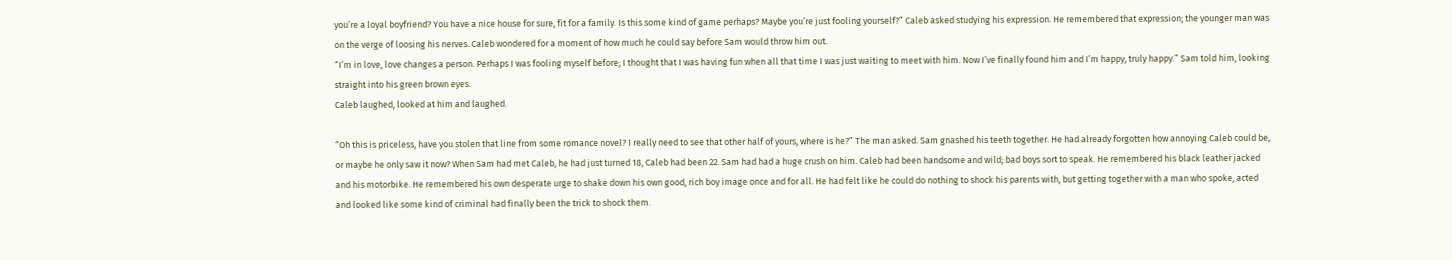you’re a loyal boyfriend? You have a nice house for sure, fit for a family. Is this some kind of game perhaps? Maybe you’re just fooling yourself?” Caleb asked studying his expression. He remembered that expression; the younger man was on the verge of loosing his nerves. Caleb wondered for a moment of how much he could say before Sam would throw him out.
“I’m in love, love changes a person. Perhaps I was fooling myself before; I thought that I was having fun when all that time I was just waiting to meet with him. Now I’ve finally found him and I’m happy, truly happy.” Sam told him, looking straight into his green brown eyes.
Caleb laughed, looked at him and laughed.

“Oh this is priceless, have you stolen that line from some romance novel? I really need to see that other half of yours, where is he?” The man asked. Sam gnashed his teeth together. He had already forgotten how annoying Caleb could be, or maybe he only saw it now? When Sam had met Caleb, he had just turned 18, Caleb had been 22. Sam had had a huge crush on him. Caleb had been handsome and wild; bad boys sort to speak. He remembered his black leather jacked and his motorbike. He remembered his own desperate urge to shake down his own good, rich boy image once and for all. He had felt like he could do nothing to shock his parents with, but getting together with a man who spoke, acted and looked like some kind of criminal had finally been the trick to shock them.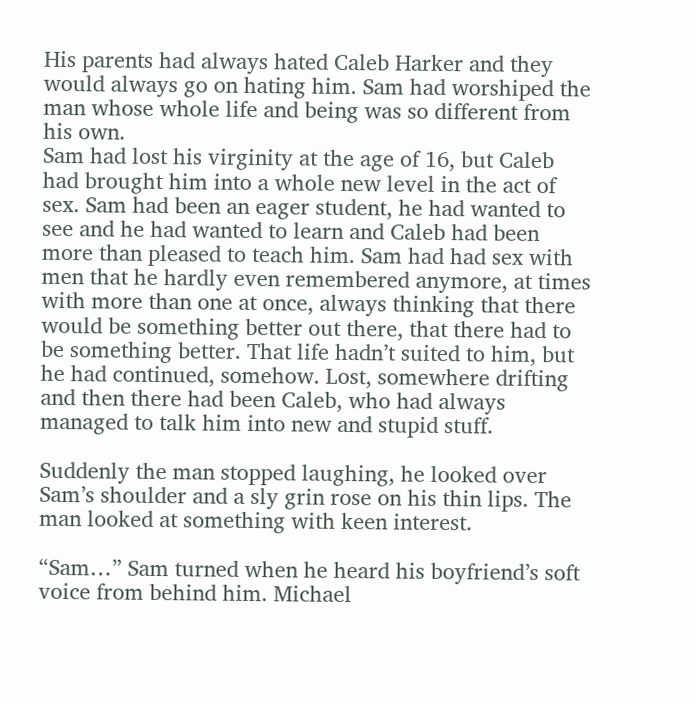His parents had always hated Caleb Harker and they would always go on hating him. Sam had worshiped the man whose whole life and being was so different from his own.
Sam had lost his virginity at the age of 16, but Caleb had brought him into a whole new level in the act of sex. Sam had been an eager student, he had wanted to see and he had wanted to learn and Caleb had been more than pleased to teach him. Sam had had sex with men that he hardly even remembered anymore, at times with more than one at once, always thinking that there would be something better out there, that there had to be something better. That life hadn’t suited to him, but he had continued, somehow. Lost, somewhere drifting and then there had been Caleb, who had always managed to talk him into new and stupid stuff.

Suddenly the man stopped laughing, he looked over Sam’s shoulder and a sly grin rose on his thin lips. The man looked at something with keen interest.

“Sam…” Sam turned when he heard his boyfriend’s soft voice from behind him. Michael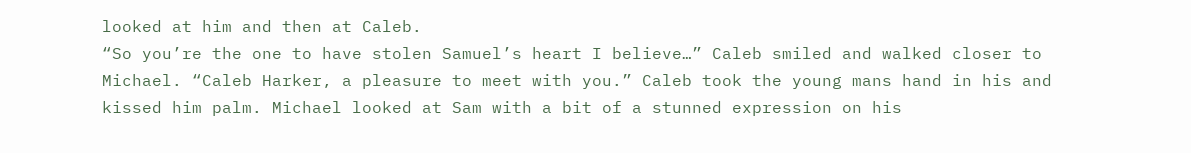looked at him and then at Caleb.
“So you’re the one to have stolen Samuel’s heart I believe…” Caleb smiled and walked closer to Michael. “Caleb Harker, a pleasure to meet with you.” Caleb took the young mans hand in his and kissed him palm. Michael looked at Sam with a bit of a stunned expression on his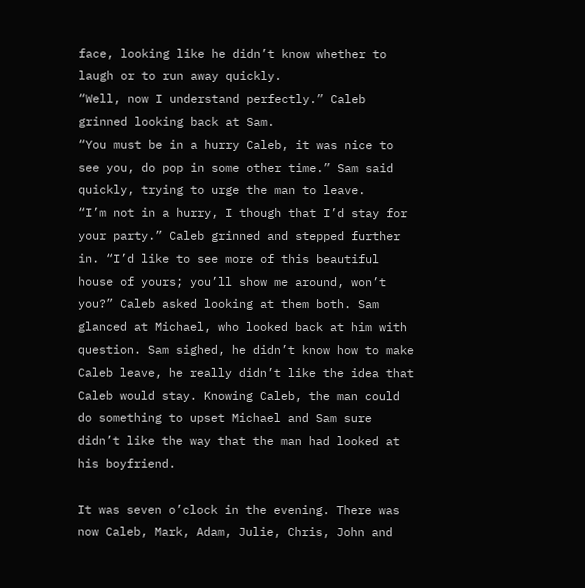face, looking like he didn’t know whether to laugh or to run away quickly.
“Well, now I understand perfectly.” Caleb grinned looking back at Sam.
“You must be in a hurry Caleb, it was nice to see you, do pop in some other time.” Sam said quickly, trying to urge the man to leave.
“I’m not in a hurry, I though that I’d stay for your party.” Caleb grinned and stepped further in. “I’d like to see more of this beautiful house of yours; you’ll show me around, won’t you?” Caleb asked looking at them both. Sam glanced at Michael, who looked back at him with question. Sam sighed, he didn’t know how to make Caleb leave, he really didn’t like the idea that Caleb would stay. Knowing Caleb, the man could do something to upset Michael and Sam sure didn’t like the way that the man had looked at his boyfriend.

It was seven o’clock in the evening. There was now Caleb, Mark, Adam, Julie, Chris, John and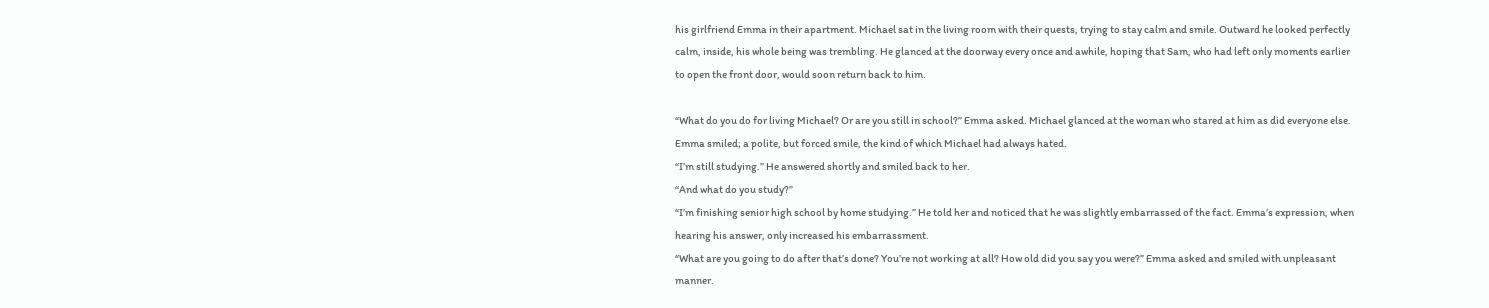his girlfriend Emma in their apartment. Michael sat in the living room with their quests, trying to stay calm and smile. Outward he looked perfectly calm, inside, his whole being was trembling. He glanced at the doorway every once and awhile, hoping that Sam, who had left only moments earlier to open the front door, would soon return back to him.

“What do you do for living Michael? Or are you still in school?” Emma asked. Michael glanced at the woman who stared at him as did everyone else. Emma smiled; a polite, but forced smile, the kind of which Michael had always hated.
“I’m still studying.” He answered shortly and smiled back to her.
“And what do you study?”
“I’m finishing senior high school by home studying.” He told her and noticed that he was slightly embarrassed of the fact. Emma’s expression, when hearing his answer, only increased his embarrassment.
“What are you going to do after that’s done? You’re not working at all? How old did you say you were?” Emma asked and smiled with unpleasant manner.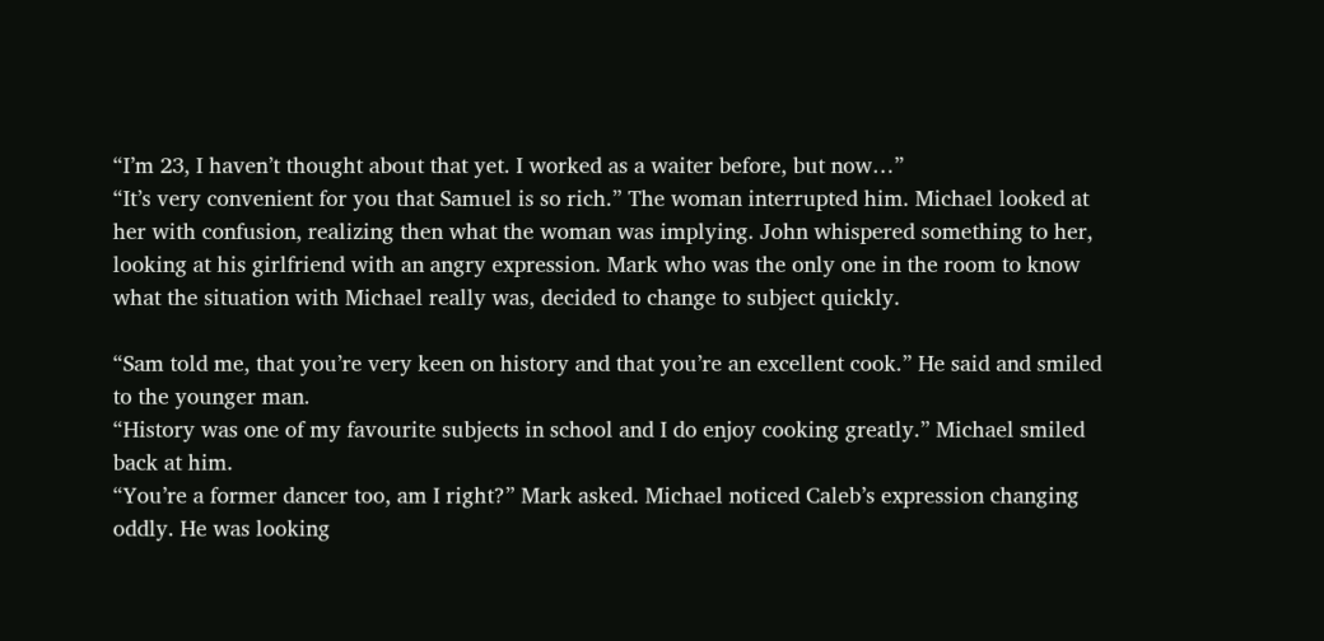“I’m 23, I haven’t thought about that yet. I worked as a waiter before, but now…”
“It’s very convenient for you that Samuel is so rich.” The woman interrupted him. Michael looked at her with confusion, realizing then what the woman was implying. John whispered something to her, looking at his girlfriend with an angry expression. Mark who was the only one in the room to know what the situation with Michael really was, decided to change to subject quickly.

“Sam told me, that you’re very keen on history and that you’re an excellent cook.” He said and smiled to the younger man.
“History was one of my favourite subjects in school and I do enjoy cooking greatly.” Michael smiled back at him.
“You’re a former dancer too, am I right?” Mark asked. Michael noticed Caleb’s expression changing oddly. He was looking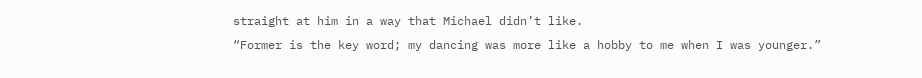straight at him in a way that Michael didn’t like.
“Former is the key word; my dancing was more like a hobby to me when I was younger.”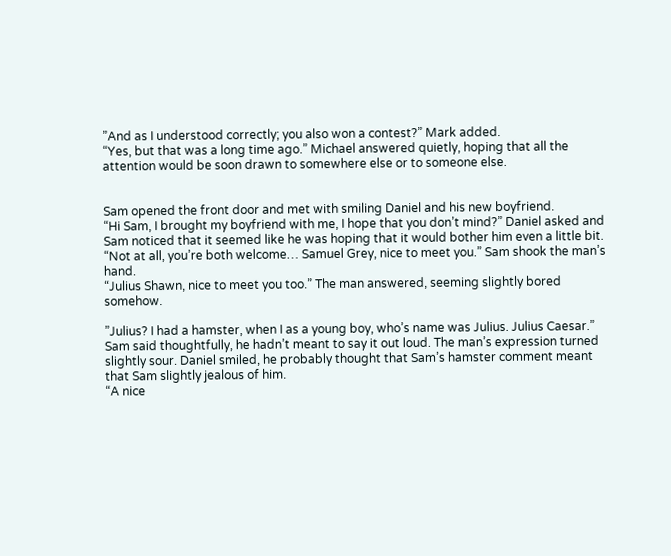”And as I understood correctly; you also won a contest?” Mark added.
“Yes, but that was a long time ago.” Michael answered quietly, hoping that all the attention would be soon drawn to somewhere else or to someone else.


Sam opened the front door and met with smiling Daniel and his new boyfriend.
“Hi Sam, I brought my boyfriend with me, I hope that you don’t mind?” Daniel asked and Sam noticed that it seemed like he was hoping that it would bother him even a little bit.
“Not at all, you’re both welcome… Samuel Grey, nice to meet you.” Sam shook the man’s hand.
“Julius Shawn, nice to meet you too.” The man answered, seeming slightly bored somehow.

”Julius? I had a hamster, when I as a young boy, who’s name was Julius. Julius Caesar.” Sam said thoughtfully, he hadn’t meant to say it out loud. The man’s expression turned slightly sour. Daniel smiled, he probably thought that Sam’s hamster comment meant that Sam slightly jealous of him.
“A nice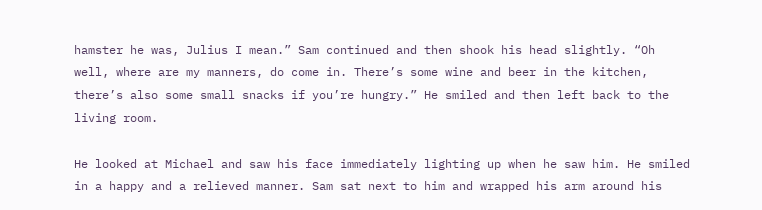hamster he was, Julius I mean.” Sam continued and then shook his head slightly. “Oh well, where are my manners, do come in. There’s some wine and beer in the kitchen, there’s also some small snacks if you’re hungry.” He smiled and then left back to the living room.

He looked at Michael and saw his face immediately lighting up when he saw him. He smiled in a happy and a relieved manner. Sam sat next to him and wrapped his arm around his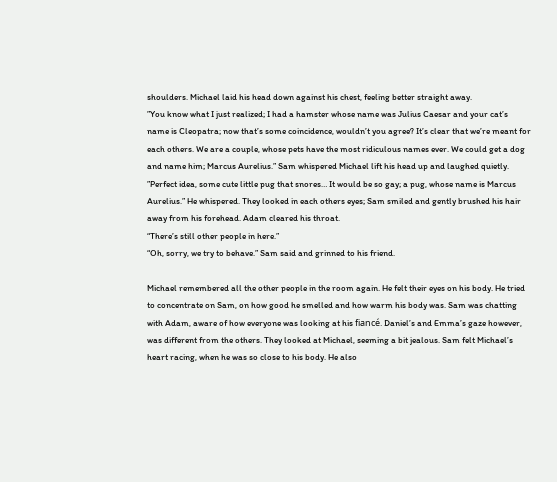shoulders. Michael laid his head down against his chest, feeling better straight away.
”You know what I just realized; I had a hamster whose name was Julius Caesar and your cat’s name is Cleopatra; now that’s some coincidence, wouldn’t you agree? It’s clear that we’re meant for each others. We are a couple, whose pets have the most ridiculous names ever. We could get a dog and name him; Marcus Aurelius.” Sam whispered Michael lift his head up and laughed quietly.
”Perfect idea, some cute little pug that snores… It would be so gay; a pug, whose name is Marcus Aurelius.” He whispered. They looked in each others eyes; Sam smiled and gently brushed his hair away from his forehead. Adam cleared his throat.
“There’s still other people in here.”
“Oh, sorry, we try to behave.” Sam said and grinned to his friend.

Michael remembered all the other people in the room again. He felt their eyes on his body. He tried to concentrate on Sam, on how good he smelled and how warm his body was. Sam was chatting with Adam, aware of how everyone was looking at his fiancé. Daniel’s and Emma’s gaze however, was different from the others. They looked at Michael, seeming a bit jealous. Sam felt Michael’s heart racing, when he was so close to his body. He also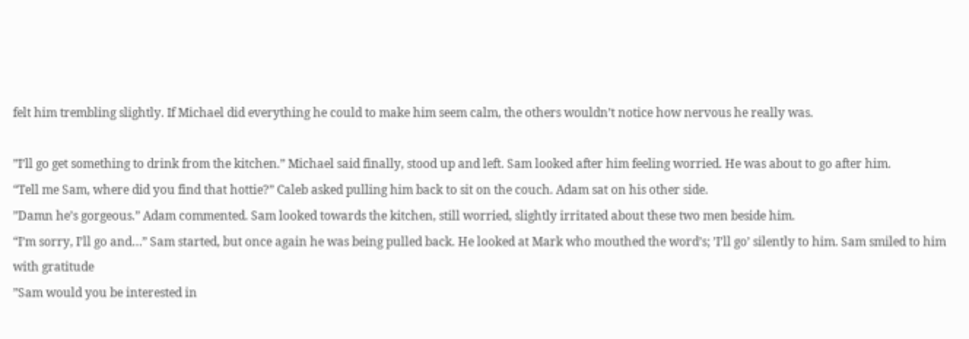felt him trembling slightly. If Michael did everything he could to make him seem calm, the others wouldn’t notice how nervous he really was.

”I’ll go get something to drink from the kitchen.” Michael said finally, stood up and left. Sam looked after him feeling worried. He was about to go after him.
“Tell me Sam, where did you find that hottie?” Caleb asked pulling him back to sit on the couch. Adam sat on his other side.
”Damn he’s gorgeous.” Adam commented. Sam looked towards the kitchen, still worried, slightly irritated about these two men beside him.
“I’m sorry, I’ll go and…” Sam started, but once again he was being pulled back. He looked at Mark who mouthed the word’s; ’I’ll go’ silently to him. Sam smiled to him with gratitude
”Sam would you be interested in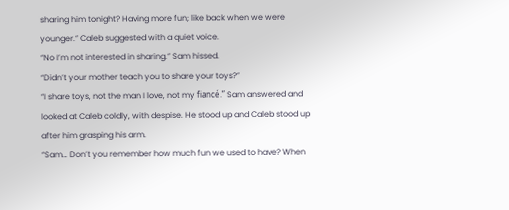sharing him tonight? Having more fun; like back when we were younger.” Caleb suggested with a quiet voice.
“No I’m not interested in sharing.” Sam hissed.
“Didn’t your mother teach you to share your toys?”
“I share toys, not the man I love, not my fiancé.” Sam answered and looked at Caleb coldly, with despise. He stood up and Caleb stood up after him grasping his arm.
“Sam… Don’t you remember how much fun we used to have? When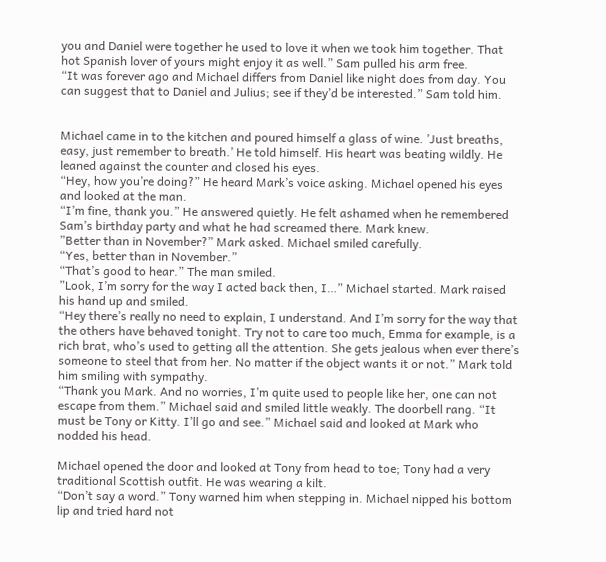you and Daniel were together he used to love it when we took him together. That hot Spanish lover of yours might enjoy it as well.” Sam pulled his arm free.
“It was forever ago and Michael differs from Daniel like night does from day. You can suggest that to Daniel and Julius; see if they’d be interested.” Sam told him.


Michael came in to the kitchen and poured himself a glass of wine. ’Just breaths, easy, just remember to breath.’ He told himself. His heart was beating wildly. He leaned against the counter and closed his eyes.
“Hey, how you’re doing?” He heard Mark’s voice asking. Michael opened his eyes and looked at the man.
“I’m fine, thank you.” He answered quietly. He felt ashamed when he remembered Sam’s birthday party and what he had screamed there. Mark knew.
”Better than in November?” Mark asked. Michael smiled carefully.
“Yes, better than in November.”
“That’s good to hear.” The man smiled.
”Look, I’m sorry for the way I acted back then, I…” Michael started. Mark raised his hand up and smiled.
“Hey there’s really no need to explain, I understand. And I’m sorry for the way that the others have behaved tonight. Try not to care too much, Emma for example, is a rich brat, who’s used to getting all the attention. She gets jealous when ever there’s someone to steel that from her. No matter if the object wants it or not.” Mark told him smiling with sympathy.
“Thank you Mark. And no worries, I’m quite used to people like her, one can not escape from them.” Michael said and smiled little weakly. The doorbell rang. “It must be Tony or Kitty. I’ll go and see.” Michael said and looked at Mark who nodded his head.

Michael opened the door and looked at Tony from head to toe; Tony had a very traditional Scottish outfit. He was wearing a kilt.
“Don’t say a word.” Tony warned him when stepping in. Michael nipped his bottom lip and tried hard not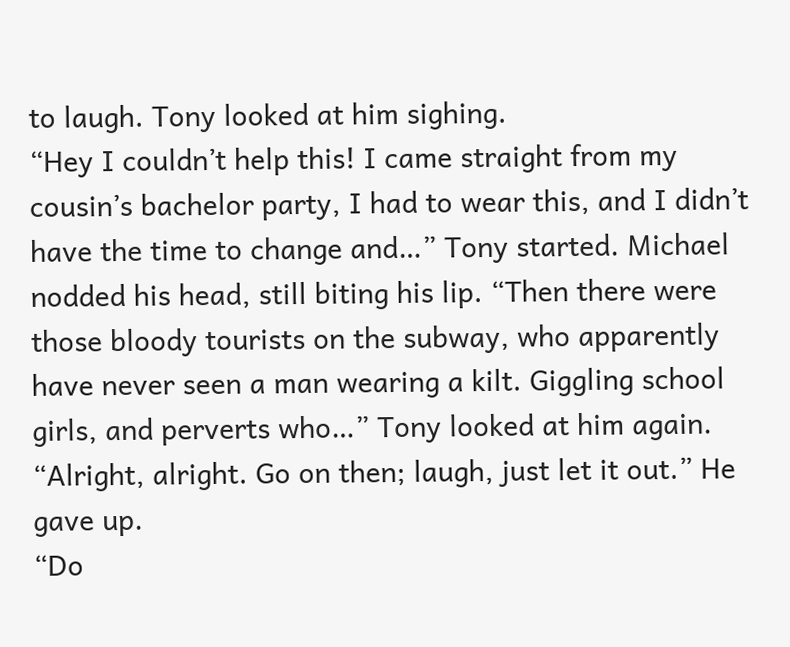to laugh. Tony looked at him sighing.
“Hey I couldn’t help this! I came straight from my cousin’s bachelor party, I had to wear this, and I didn’t have the time to change and…” Tony started. Michael nodded his head, still biting his lip. “Then there were those bloody tourists on the subway, who apparently have never seen a man wearing a kilt. Giggling school girls, and perverts who…” Tony looked at him again. “Alright, alright. Go on then; laugh, just let it out.” He gave up.
“Do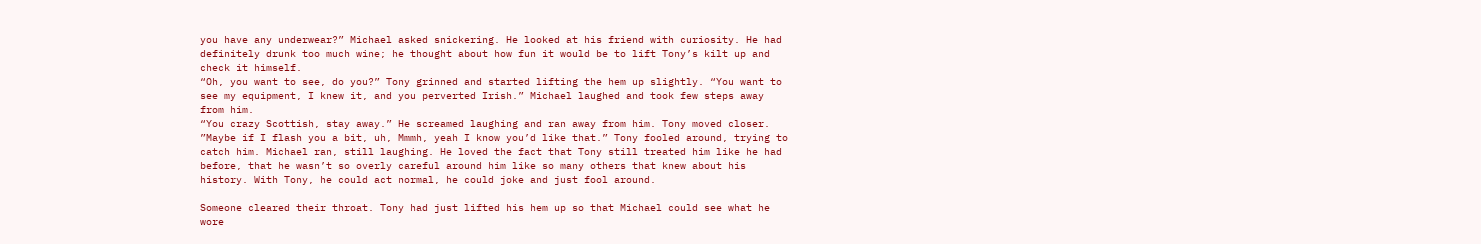you have any underwear?” Michael asked snickering. He looked at his friend with curiosity. He had definitely drunk too much wine; he thought about how fun it would be to lift Tony’s kilt up and check it himself.
“Oh, you want to see, do you?” Tony grinned and started lifting the hem up slightly. “You want to see my equipment, I knew it, and you perverted Irish.” Michael laughed and took few steps away from him.
“You crazy Scottish, stay away.” He screamed laughing and ran away from him. Tony moved closer.
”Maybe if I flash you a bit, uh, Mmmh, yeah I know you’d like that.” Tony fooled around, trying to catch him. Michael ran, still laughing. He loved the fact that Tony still treated him like he had before, that he wasn’t so overly careful around him like so many others that knew about his history. With Tony, he could act normal, he could joke and just fool around.

Someone cleared their throat. Tony had just lifted his hem up so that Michael could see what he wore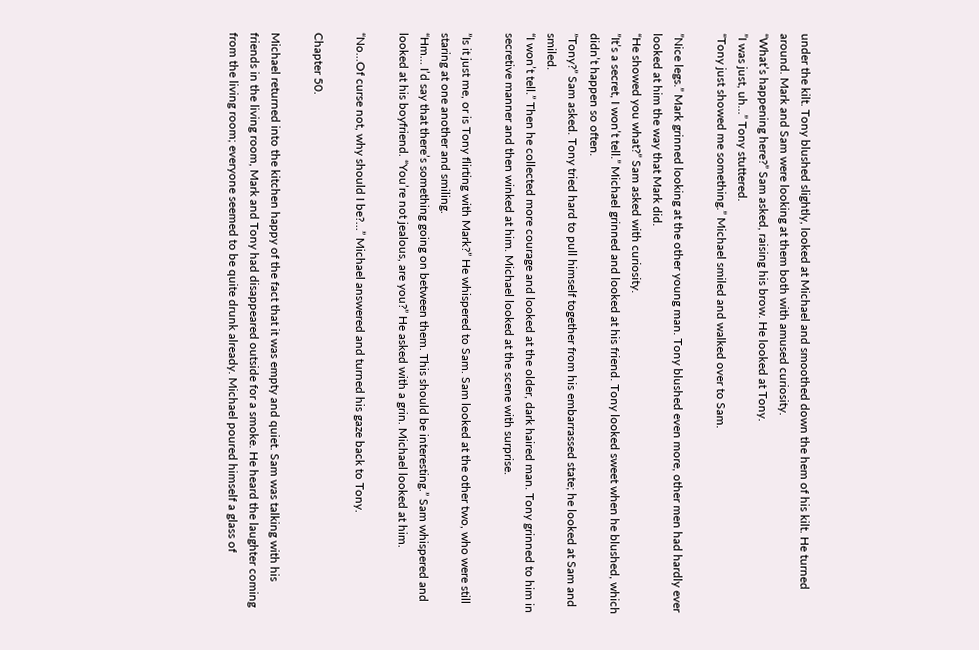under the kilt. Tony blushed slightly, looked at Michael and smoothed down the hem of his kilt. He turned around. Mark and Sam were looking at them both with amused curiosity.
“What’s happening here?” Sam asked, raising his brow. He looked at Tony.
”I was just, uh…” Tony stuttered.
“Tony just showed me something.” Michael smiled and walked over to Sam.

”Nice legs.” Mark grinned looking at the other young man. Tony blushed even more, other men had hardly ever looked at him the way that Mark did.
“He showed you what?” Sam asked with curiosity.
”It’s a secret, I won’t tell.” Michael grinned and looked at his friend. Tony looked sweet when he blushed, which didn’t happen so often.
”Tony?” Sam asked. Tony tried hard to pull himself together from his embarrassed state; he looked at Sam and smiled.
“I won’t tell.” Then he collected more courage and looked at the older, dark haired man. Tony grinned to him in secretive manner and then winked at him. Michael looked at the scene with surprise.

”Is it just me, or is Tony flirting with Mark?” He whispered to Sam. Sam looked at the other two, who were still staring at one another and smiling.
“Hm… I’d say that there’s something going on between them. This should be interesting.” Sam whispered and looked at his boyfriend. “You’re not jealous, are you?” He asked with a grin. Michael looked at him.

“No…Of curse not, why should I be?…” Michael answered and turned his gaze back to Tony.

Chapter 50.

Michael returned into the kitchen happy of the fact that it was empty and quiet. Sam was talking with his friends in the living room, Mark and Tony had disappeared outside for a smoke. He heard the laughter coming from the living room; everyone seemed to be quite drunk already. Michael poured himself a glass of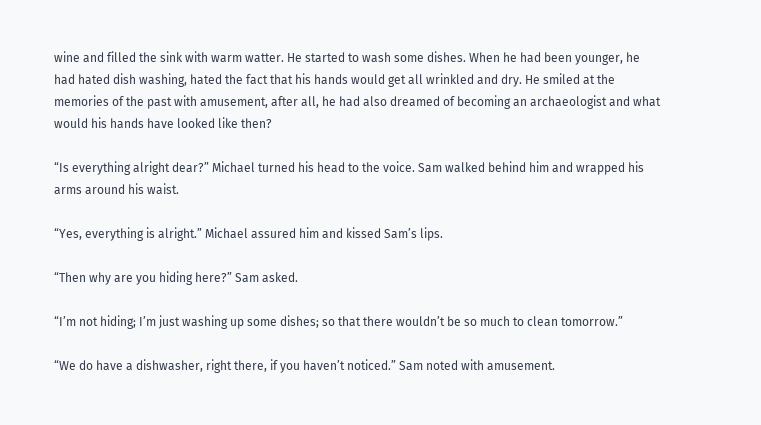wine and filled the sink with warm watter. He started to wash some dishes. When he had been younger, he had hated dish washing, hated the fact that his hands would get all wrinkled and dry. He smiled at the memories of the past with amusement, after all, he had also dreamed of becoming an archaeologist and what would his hands have looked like then?

“Is everything alright dear?” Michael turned his head to the voice. Sam walked behind him and wrapped his arms around his waist.

“Yes, everything is alright.” Michael assured him and kissed Sam’s lips.

“Then why are you hiding here?” Sam asked.

“I’m not hiding; I’m just washing up some dishes; so that there wouldn’t be so much to clean tomorrow.”

“We do have a dishwasher, right there, if you haven’t noticed.” Sam noted with amusement.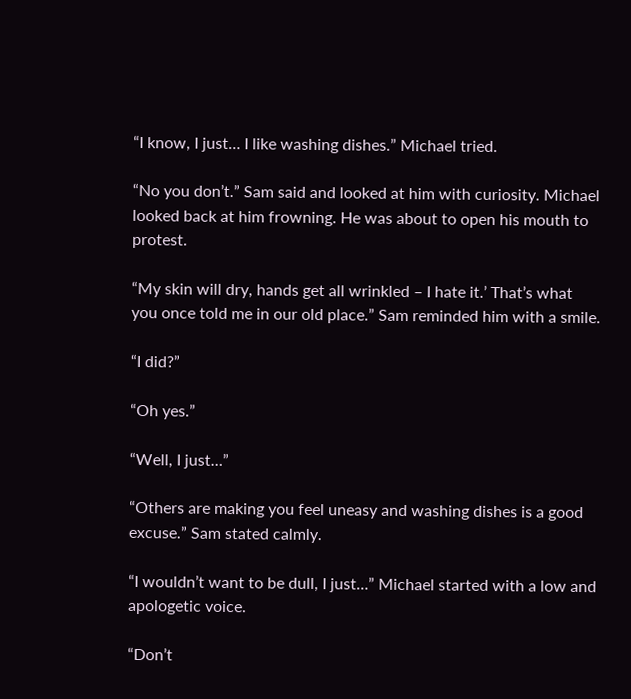“I know, I just… I like washing dishes.” Michael tried.

“No you don’t.” Sam said and looked at him with curiosity. Michael looked back at him frowning. He was about to open his mouth to protest.

“My skin will dry, hands get all wrinkled – I hate it.’ That’s what you once told me in our old place.” Sam reminded him with a smile.

“I did?”

“Oh yes.”

“Well, I just…”

“Others are making you feel uneasy and washing dishes is a good excuse.” Sam stated calmly.

“I wouldn’t want to be dull, I just…” Michael started with a low and apologetic voice.

“Don’t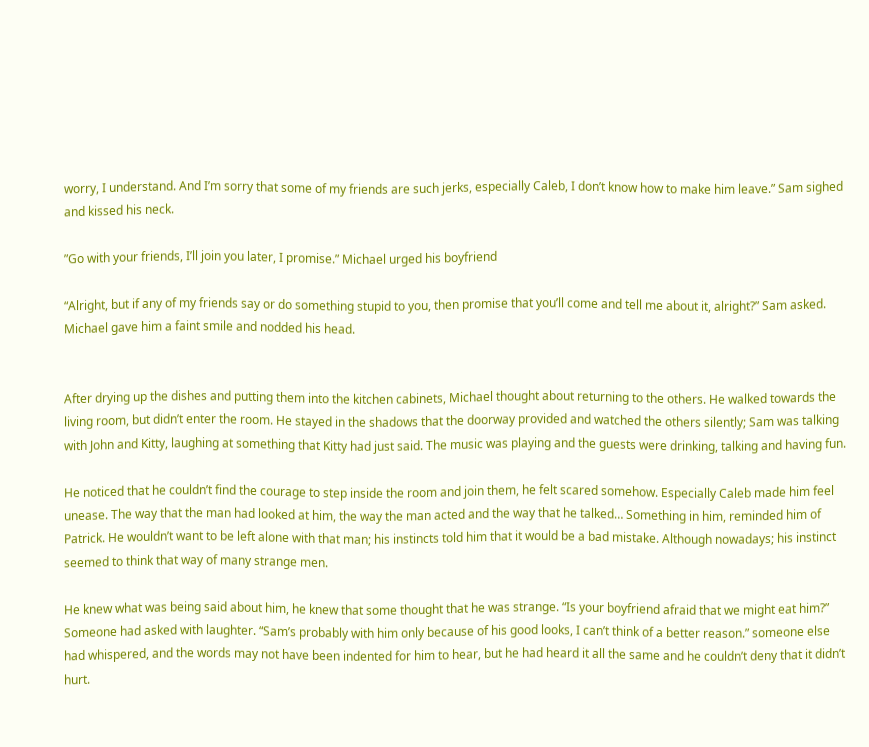worry, I understand. And I’m sorry that some of my friends are such jerks, especially Caleb, I don’t know how to make him leave.” Sam sighed and kissed his neck.

”Go with your friends, I’ll join you later, I promise.” Michael urged his boyfriend

“Alright, but if any of my friends say or do something stupid to you, then promise that you’ll come and tell me about it, alright?” Sam asked. Michael gave him a faint smile and nodded his head.


After drying up the dishes and putting them into the kitchen cabinets, Michael thought about returning to the others. He walked towards the living room, but didn’t enter the room. He stayed in the shadows that the doorway provided and watched the others silently; Sam was talking with John and Kitty, laughing at something that Kitty had just said. The music was playing and the guests were drinking, talking and having fun.

He noticed that he couldn’t find the courage to step inside the room and join them, he felt scared somehow. Especially Caleb made him feel unease. The way that the man had looked at him, the way the man acted and the way that he talked… Something in him, reminded him of Patrick. He wouldn’t want to be left alone with that man; his instincts told him that it would be a bad mistake. Although nowadays; his instinct seemed to think that way of many strange men.

He knew what was being said about him, he knew that some thought that he was strange. “Is your boyfriend afraid that we might eat him?” Someone had asked with laughter. “Sam’s probably with him only because of his good looks, I can’t think of a better reason.” someone else had whispered, and the words may not have been indented for him to hear, but he had heard it all the same and he couldn’t deny that it didn’t hurt.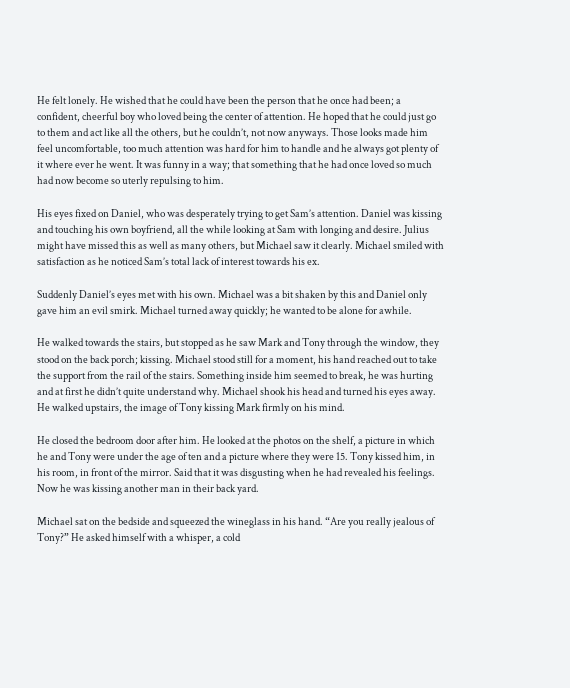He felt lonely. He wished that he could have been the person that he once had been; a confident, cheerful boy who loved being the center of attention. He hoped that he could just go to them and act like all the others, but he couldn’t, not now anyways. Those looks made him feel uncomfortable, too much attention was hard for him to handle and he always got plenty of it where ever he went. It was funny in a way; that something that he had once loved so much had now become so uterly repulsing to him.

His eyes fixed on Daniel, who was desperately trying to get Sam’s attention. Daniel was kissing and touching his own boyfriend, all the while looking at Sam with longing and desire. Julius might have missed this as well as many others, but Michael saw it clearly. Michael smiled with satisfaction as he noticed Sam’s total lack of interest towards his ex.

Suddenly Daniel’s eyes met with his own. Michael was a bit shaken by this and Daniel only gave him an evil smirk. Michael turned away quickly; he wanted to be alone for awhile.

He walked towards the stairs, but stopped as he saw Mark and Tony through the window, they stood on the back porch; kissing. Michael stood still for a moment, his hand reached out to take the support from the rail of the stairs. Something inside him seemed to break, he was hurting and at first he didn’t quite understand why. Michael shook his head and turned his eyes away. He walked upstairs, the image of Tony kissing Mark firmly on his mind.

He closed the bedroom door after him. He looked at the photos on the shelf, a picture in which he and Tony were under the age of ten and a picture where they were 15. Tony kissed him, in his room, in front of the mirror. Said that it was disgusting when he had revealed his feelings. Now he was kissing another man in their back yard.

Michael sat on the bedside and squeezed the wineglass in his hand. “Are you really jealous of Tony?” He asked himself with a whisper, a cold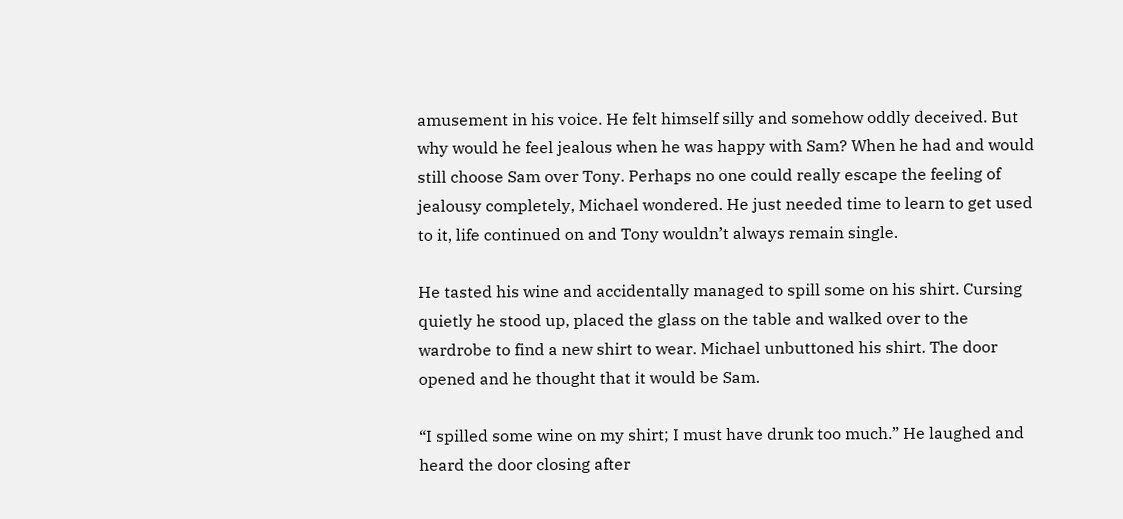amusement in his voice. He felt himself silly and somehow oddly deceived. But why would he feel jealous when he was happy with Sam? When he had and would still choose Sam over Tony. Perhaps no one could really escape the feeling of jealousy completely, Michael wondered. He just needed time to learn to get used to it, life continued on and Tony wouldn’t always remain single.

He tasted his wine and accidentally managed to spill some on his shirt. Cursing quietly he stood up, placed the glass on the table and walked over to the wardrobe to find a new shirt to wear. Michael unbuttoned his shirt. The door opened and he thought that it would be Sam.

“I spilled some wine on my shirt; I must have drunk too much.” He laughed and heard the door closing after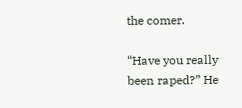the comer.

“Have you really been raped?” He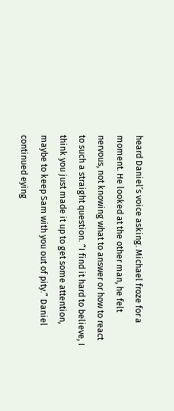heard Daniel’s voice asking. Michael froze for a moment. He looked at the other man, he felt nervous, not knowing what to answer or how to react to such a straight question. “I find it hard to believe, I think you just made it up to get some attention, maybe to keep Sam with you out of pity.” Daniel continued eying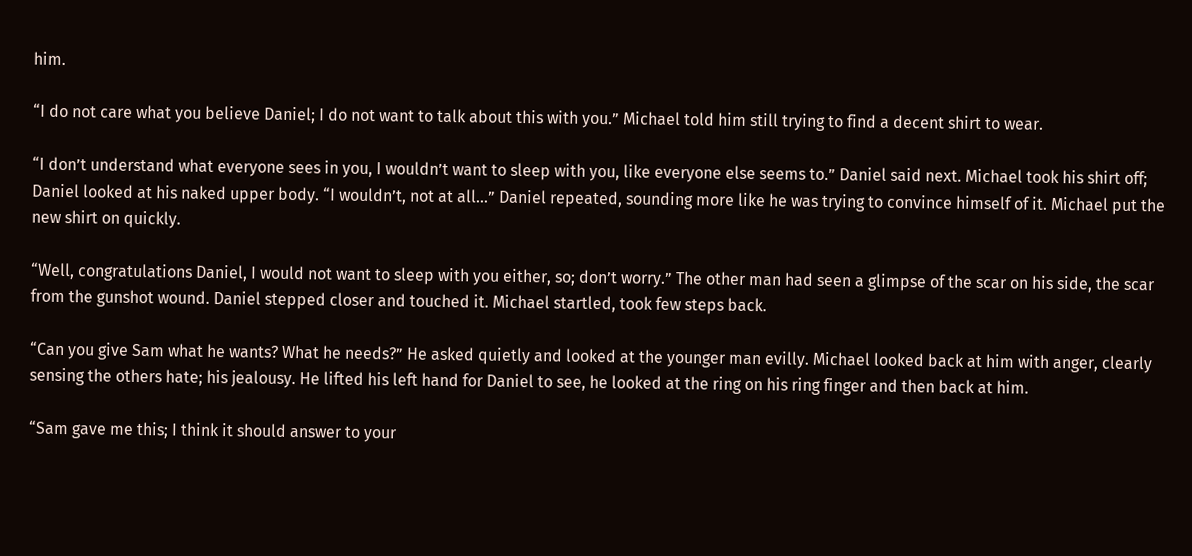him.

“I do not care what you believe Daniel; I do not want to talk about this with you.” Michael told him still trying to find a decent shirt to wear.

“I don’t understand what everyone sees in you, I wouldn’t want to sleep with you, like everyone else seems to.” Daniel said next. Michael took his shirt off; Daniel looked at his naked upper body. “I wouldn’t, not at all…” Daniel repeated, sounding more like he was trying to convince himself of it. Michael put the new shirt on quickly.

“Well, congratulations Daniel, I would not want to sleep with you either, so; don’t worry.” The other man had seen a glimpse of the scar on his side, the scar from the gunshot wound. Daniel stepped closer and touched it. Michael startled, took few steps back.

“Can you give Sam what he wants? What he needs?” He asked quietly and looked at the younger man evilly. Michael looked back at him with anger, clearly sensing the others hate; his jealousy. He lifted his left hand for Daniel to see, he looked at the ring on his ring finger and then back at him.

“Sam gave me this; I think it should answer to your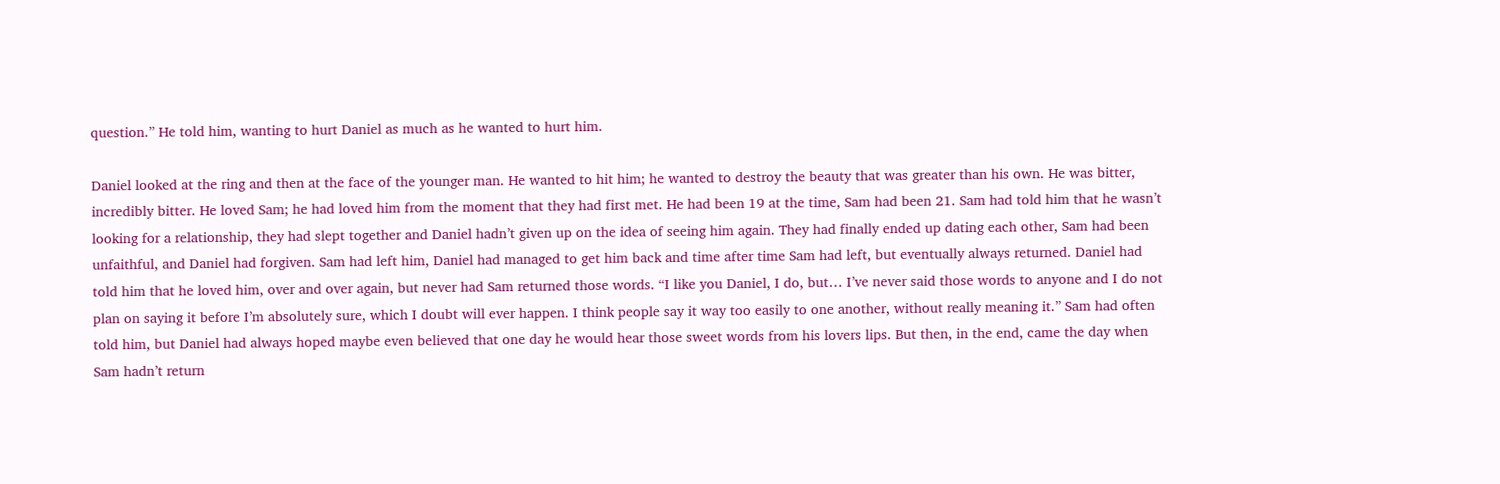question.” He told him, wanting to hurt Daniel as much as he wanted to hurt him.

Daniel looked at the ring and then at the face of the younger man. He wanted to hit him; he wanted to destroy the beauty that was greater than his own. He was bitter, incredibly bitter. He loved Sam; he had loved him from the moment that they had first met. He had been 19 at the time, Sam had been 21. Sam had told him that he wasn’t looking for a relationship, they had slept together and Daniel hadn’t given up on the idea of seeing him again. They had finally ended up dating each other, Sam had been unfaithful, and Daniel had forgiven. Sam had left him, Daniel had managed to get him back and time after time Sam had left, but eventually always returned. Daniel had told him that he loved him, over and over again, but never had Sam returned those words. “I like you Daniel, I do, but… I’ve never said those words to anyone and I do not plan on saying it before I’m absolutely sure, which I doubt will ever happen. I think people say it way too easily to one another, without really meaning it.” Sam had often told him, but Daniel had always hoped maybe even believed that one day he would hear those sweet words from his lovers lips. But then, in the end, came the day when Sam hadn’t return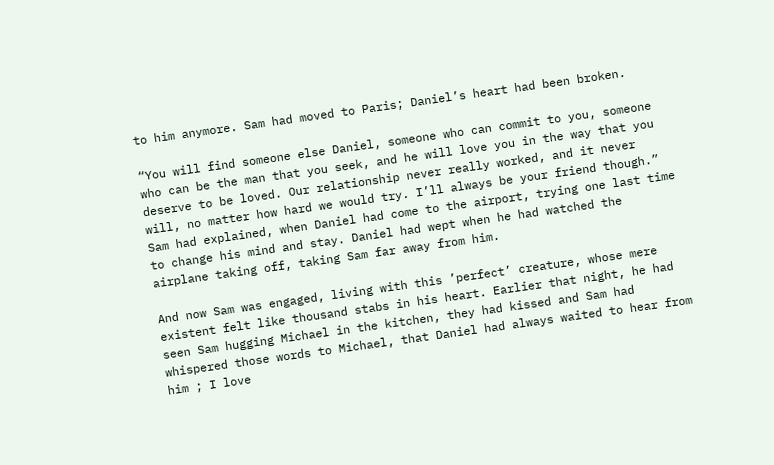to him anymore. Sam had moved to Paris; Daniel’s heart had been broken.

“You will find someone else Daniel, someone who can commit to you, someone who can be the man that you seek, and he will love you in the way that you deserve to be loved. Our relationship never really worked, and it never will, no matter how hard we would try. I’ll always be your friend though.” Sam had explained, when Daniel had come to the airport, trying one last time to change his mind and stay. Daniel had wept when he had watched the airplane taking off, taking Sam far away from him.

And now Sam was engaged, living with this ’perfect’ creature, whose mere existent felt like thousand stabs in his heart. Earlier that night, he had seen Sam hugging Michael in the kitchen, they had kissed and Sam had whispered those words to Michael, that Daniel had always waited to hear from him ; I love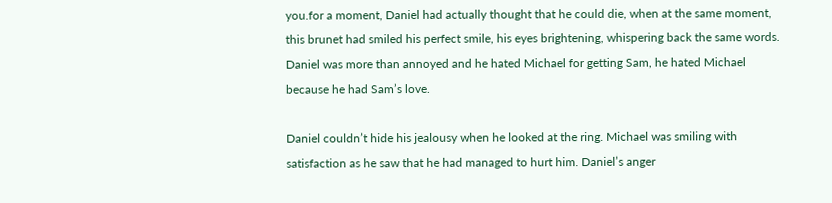you.for a moment, Daniel had actually thought that he could die, when at the same moment, this brunet had smiled his perfect smile, his eyes brightening, whispering back the same words. Daniel was more than annoyed and he hated Michael for getting Sam, he hated Michael because he had Sam’s love.

Daniel couldn’t hide his jealousy when he looked at the ring. Michael was smiling with satisfaction as he saw that he had managed to hurt him. Daniel’s anger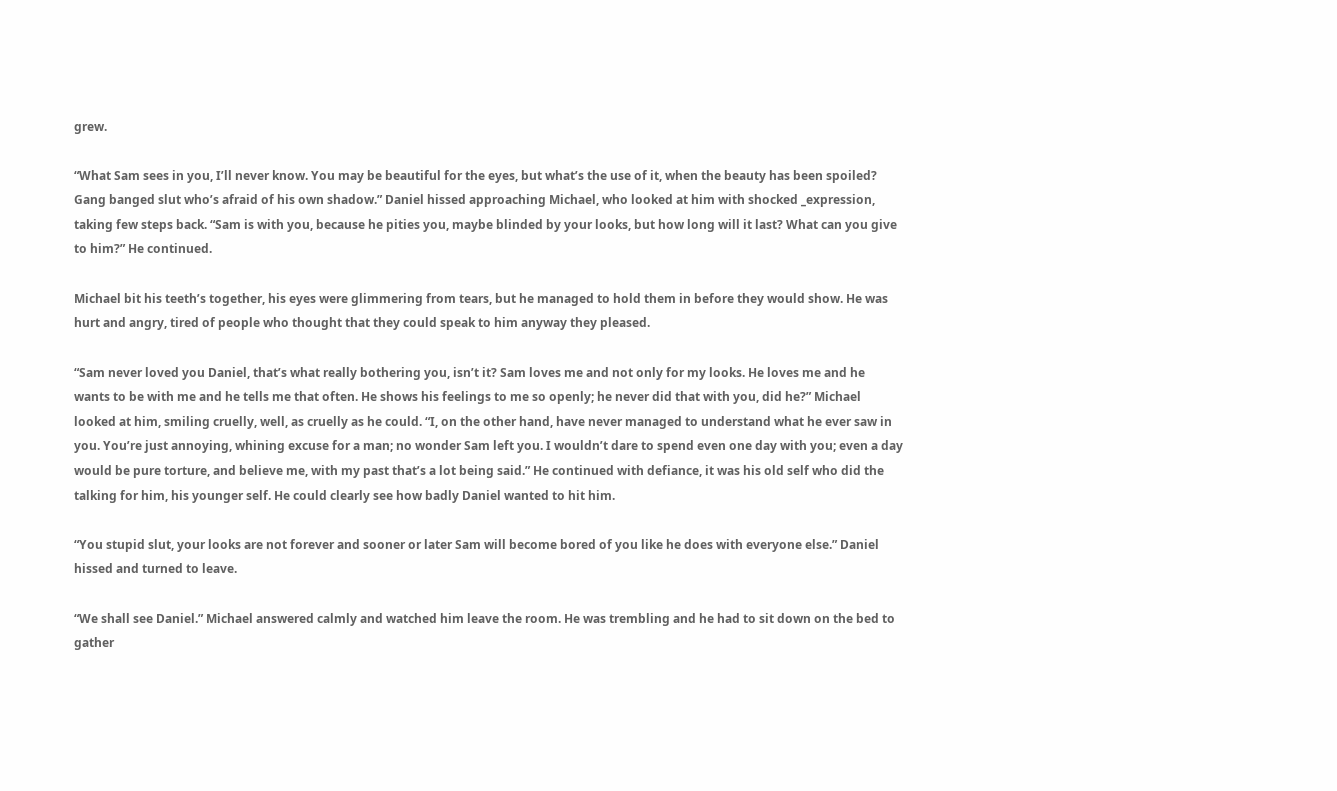grew.

“What Sam sees in you, I’ll never know. You may be beautiful for the eyes, but what’s the use of it, when the beauty has been spoiled? Gang banged slut who’s afraid of his own shadow.” Daniel hissed approaching Michael, who looked at him with shocked _expression, taking few steps back. “Sam is with you, because he pities you, maybe blinded by your looks, but how long will it last? What can you give to him?” He continued.

Michael bit his teeth’s together, his eyes were glimmering from tears, but he managed to hold them in before they would show. He was hurt and angry, tired of people who thought that they could speak to him anyway they pleased.

“Sam never loved you Daniel, that’s what really bothering you, isn’t it? Sam loves me and not only for my looks. He loves me and he wants to be with me and he tells me that often. He shows his feelings to me so openly; he never did that with you, did he?” Michael looked at him, smiling cruelly, well, as cruelly as he could. “I, on the other hand, have never managed to understand what he ever saw in you. You’re just annoying, whining excuse for a man; no wonder Sam left you. I wouldn’t dare to spend even one day with you; even a day would be pure torture, and believe me, with my past that’s a lot being said.” He continued with defiance, it was his old self who did the talking for him, his younger self. He could clearly see how badly Daniel wanted to hit him.

“You stupid slut, your looks are not forever and sooner or later Sam will become bored of you like he does with everyone else.” Daniel hissed and turned to leave.

“We shall see Daniel.” Michael answered calmly and watched him leave the room. He was trembling and he had to sit down on the bed to gather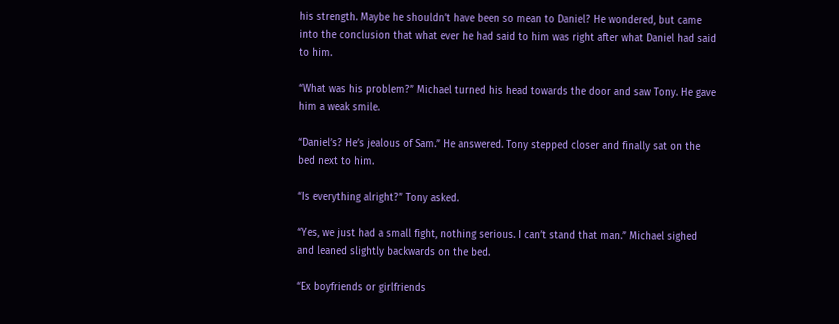his strength. Maybe he shouldn’t have been so mean to Daniel? He wondered, but came into the conclusion that what ever he had said to him was right after what Daniel had said to him.

“What was his problem?” Michael turned his head towards the door and saw Tony. He gave him a weak smile.

“Daniel’s? He’s jealous of Sam.” He answered. Tony stepped closer and finally sat on the bed next to him.

“Is everything alright?” Tony asked.

“Yes, we just had a small fight, nothing serious. I can’t stand that man.” Michael sighed and leaned slightly backwards on the bed.

“Ex boyfriends or girlfriends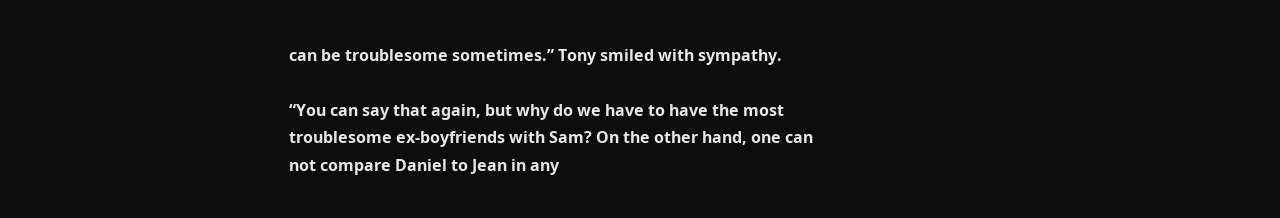can be troublesome sometimes.” Tony smiled with sympathy.

“You can say that again, but why do we have to have the most troublesome ex-boyfriends with Sam? On the other hand, one can not compare Daniel to Jean in any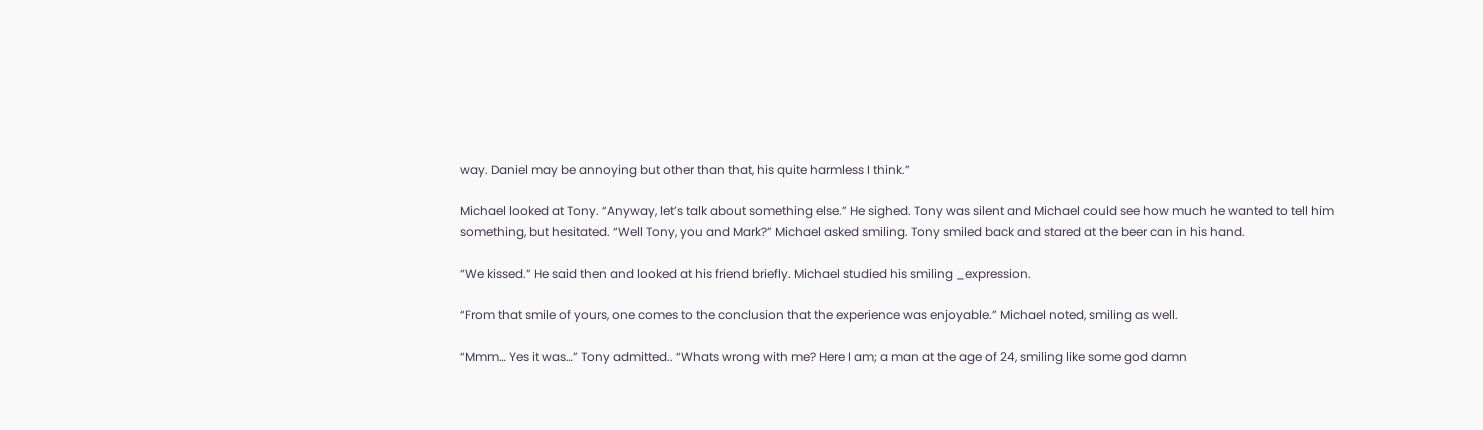way. Daniel may be annoying but other than that, his quite harmless I think.”

Michael looked at Tony. “Anyway, let’s talk about something else.” He sighed. Tony was silent and Michael could see how much he wanted to tell him something, but hesitated. “Well Tony, you and Mark?” Michael asked smiling. Tony smiled back and stared at the beer can in his hand.

“We kissed.” He said then and looked at his friend briefly. Michael studied his smiling _expression.

“From that smile of yours, one comes to the conclusion that the experience was enjoyable.” Michael noted, smiling as well.

“Mmm… Yes it was…” Tony admitted.. “Whats wrong with me? Here I am; a man at the age of 24, smiling like some god damn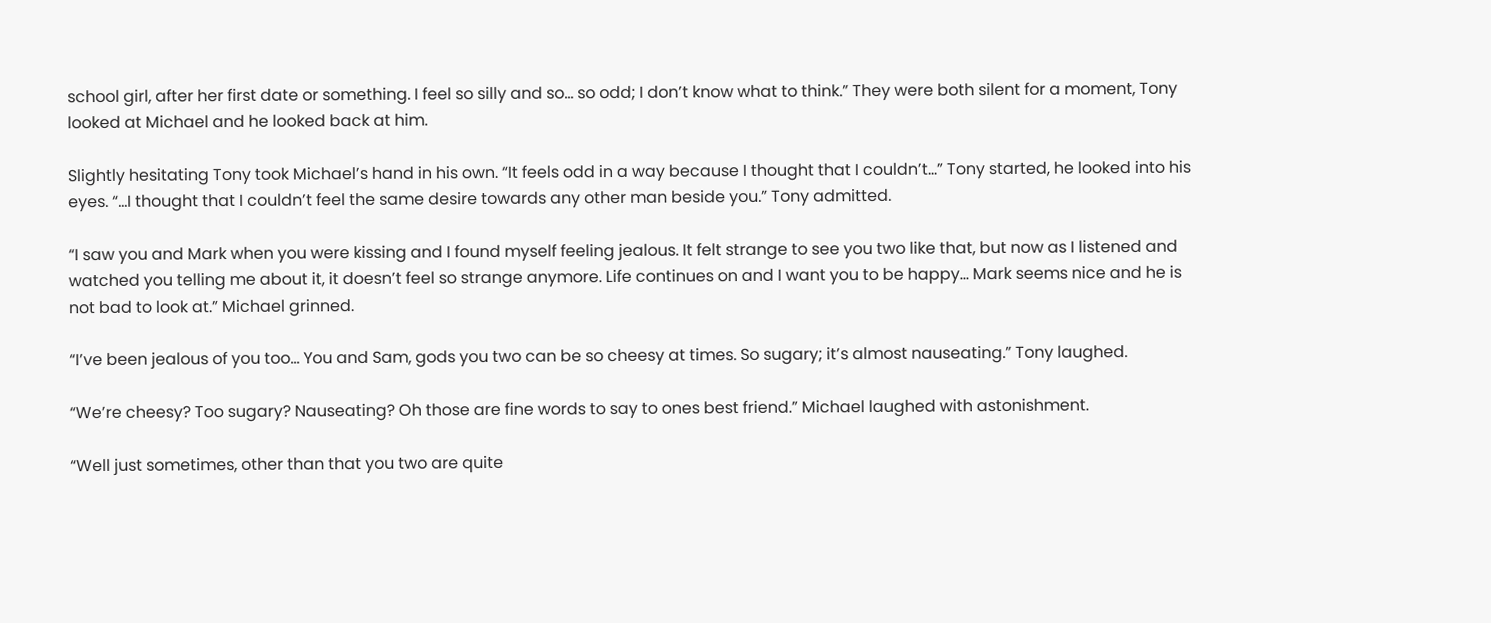school girl, after her first date or something. I feel so silly and so… so odd; I don’t know what to think.” They were both silent for a moment, Tony looked at Michael and he looked back at him.

Slightly hesitating Tony took Michael’s hand in his own. “It feels odd in a way because I thought that I couldn’t…” Tony started, he looked into his eyes. “…I thought that I couldn’t feel the same desire towards any other man beside you.” Tony admitted.

“I saw you and Mark when you were kissing and I found myself feeling jealous. It felt strange to see you two like that, but now as I listened and watched you telling me about it, it doesn’t feel so strange anymore. Life continues on and I want you to be happy… Mark seems nice and he is not bad to look at.” Michael grinned.

“I’ve been jealous of you too… You and Sam, gods you two can be so cheesy at times. So sugary; it’s almost nauseating.” Tony laughed.

“We’re cheesy? Too sugary? Nauseating? Oh those are fine words to say to ones best friend.” Michael laughed with astonishment.

“Well just sometimes, other than that you two are quite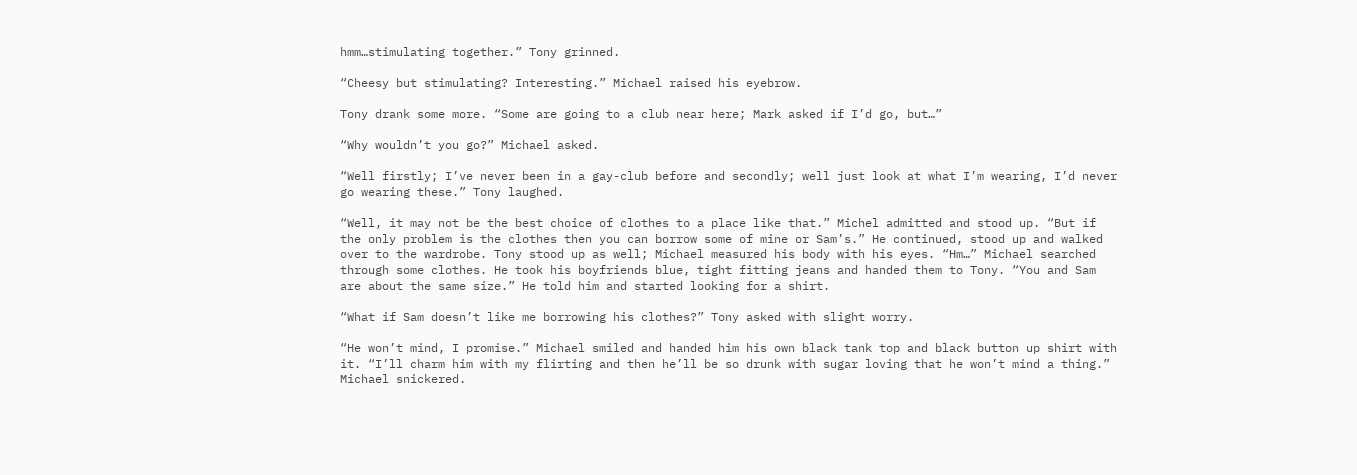hmm…stimulating together.” Tony grinned.

“Cheesy but stimulating? Interesting.” Michael raised his eyebrow.

Tony drank some more. “Some are going to a club near here; Mark asked if I’d go, but…”

“Why wouldn’t you go?” Michael asked.

“Well firstly; I’ve never been in a gay-club before and secondly; well just look at what I’m wearing, I’d never go wearing these.” Tony laughed.

“Well, it may not be the best choice of clothes to a place like that.” Michel admitted and stood up. “But if the only problem is the clothes then you can borrow some of mine or Sam’s.” He continued, stood up and walked over to the wardrobe. Tony stood up as well; Michael measured his body with his eyes. “Hm…” Michael searched through some clothes. He took his boyfriends blue, tight fitting jeans and handed them to Tony. “You and Sam are about the same size.” He told him and started looking for a shirt.

“What if Sam doesn’t like me borrowing his clothes?” Tony asked with slight worry.

“He won’t mind, I promise.” Michael smiled and handed him his own black tank top and black button up shirt with it. “I’ll charm him with my flirting and then he’ll be so drunk with sugar loving that he won’t mind a thing.” Michael snickered.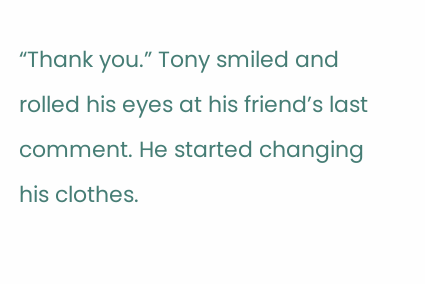“Thank you.” Tony smiled and rolled his eyes at his friend’s last comment. He started changing his clothes.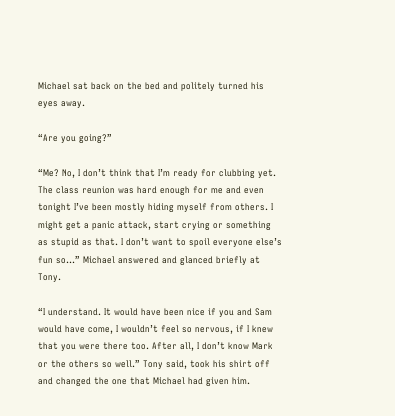Michael sat back on the bed and politely turned his eyes away.

“Are you going?”

“Me? No, I don’t think that I’m ready for clubbing yet. The class reunion was hard enough for me and even tonight I’ve been mostly hiding myself from others. I might get a panic attack, start crying or something as stupid as that. I don’t want to spoil everyone else’s fun so…” Michael answered and glanced briefly at Tony.

“I understand. It would have been nice if you and Sam would have come, I wouldn’t feel so nervous, if I knew that you were there too. After all, I don’t know Mark or the others so well.” Tony said, took his shirt off and changed the one that Michael had given him.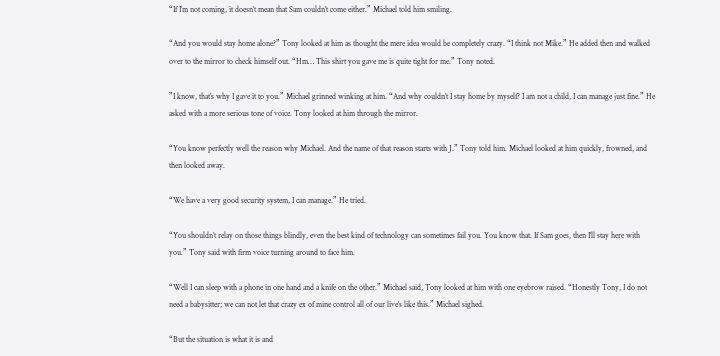“If I’m not coming, it doesn’t mean that Sam couldn’t come either.” Michael told him smiling.

“And you would stay home alone?” Tony looked at him as thought the mere idea would be completely crazy. “I think not Mike.” He added then and walked over to the mirror to check himself out. “Hm… This shirt you gave me is quite tight for me.” Tony noted.

”I know, that’s why I gave it to you.” Michael grinned winking at him. “And why couldn’t I stay home by myself? I am not a child, I can manage just fine.” He asked with a more serious tone of voice. Tony looked at him through the mirror.

“You know perfectly well the reason why Michael. And the name of that reason starts with J.” Tony told him. Michael looked at him quickly, frowned, and then looked away.

“We have a very good security system, I can manage.” He tried.

“You shouldn’t relay on those things blindly, even the best kind of technology can sometimes fail you. You know that. If Sam goes, then I’ll stay here with you.” Tony said with firm voice turning around to face him.

“Well I can sleep with a phone in one hand and a knife on the other.” Michael said, Tony looked at him with one eyebrow raised. “Honestly Tony, I do not need a babysitter; we can not let that crazy ex of mine control all of our live’s like this.” Michael sighed.

“But the situation is what it is and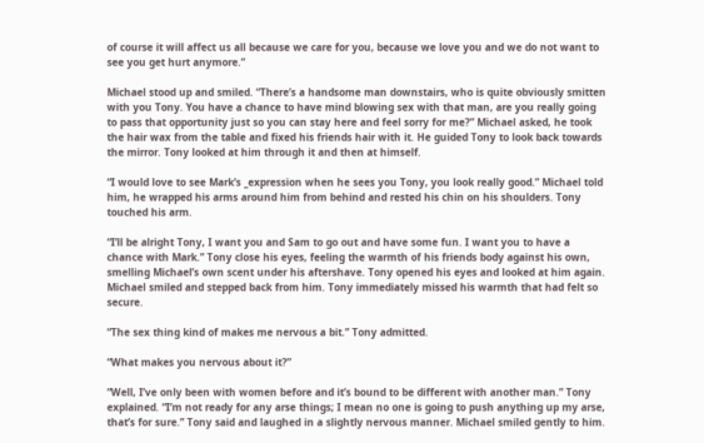of course it will affect us all because we care for you, because we love you and we do not want to see you get hurt anymore.”

Michael stood up and smiled. “There’s a handsome man downstairs, who is quite obviously smitten with you Tony. You have a chance to have mind blowing sex with that man, are you really going to pass that opportunity just so you can stay here and feel sorry for me?” Michael asked, he took the hair wax from the table and fixed his friends hair with it. He guided Tony to look back towards the mirror. Tony looked at him through it and then at himself.

“I would love to see Mark’s _expression when he sees you Tony, you look really good.” Michael told him, he wrapped his arms around him from behind and rested his chin on his shoulders. Tony touched his arm.

“I’ll be alright Tony, I want you and Sam to go out and have some fun. I want you to have a chance with Mark.” Tony close his eyes, feeling the warmth of his friends body against his own, smelling Michael’s own scent under his aftershave. Tony opened his eyes and looked at him again. Michael smiled and stepped back from him. Tony immediately missed his warmth that had felt so secure.

“The sex thing kind of makes me nervous a bit.” Tony admitted.

“What makes you nervous about it?”

“Well, I’ve only been with women before and it’s bound to be different with another man.” Tony explained. “I’m not ready for any arse things; I mean no one is going to push anything up my arse, that’s for sure.” Tony said and laughed in a slightly nervous manner. Michael smiled gently to him.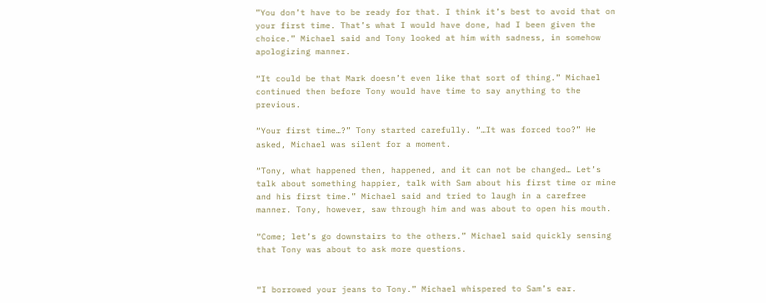”You don’t have to be ready for that. I think it’s best to avoid that on your first time. That’s what I would have done, had I been given the choice.” Michael said and Tony looked at him with sadness, in somehow apologizing manner.

“It could be that Mark doesn’t even like that sort of thing.” Michael continued then before Tony would have time to say anything to the previous.

“Your first time…?” Tony started carefully. “…It was forced too?” He asked, Michael was silent for a moment.

“Tony, what happened then, happened, and it can not be changed… Let’s talk about something happier, talk with Sam about his first time or mine and his first time.” Michael said and tried to laugh in a carefree manner. Tony, however, saw through him and was about to open his mouth.

“Come; let’s go downstairs to the others.” Michael said quickly sensing that Tony was about to ask more questions.


“I borrowed your jeans to Tony.” Michael whispered to Sam’s ear.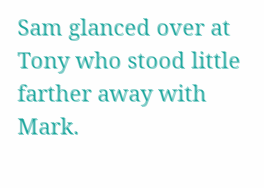Sam glanced over at Tony who stood little farther away with Mark.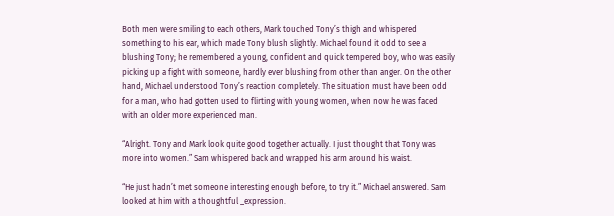Both men were smiling to each others, Mark touched Tony’s thigh and whispered something to his ear, which made Tony blush slightly. Michael found it odd to see a blushing Tony; he remembered a young, confident and quick tempered boy, who was easily picking up a fight with someone, hardly ever blushing from other than anger. On the other hand, Michael understood Tony’s reaction completely. The situation must have been odd for a man, who had gotten used to flirting with young women, when now he was faced with an older more experienced man.

“Alright. Tony and Mark look quite good together actually. I just thought that Tony was more into women.” Sam whispered back and wrapped his arm around his waist.

“He just hadn’t met someone interesting enough before, to try it.” Michael answered. Sam looked at him with a thoughtful _expression.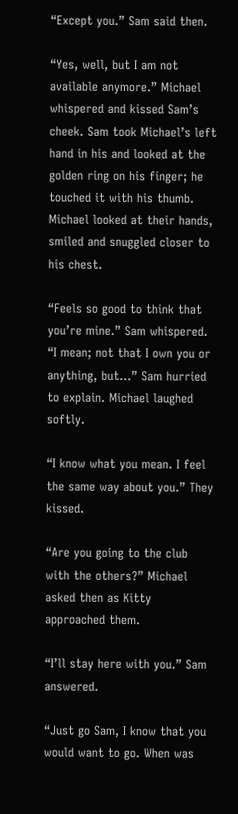“Except you.” Sam said then.

“Yes, well, but I am not available anymore.” Michael whispered and kissed Sam’s cheek. Sam took Michael’s left hand in his and looked at the golden ring on his finger; he touched it with his thumb. Michael looked at their hands, smiled and snuggled closer to his chest.

“Feels so good to think that you’re mine.” Sam whispered. “I mean; not that I own you or anything, but…” Sam hurried to explain. Michael laughed softly.

“I know what you mean. I feel the same way about you.” They kissed.

“Are you going to the club with the others?” Michael asked then as Kitty approached them.

“I’ll stay here with you.” Sam answered.

“Just go Sam, I know that you would want to go. When was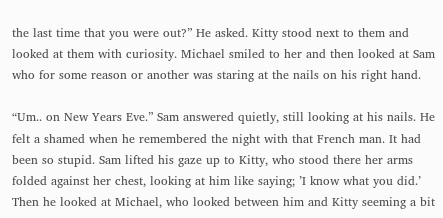the last time that you were out?” He asked. Kitty stood next to them and looked at them with curiosity. Michael smiled to her and then looked at Sam who for some reason or another was staring at the nails on his right hand.

“Um.. on New Years Eve.” Sam answered quietly, still looking at his nails. He felt a shamed when he remembered the night with that French man. It had been so stupid. Sam lifted his gaze up to Kitty, who stood there her arms folded against her chest, looking at him like saying; ’I know what you did.’ Then he looked at Michael, who looked between him and Kitty seeming a bit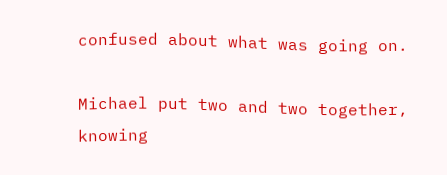confused about what was going on.

Michael put two and two together, knowing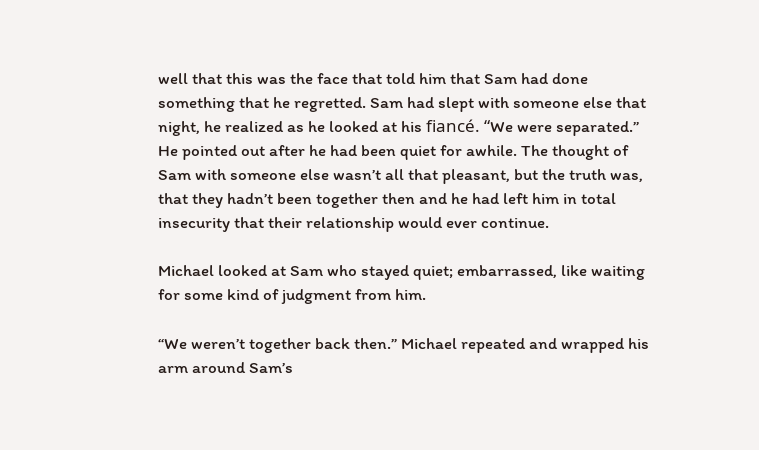well that this was the face that told him that Sam had done something that he regretted. Sam had slept with someone else that night, he realized as he looked at his fiancé. “We were separated.” He pointed out after he had been quiet for awhile. The thought of Sam with someone else wasn’t all that pleasant, but the truth was, that they hadn’t been together then and he had left him in total insecurity that their relationship would ever continue.

Michael looked at Sam who stayed quiet; embarrassed, like waiting for some kind of judgment from him.

“We weren’t together back then.” Michael repeated and wrapped his arm around Sam’s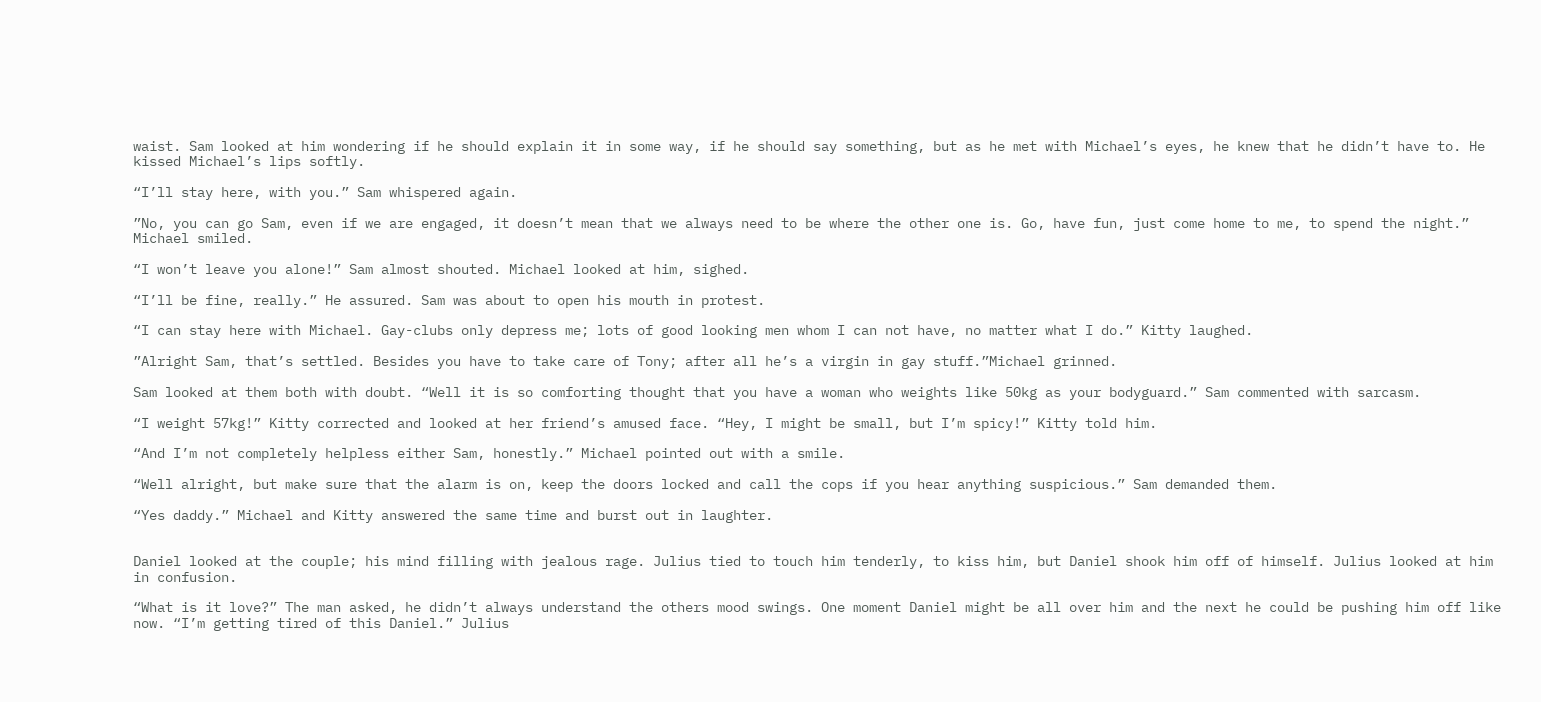waist. Sam looked at him wondering if he should explain it in some way, if he should say something, but as he met with Michael’s eyes, he knew that he didn’t have to. He kissed Michael’s lips softly.

“I’ll stay here, with you.” Sam whispered again.

”No, you can go Sam, even if we are engaged, it doesn’t mean that we always need to be where the other one is. Go, have fun, just come home to me, to spend the night.” Michael smiled.

“I won’t leave you alone!” Sam almost shouted. Michael looked at him, sighed.

“I’ll be fine, really.” He assured. Sam was about to open his mouth in protest.

“I can stay here with Michael. Gay-clubs only depress me; lots of good looking men whom I can not have, no matter what I do.” Kitty laughed.

”Alright Sam, that’s settled. Besides you have to take care of Tony; after all he’s a virgin in gay stuff.”Michael grinned.

Sam looked at them both with doubt. “Well it is so comforting thought that you have a woman who weights like 50kg as your bodyguard.” Sam commented with sarcasm.

“I weight 57kg!” Kitty corrected and looked at her friend’s amused face. “Hey, I might be small, but I’m spicy!” Kitty told him.

“And I’m not completely helpless either Sam, honestly.” Michael pointed out with a smile.

“Well alright, but make sure that the alarm is on, keep the doors locked and call the cops if you hear anything suspicious.” Sam demanded them.

“Yes daddy.” Michael and Kitty answered the same time and burst out in laughter.


Daniel looked at the couple; his mind filling with jealous rage. Julius tied to touch him tenderly, to kiss him, but Daniel shook him off of himself. Julius looked at him in confusion.

“What is it love?” The man asked, he didn’t always understand the others mood swings. One moment Daniel might be all over him and the next he could be pushing him off like now. “I’m getting tired of this Daniel.” Julius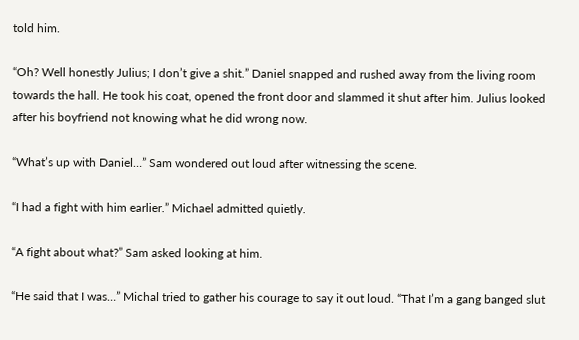told him.

“Oh? Well honestly Julius; I don’t give a shit.” Daniel snapped and rushed away from the living room towards the hall. He took his coat, opened the front door and slammed it shut after him. Julius looked after his boyfriend not knowing what he did wrong now.

“What’s up with Daniel…” Sam wondered out loud after witnessing the scene.

“I had a fight with him earlier.” Michael admitted quietly.

“A fight about what?” Sam asked looking at him.

“He said that I was…” Michal tried to gather his courage to say it out loud. “That I’m a gang banged slut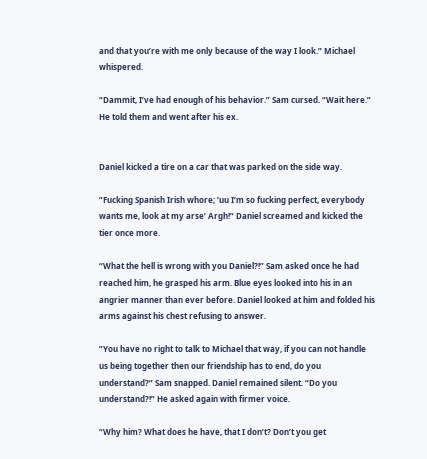and that you’re with me only because of the way I look.” Michael whispered.

“Dammit, I’ve had enough of his behavior.” Sam cursed. “Wait here.” He told them and went after his ex.


Daniel kicked a tire on a car that was parked on the side way.

”Fucking Spanish Irish whore; ’uu I’m so fucking perfect, everybody wants me, look at my arse’ Argh!” Daniel screamed and kicked the tier once more.

“What the hell is wrong with you Daniel?!” Sam asked once he had reached him, he grasped his arm. Blue eyes looked into his in an angrier manner than ever before. Daniel looked at him and folded his arms against his chest refusing to answer.

”You have no right to talk to Michael that way, if you can not handle us being together then our friendship has to end, do you understand?” Sam snapped. Daniel remained silent. “Do you understand?!” He asked again with firmer voice.

“Why him? What does he have, that I don’t? Don’t you get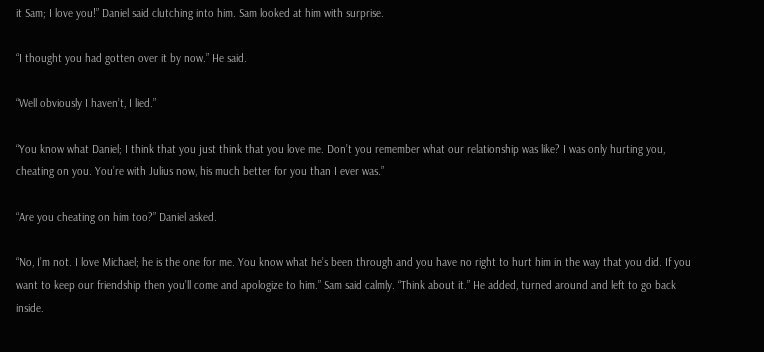it Sam; I love you!” Daniel said clutching into him. Sam looked at him with surprise.

“I thought you had gotten over it by now.” He said.

“Well obviously I haven’t, I lied.”

“You know what Daniel; I think that you just think that you love me. Don’t you remember what our relationship was like? I was only hurting you, cheating on you. You’re with Julius now, his much better for you than I ever was.”

“Are you cheating on him too?” Daniel asked.

“No, I’m not. I love Michael; he is the one for me. You know what he’s been through and you have no right to hurt him in the way that you did. If you want to keep our friendship then you’ll come and apologize to him.” Sam said calmly. “Think about it.” He added, turned around and left to go back inside.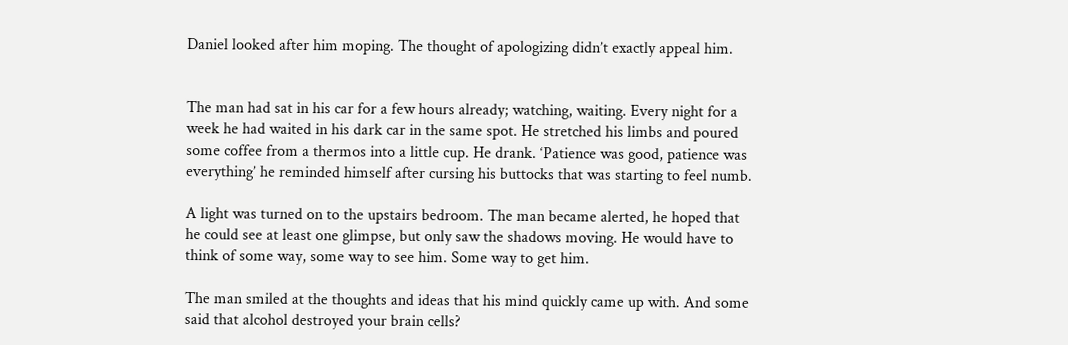Daniel looked after him moping. The thought of apologizing didn’t exactly appeal him.


The man had sat in his car for a few hours already; watching, waiting. Every night for a week he had waited in his dark car in the same spot. He stretched his limbs and poured some coffee from a thermos into a little cup. He drank. ‘Patience was good, patience was everything’ he reminded himself after cursing his buttocks that was starting to feel numb.

A light was turned on to the upstairs bedroom. The man became alerted, he hoped that he could see at least one glimpse, but only saw the shadows moving. He would have to think of some way, some way to see him. Some way to get him.

The man smiled at the thoughts and ideas that his mind quickly came up with. And some said that alcohol destroyed your brain cells?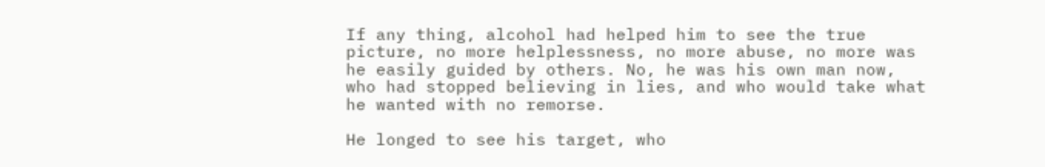If any thing, alcohol had helped him to see the true picture, no more helplessness, no more abuse, no more was he easily guided by others. No, he was his own man now, who had stopped believing in lies, and who would take what he wanted with no remorse.

He longed to see his target, who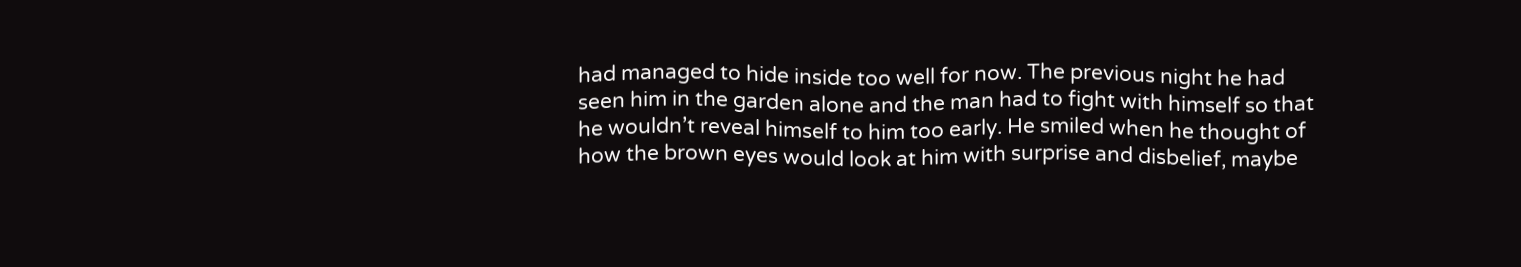had managed to hide inside too well for now. The previous night he had seen him in the garden alone and the man had to fight with himself so that he wouldn’t reveal himself to him too early. He smiled when he thought of how the brown eyes would look at him with surprise and disbelief, maybe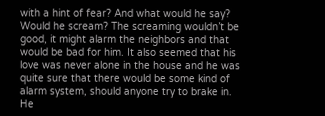with a hint of fear? And what would he say? Would he scream? The screaming wouldn’t be good, it might alarm the neighbors and that would be bad for him. It also seemed that his love was never alone in the house and he was quite sure that there would be some kind of alarm system, should anyone try to brake in. He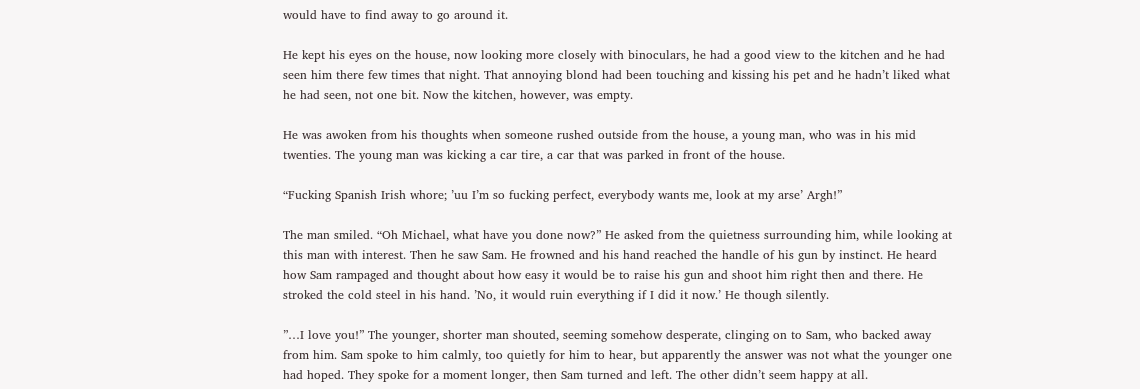would have to find away to go around it.

He kept his eyes on the house, now looking more closely with binoculars, he had a good view to the kitchen and he had seen him there few times that night. That annoying blond had been touching and kissing his pet and he hadn’t liked what he had seen, not one bit. Now the kitchen, however, was empty.

He was awoken from his thoughts when someone rushed outside from the house, a young man, who was in his mid twenties. The young man was kicking a car tire, a car that was parked in front of the house.

“Fucking Spanish Irish whore; ’uu I’m so fucking perfect, everybody wants me, look at my arse’ Argh!”

The man smiled. “Oh Michael, what have you done now?” He asked from the quietness surrounding him, while looking at this man with interest. Then he saw Sam. He frowned and his hand reached the handle of his gun by instinct. He heard how Sam rampaged and thought about how easy it would be to raise his gun and shoot him right then and there. He stroked the cold steel in his hand. ’No, it would ruin everything if I did it now.’ He though silently.

”…I love you!” The younger, shorter man shouted, seeming somehow desperate, clinging on to Sam, who backed away from him. Sam spoke to him calmly, too quietly for him to hear, but apparently the answer was not what the younger one had hoped. They spoke for a moment longer, then Sam turned and left. The other didn’t seem happy at all.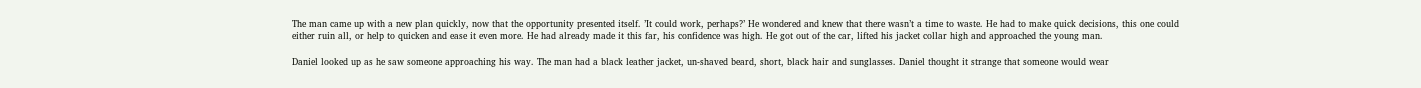The man came up with a new plan quickly, now that the opportunity presented itself. ’It could work, perhaps?’ He wondered and knew that there wasn’t a time to waste. He had to make quick decisions, this one could either ruin all, or help to quicken and ease it even more. He had already made it this far, his confidence was high. He got out of the car, lifted his jacket collar high and approached the young man.

Daniel looked up as he saw someone approaching his way. The man had a black leather jacket, un-shaved beard, short, black hair and sunglasses. Daniel thought it strange that someone would wear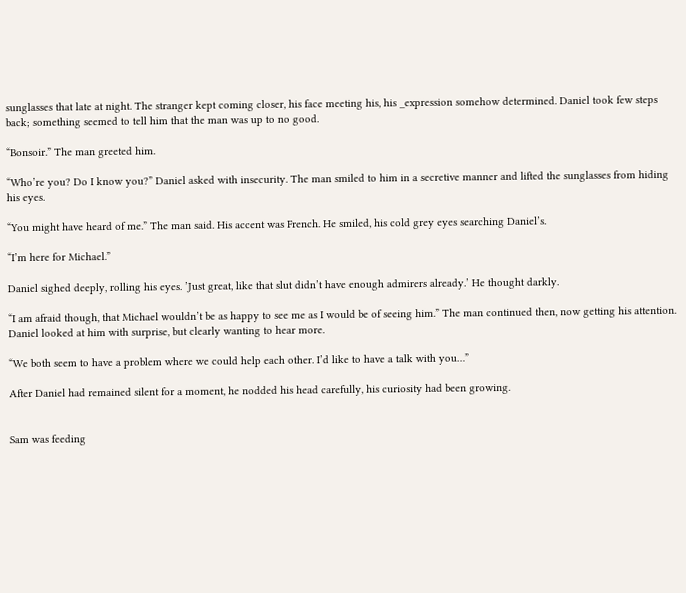sunglasses that late at night. The stranger kept coming closer, his face meeting his, his _expression somehow determined. Daniel took few steps back; something seemed to tell him that the man was up to no good.

“Bonsoir.” The man greeted him.

“Who’re you? Do I know you?” Daniel asked with insecurity. The man smiled to him in a secretive manner and lifted the sunglasses from hiding his eyes.

“You might have heard of me.” The man said. His accent was French. He smiled, his cold grey eyes searching Daniel’s.

“I’m here for Michael.”

Daniel sighed deeply, rolling his eyes. ’Just great, like that slut didn’t have enough admirers already.’ He thought darkly.

“I am afraid though, that Michael wouldn’t be as happy to see me as I would be of seeing him.” The man continued then, now getting his attention. Daniel looked at him with surprise, but clearly wanting to hear more.

“We both seem to have a problem where we could help each other. I’d like to have a talk with you…”

After Daniel had remained silent for a moment, he nodded his head carefully, his curiosity had been growing.


Sam was feeding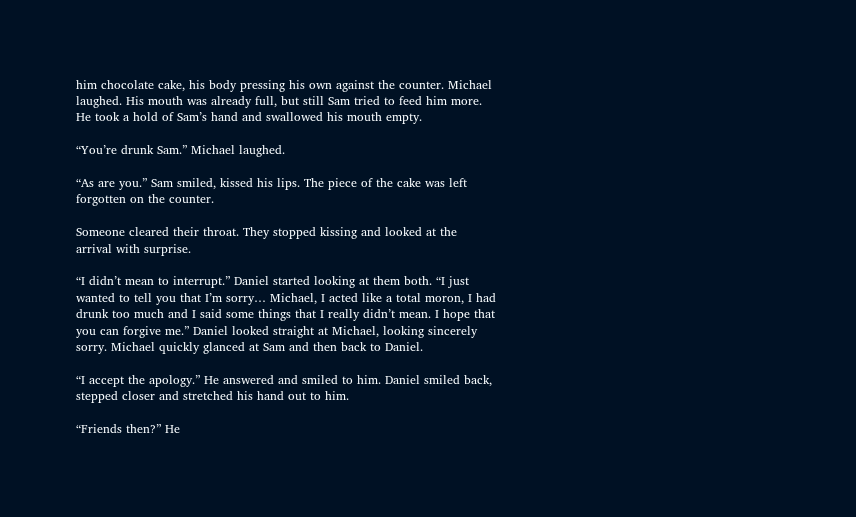him chocolate cake, his body pressing his own against the counter. Michael laughed. His mouth was already full, but still Sam tried to feed him more. He took a hold of Sam’s hand and swallowed his mouth empty.

“You’re drunk Sam.” Michael laughed.

“As are you.” Sam smiled, kissed his lips. The piece of the cake was left forgotten on the counter.

Someone cleared their throat. They stopped kissing and looked at the arrival with surprise.

“I didn’t mean to interrupt.” Daniel started looking at them both. “I just wanted to tell you that I’m sorry… Michael, I acted like a total moron, I had drunk too much and I said some things that I really didn’t mean. I hope that you can forgive me.” Daniel looked straight at Michael, looking sincerely sorry. Michael quickly glanced at Sam and then back to Daniel.

“I accept the apology.” He answered and smiled to him. Daniel smiled back, stepped closer and stretched his hand out to him.

“Friends then?” He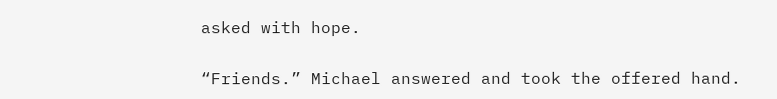asked with hope.

“Friends.” Michael answered and took the offered hand.